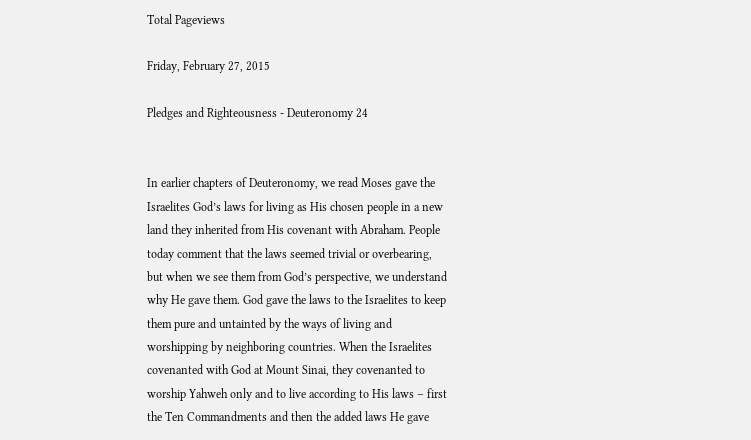Total Pageviews

Friday, February 27, 2015

Pledges and Righteousness - Deuteronomy 24


In earlier chapters of Deuteronomy, we read Moses gave the Israelites God’s laws for living as His chosen people in a new land they inherited from His covenant with Abraham. People today comment that the laws seemed trivial or overbearing, but when we see them from God’s perspective, we understand why He gave them. God gave the laws to the Israelites to keep them pure and untainted by the ways of living and worshipping by neighboring countries. When the Israelites covenanted with God at Mount Sinai, they covenanted to worship Yahweh only and to live according to His laws – first the Ten Commandments and then the added laws He gave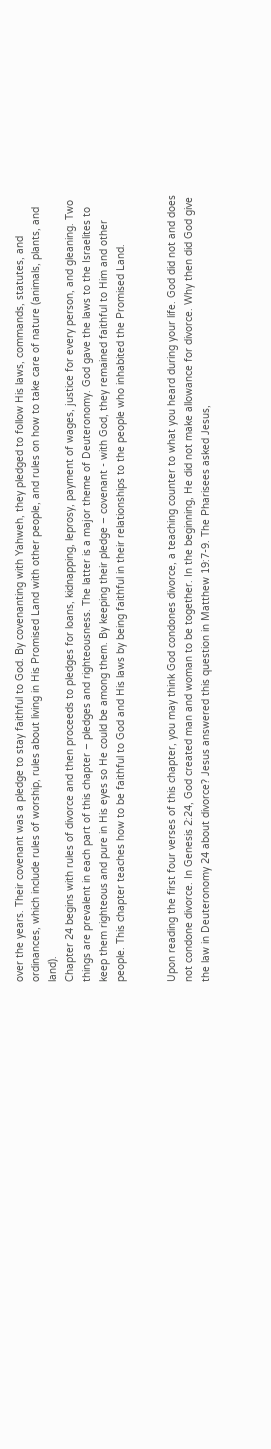over the years. Their covenant was a pledge to stay faithful to God. By covenanting with Yahweh, they pledged to follow His laws, commands, statutes, and ordinances, which include rules of worship, rules about living in His Promised Land with other people, and rules on how to take care of nature (animals, plants, and land).
Chapter 24 begins with rules of divorce and then proceeds to pledges for loans, kidnapping, leprosy, payment of wages, justice for every person, and gleaning. Two things are prevalent in each part of this chapter – pledges and righteousness. The latter is a major theme of Deuteronomy. God gave the laws to the Israelites to keep them righteous and pure in His eyes so He could be among them. By keeping their pledge – covenant - with God, they remained faithful to Him and other people. This chapter teaches how to be faithful to God and His laws by being faithful in their relationships to the people who inhabited the Promised Land.


Upon reading the first four verses of this chapter, you may think God condones divorce, a teaching counter to what you heard during your life. God did not and does not condone divorce. In Genesis 2:24, God created man and woman to be together. In the beginning, He did not make allowance for divorce. Why then did God give the law in Deuteronomy 24 about divorce? Jesus answered this question in Matthew 19:7-9. The Pharisees asked Jesus,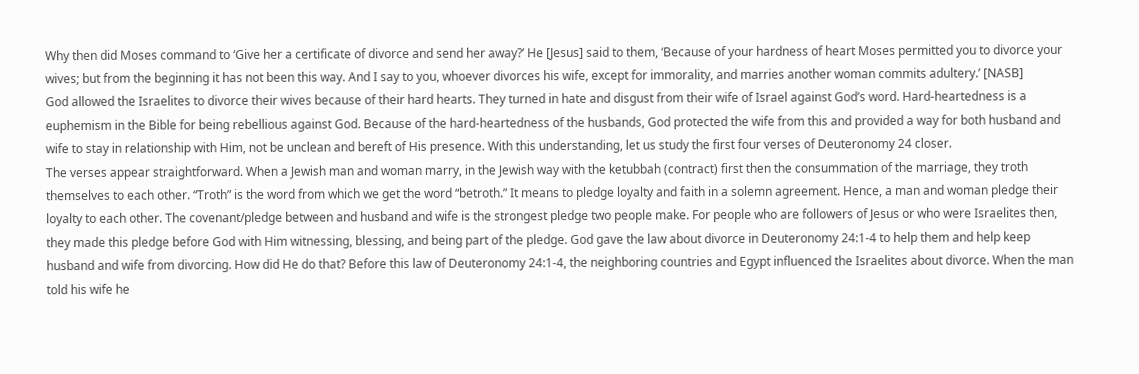Why then did Moses command to ‘Give her a certificate of divorce and send her away?’ He [Jesus] said to them, ‘Because of your hardness of heart Moses permitted you to divorce your wives; but from the beginning it has not been this way. And I say to you, whoever divorces his wife, except for immorality, and marries another woman commits adultery.’ [NASB]
God allowed the Israelites to divorce their wives because of their hard hearts. They turned in hate and disgust from their wife of Israel against God’s word. Hard-heartedness is a euphemism in the Bible for being rebellious against God. Because of the hard-heartedness of the husbands, God protected the wife from this and provided a way for both husband and wife to stay in relationship with Him, not be unclean and bereft of His presence. With this understanding, let us study the first four verses of Deuteronomy 24 closer.
The verses appear straightforward. When a Jewish man and woman marry, in the Jewish way with the ketubbah (contract) first then the consummation of the marriage, they troth themselves to each other. “Troth” is the word from which we get the word “betroth.” It means to pledge loyalty and faith in a solemn agreement. Hence, a man and woman pledge their loyalty to each other. The covenant/pledge between and husband and wife is the strongest pledge two people make. For people who are followers of Jesus or who were Israelites then, they made this pledge before God with Him witnessing, blessing, and being part of the pledge. God gave the law about divorce in Deuteronomy 24:1-4 to help them and help keep husband and wife from divorcing. How did He do that? Before this law of Deuteronomy 24:1-4, the neighboring countries and Egypt influenced the Israelites about divorce. When the man told his wife he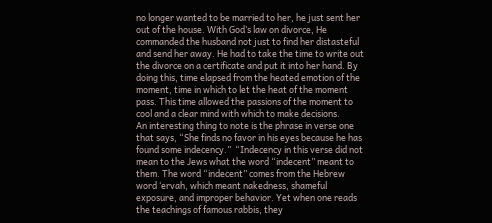no longer wanted to be married to her, he just sent her out of the house. With God’s law on divorce, He commanded the husband not just to find her distasteful and send her away. He had to take the time to write out the divorce on a certificate and put it into her hand. By doing this, time elapsed from the heated emotion of the moment, time in which to let the heat of the moment pass. This time allowed the passions of the moment to cool and a clear mind with which to make decisions.
An interesting thing to note is the phrase in verse one that says, “She finds no favor in his eyes because he has found some indecency.”  “Indecency in this verse did not mean to the Jews what the word “indecent” meant to them. The word “indecent” comes from the Hebrew word ‘ervah, which meant nakedness, shameful exposure, and improper behavior. Yet when one reads the teachings of famous rabbis, they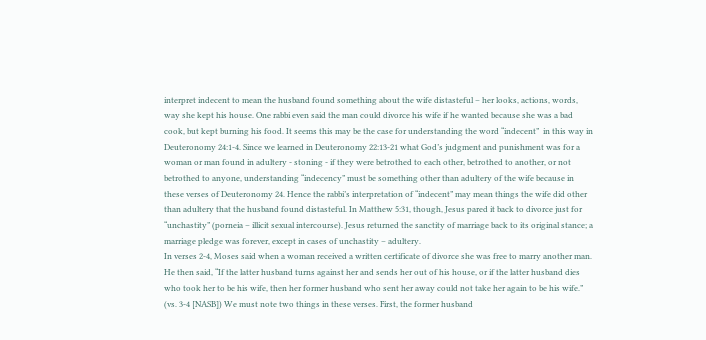interpret indecent to mean the husband found something about the wife distasteful – her looks, actions, words, way she kept his house. One rabbi even said the man could divorce his wife if he wanted because she was a bad cook, but kept burning his food. It seems this may be the case for understanding the word “indecent”  in this way in Deuteronomy 24:1-4. Since we learned in Deuteronomy 22:13-21 what God’s judgment and punishment was for a woman or man found in adultery - stoning - if they were betrothed to each other, betrothed to another, or not betrothed to anyone, understanding “indecency” must be something other than adultery of the wife because in these verses of Deuteronomy 24. Hence the rabbi’s interpretation of “indecent” may mean things the wife did other than adultery that the husband found distasteful. In Matthew 5:31, though, Jesus pared it back to divorce just for “unchastity” (porneia – illicit sexual intercourse). Jesus returned the sanctity of marriage back to its original stance; a marriage pledge was forever, except in cases of unchastity – adultery.
In verses 2-4, Moses said when a woman received a written certificate of divorce she was free to marry another man. He then said, “If the latter husband turns against her and sends her out of his house, or if the latter husband dies who took her to be his wife, then her former husband who sent her away could not take her again to be his wife.” (vs. 3-4 [NASB]) We must note two things in these verses. First, the former husband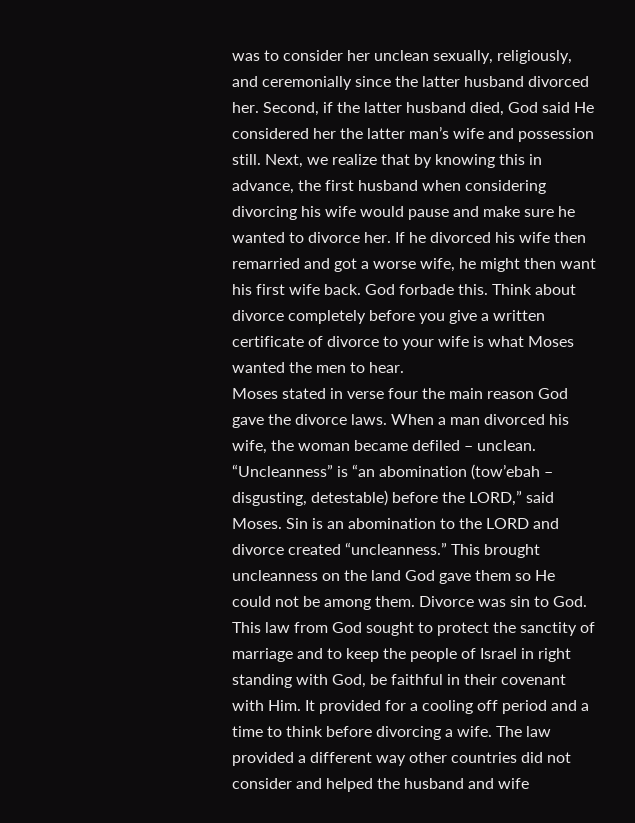was to consider her unclean sexually, religiously, and ceremonially since the latter husband divorced her. Second, if the latter husband died, God said He considered her the latter man’s wife and possession still. Next, we realize that by knowing this in advance, the first husband when considering divorcing his wife would pause and make sure he wanted to divorce her. If he divorced his wife then remarried and got a worse wife, he might then want his first wife back. God forbade this. Think about divorce completely before you give a written certificate of divorce to your wife is what Moses wanted the men to hear.
Moses stated in verse four the main reason God gave the divorce laws. When a man divorced his wife, the woman became defiled – unclean. “Uncleanness” is “an abomination (tow’ebah – disgusting, detestable) before the LORD,” said Moses. Sin is an abomination to the LORD and divorce created “uncleanness.” This brought uncleanness on the land God gave them so He could not be among them. Divorce was sin to God. This law from God sought to protect the sanctity of marriage and to keep the people of Israel in right standing with God, be faithful in their covenant with Him. It provided for a cooling off period and a time to think before divorcing a wife. The law provided a different way other countries did not consider and helped the husband and wife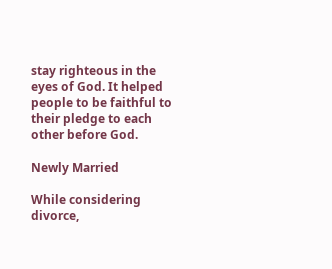stay righteous in the eyes of God. It helped people to be faithful to their pledge to each other before God.

Newly Married

While considering divorce,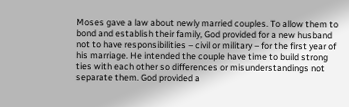Moses gave a law about newly married couples. To allow them to bond and establish their family, God provided for a new husband not to have responsibilities – civil or military – for the first year of his marriage. He intended the couple have time to build strong ties with each other so differences or misunderstandings not separate them. God provided a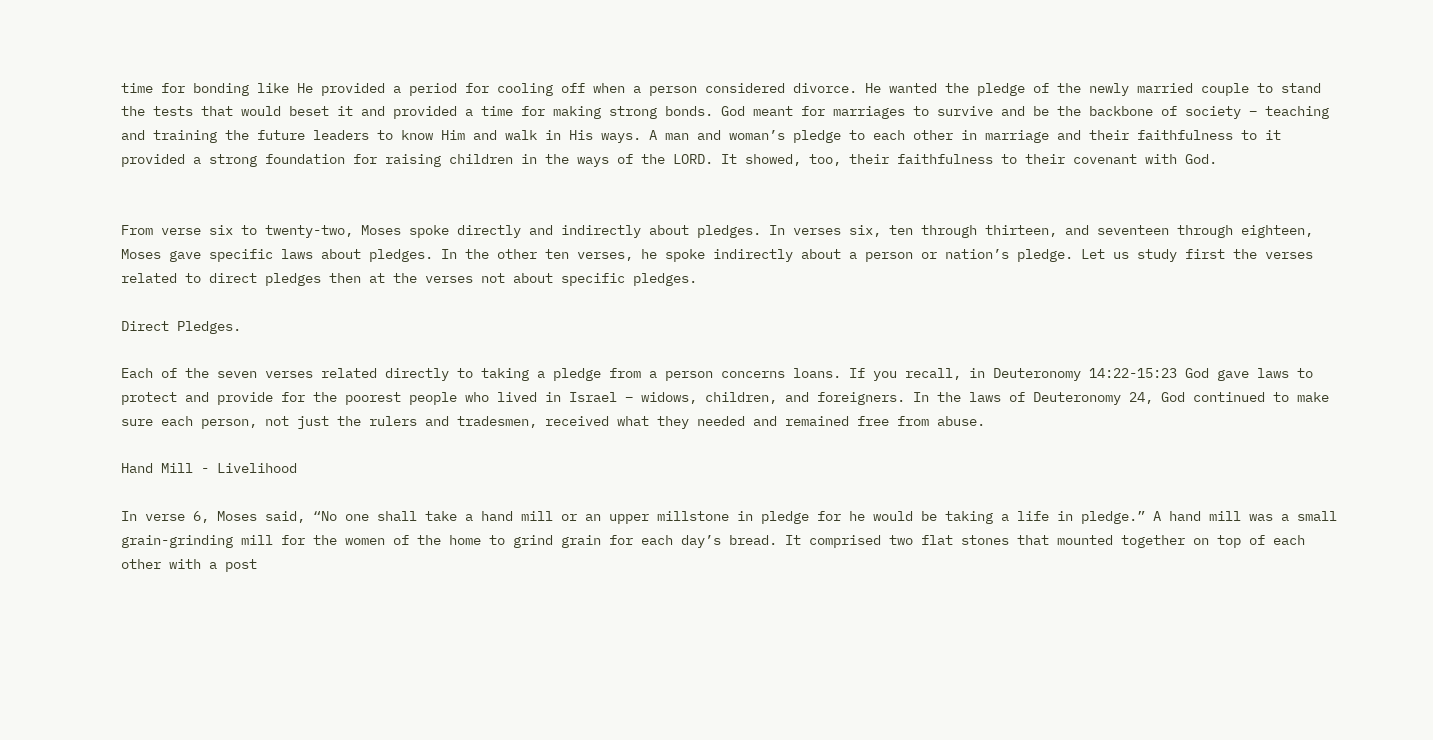time for bonding like He provided a period for cooling off when a person considered divorce. He wanted the pledge of the newly married couple to stand the tests that would beset it and provided a time for making strong bonds. God meant for marriages to survive and be the backbone of society – teaching and training the future leaders to know Him and walk in His ways. A man and woman’s pledge to each other in marriage and their faithfulness to it provided a strong foundation for raising children in the ways of the LORD. It showed, too, their faithfulness to their covenant with God.


From verse six to twenty-two, Moses spoke directly and indirectly about pledges. In verses six, ten through thirteen, and seventeen through eighteen, Moses gave specific laws about pledges. In the other ten verses, he spoke indirectly about a person or nation’s pledge. Let us study first the verses related to direct pledges then at the verses not about specific pledges.

Direct Pledges.

Each of the seven verses related directly to taking a pledge from a person concerns loans. If you recall, in Deuteronomy 14:22-15:23 God gave laws to protect and provide for the poorest people who lived in Israel – widows, children, and foreigners. In the laws of Deuteronomy 24, God continued to make sure each person, not just the rulers and tradesmen, received what they needed and remained free from abuse.

Hand Mill - Livelihood

In verse 6, Moses said, “No one shall take a hand mill or an upper millstone in pledge for he would be taking a life in pledge.” A hand mill was a small grain-grinding mill for the women of the home to grind grain for each day’s bread. It comprised two flat stones that mounted together on top of each other with a post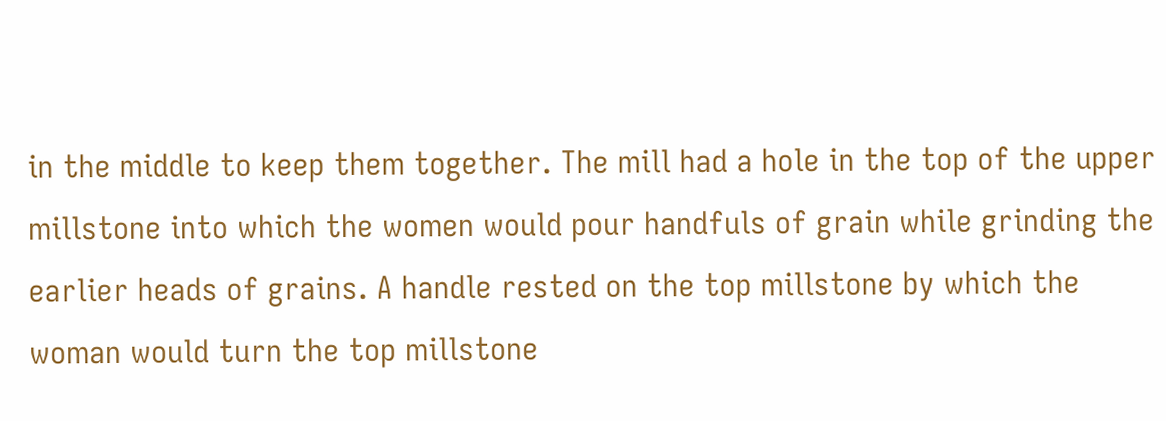in the middle to keep them together. The mill had a hole in the top of the upper millstone into which the women would pour handfuls of grain while grinding the earlier heads of grains. A handle rested on the top millstone by which the woman would turn the top millstone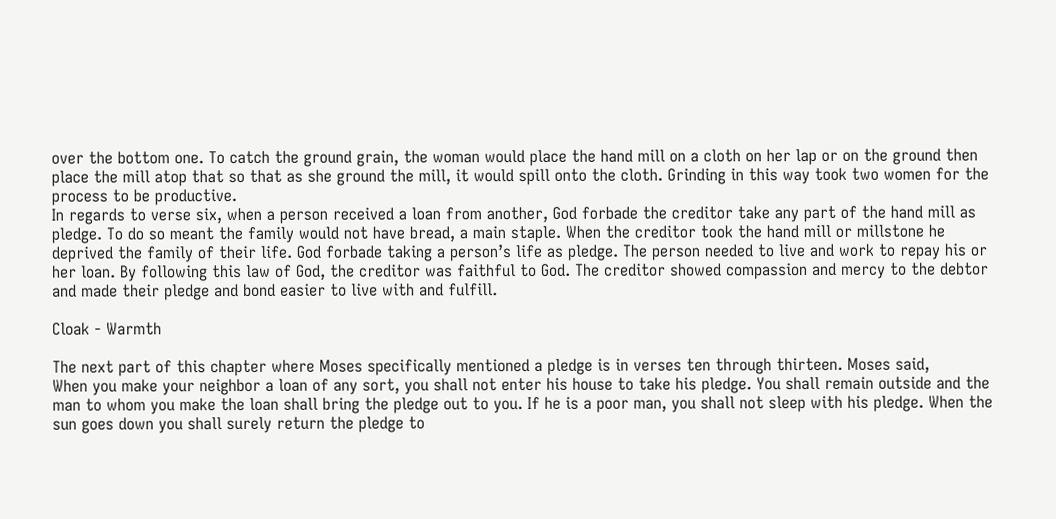over the bottom one. To catch the ground grain, the woman would place the hand mill on a cloth on her lap or on the ground then place the mill atop that so that as she ground the mill, it would spill onto the cloth. Grinding in this way took two women for the process to be productive.
In regards to verse six, when a person received a loan from another, God forbade the creditor take any part of the hand mill as pledge. To do so meant the family would not have bread, a main staple. When the creditor took the hand mill or millstone he deprived the family of their life. God forbade taking a person’s life as pledge. The person needed to live and work to repay his or her loan. By following this law of God, the creditor was faithful to God. The creditor showed compassion and mercy to the debtor and made their pledge and bond easier to live with and fulfill.

Cloak - Warmth

The next part of this chapter where Moses specifically mentioned a pledge is in verses ten through thirteen. Moses said,
When you make your neighbor a loan of any sort, you shall not enter his house to take his pledge. You shall remain outside and the man to whom you make the loan shall bring the pledge out to you. If he is a poor man, you shall not sleep with his pledge. When the sun goes down you shall surely return the pledge to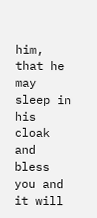him, that he may sleep in his cloak and bless you and it will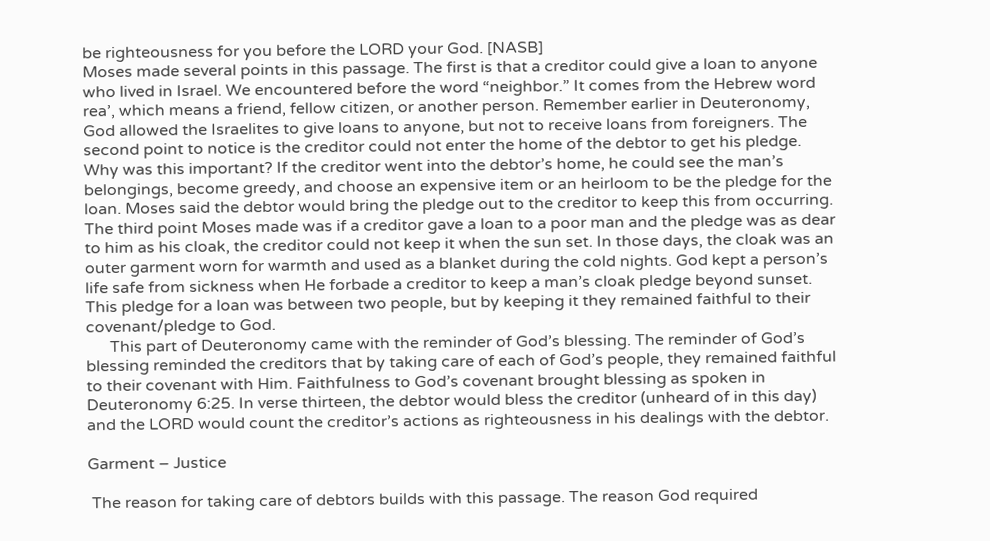be righteousness for you before the LORD your God. [NASB]
Moses made several points in this passage. The first is that a creditor could give a loan to anyone who lived in Israel. We encountered before the word “neighbor.” It comes from the Hebrew word rea’, which means a friend, fellow citizen, or another person. Remember earlier in Deuteronomy, God allowed the Israelites to give loans to anyone, but not to receive loans from foreigners. The second point to notice is the creditor could not enter the home of the debtor to get his pledge. Why was this important? If the creditor went into the debtor’s home, he could see the man’s belongings, become greedy, and choose an expensive item or an heirloom to be the pledge for the loan. Moses said the debtor would bring the pledge out to the creditor to keep this from occurring. The third point Moses made was if a creditor gave a loan to a poor man and the pledge was as dear to him as his cloak, the creditor could not keep it when the sun set. In those days, the cloak was an outer garment worn for warmth and used as a blanket during the cold nights. God kept a person’s life safe from sickness when He forbade a creditor to keep a man’s cloak pledge beyond sunset. This pledge for a loan was between two people, but by keeping it they remained faithful to their covenant/pledge to God.
      This part of Deuteronomy came with the reminder of God’s blessing. The reminder of God’s blessing reminded the creditors that by taking care of each of God’s people, they remained faithful to their covenant with Him. Faithfulness to God’s covenant brought blessing as spoken in Deuteronomy 6:25. In verse thirteen, the debtor would bless the creditor (unheard of in this day) and the LORD would count the creditor’s actions as righteousness in his dealings with the debtor.

Garment – Justice

 The reason for taking care of debtors builds with this passage. The reason God required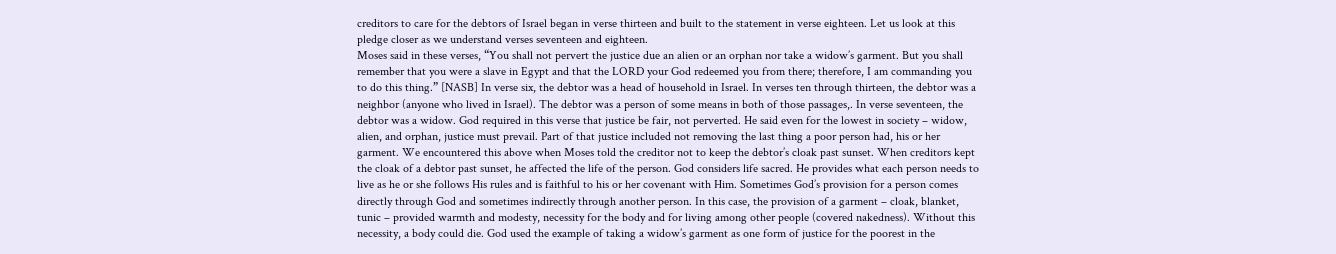creditors to care for the debtors of Israel began in verse thirteen and built to the statement in verse eighteen. Let us look at this pledge closer as we understand verses seventeen and eighteen.
Moses said in these verses, “You shall not pervert the justice due an alien or an orphan nor take a widow’s garment. But you shall remember that you were a slave in Egypt and that the LORD your God redeemed you from there; therefore, I am commanding you to do this thing.” [NASB] In verse six, the debtor was a head of household in Israel. In verses ten through thirteen, the debtor was a neighbor (anyone who lived in Israel). The debtor was a person of some means in both of those passages,. In verse seventeen, the debtor was a widow. God required in this verse that justice be fair, not perverted. He said even for the lowest in society – widow, alien, and orphan, justice must prevail. Part of that justice included not removing the last thing a poor person had, his or her garment. We encountered this above when Moses told the creditor not to keep the debtor’s cloak past sunset. When creditors kept the cloak of a debtor past sunset, he affected the life of the person. God considers life sacred. He provides what each person needs to live as he or she follows His rules and is faithful to his or her covenant with Him. Sometimes God’s provision for a person comes directly through God and sometimes indirectly through another person. In this case, the provision of a garment – cloak, blanket, tunic – provided warmth and modesty, necessity for the body and for living among other people (covered nakedness). Without this necessity, a body could die. God used the example of taking a widow’s garment as one form of justice for the poorest in the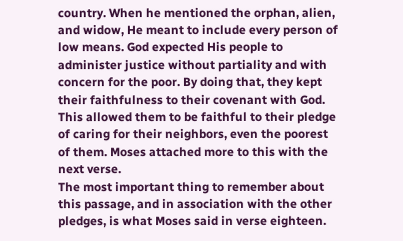country. When he mentioned the orphan, alien, and widow, He meant to include every person of low means. God expected His people to administer justice without partiality and with concern for the poor. By doing that, they kept their faithfulness to their covenant with God. This allowed them to be faithful to their pledge of caring for their neighbors, even the poorest of them. Moses attached more to this with the next verse.
The most important thing to remember about this passage, and in association with the other pledges, is what Moses said in verse eighteen.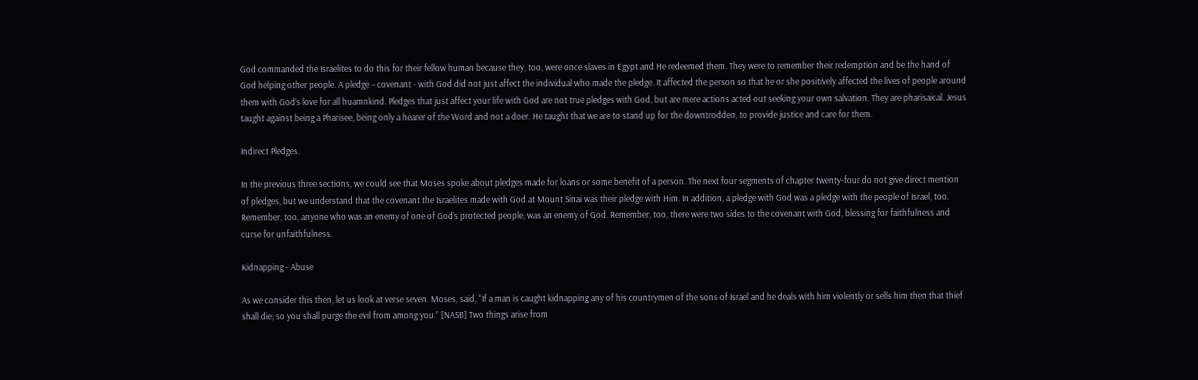God commanded the Israelites to do this for their fellow human because they, too, were once slaves in Egypt and He redeemed them. They were to remember their redemption and be the hand of God helping other people. A pledge – covenant - with God did not just affect the individual who made the pledge. It affected the person so that he or she positively affected the lives of people around them with God’s love for all huamnkind. Pledges that just affect your life with God are not true pledges with God, but are mere actions acted out seeking your own salvation. They are pharisaical. Jesus taught against being a Pharisee, being only a hearer of the Word and not a doer. He taught that we are to stand up for the downtrodden, to provide justice and care for them.

Indirect Pledges.

In the previous three sections, we could see that Moses spoke about pledges made for loans or some benefit of a person. The next four segments of chapter twenty-four do not give direct mention of pledges, but we understand that the covenant the Israelites made with God at Mount Sinai was their pledge with Him. In addition, a pledge with God was a pledge with the people of Israel, too. Remember, too, anyone who was an enemy of one of God’s protected people, was an enemy of God. Remember, too, there were two sides to the covenant with God, blessing for faithfulness and curse for unfaithfulness.

Kidnapping - Abuse

As we consider this then, let us look at verse seven. Moses, said, “If a man is caught kidnapping any of his countrymen of the sons of Israel and he deals with him violently or sells him then that thief shall die; so you shall purge the evil from among you.” [NASB] Two things arise from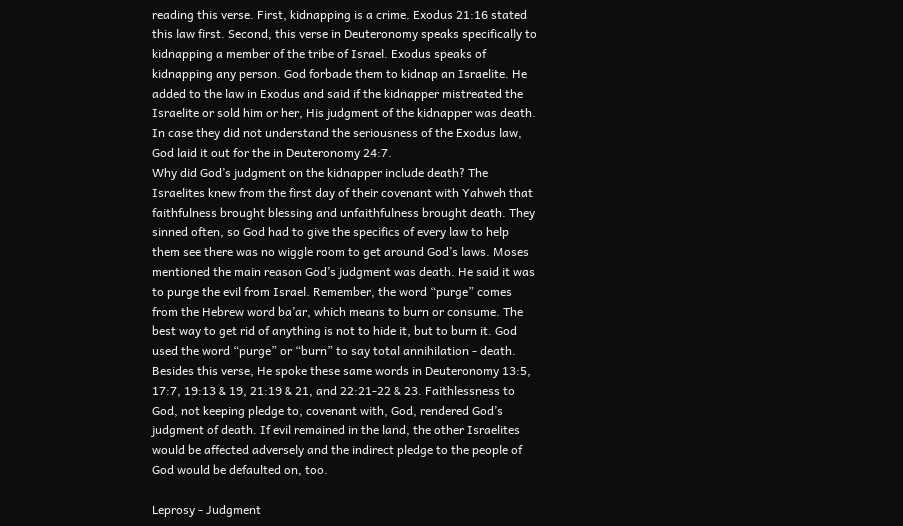reading this verse. First, kidnapping is a crime. Exodus 21:16 stated this law first. Second, this verse in Deuteronomy speaks specifically to kidnapping a member of the tribe of Israel. Exodus speaks of kidnapping any person. God forbade them to kidnap an Israelite. He added to the law in Exodus and said if the kidnapper mistreated the Israelite or sold him or her, His judgment of the kidnapper was death. In case they did not understand the seriousness of the Exodus law, God laid it out for the in Deuteronomy 24:7.
Why did God’s judgment on the kidnapper include death? The Israelites knew from the first day of their covenant with Yahweh that faithfulness brought blessing and unfaithfulness brought death. They sinned often, so God had to give the specifics of every law to help them see there was no wiggle room to get around God’s laws. Moses mentioned the main reason God’s judgment was death. He said it was to purge the evil from Israel. Remember, the word “purge” comes from the Hebrew word ba’ar, which means to burn or consume. The best way to get rid of anything is not to hide it, but to burn it. God used the word “purge” or “burn” to say total annihilation - death. Besides this verse, He spoke these same words in Deuteronomy 13:5, 17:7, 19:13 & 19, 21:19 & 21, and 22:21-22 & 23. Faithlessness to God, not keeping pledge to, covenant with, God, rendered God’s judgment of death. If evil remained in the land, the other Israelites would be affected adversely and the indirect pledge to the people of God would be defaulted on, too.

Leprosy - Judgment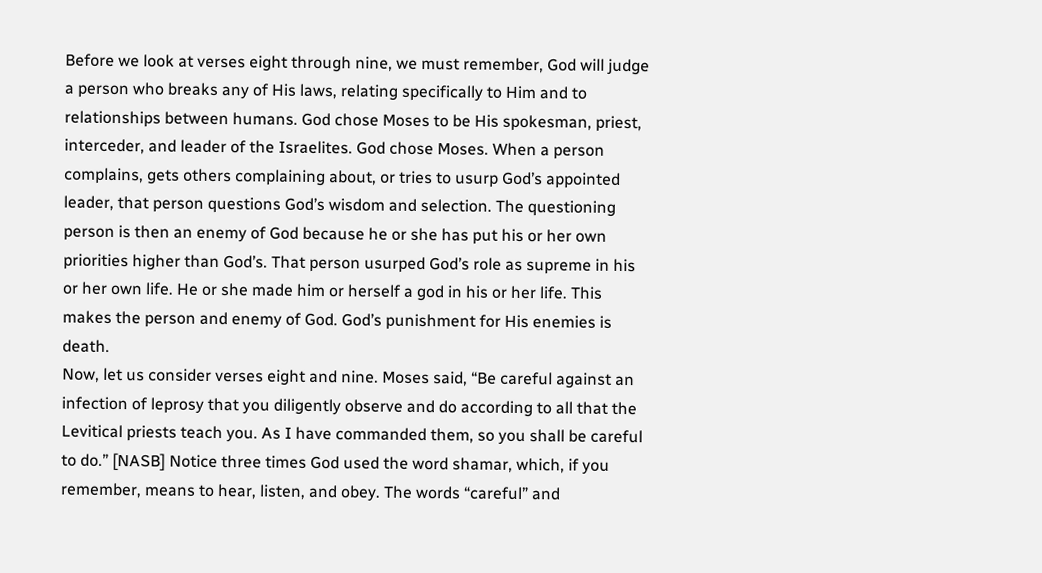Before we look at verses eight through nine, we must remember, God will judge a person who breaks any of His laws, relating specifically to Him and to relationships between humans. God chose Moses to be His spokesman, priest, interceder, and leader of the Israelites. God chose Moses. When a person complains, gets others complaining about, or tries to usurp God’s appointed leader, that person questions God’s wisdom and selection. The questioning person is then an enemy of God because he or she has put his or her own priorities higher than God’s. That person usurped God’s role as supreme in his or her own life. He or she made him or herself a god in his or her life. This makes the person and enemy of God. God’s punishment for His enemies is death.
Now, let us consider verses eight and nine. Moses said, “Be careful against an infection of leprosy that you diligently observe and do according to all that the Levitical priests teach you. As I have commanded them, so you shall be careful to do.” [NASB] Notice three times God used the word shamar, which, if you remember, means to hear, listen, and obey. The words “careful” and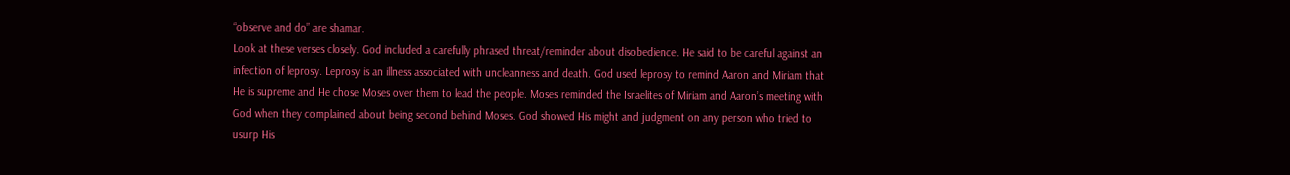“observe and do” are shamar.
Look at these verses closely. God included a carefully phrased threat/reminder about disobedience. He said to be careful against an infection of leprosy. Leprosy is an illness associated with uncleanness and death. God used leprosy to remind Aaron and Miriam that He is supreme and He chose Moses over them to lead the people. Moses reminded the Israelites of Miriam and Aaron’s meeting with God when they complained about being second behind Moses. God showed His might and judgment on any person who tried to usurp His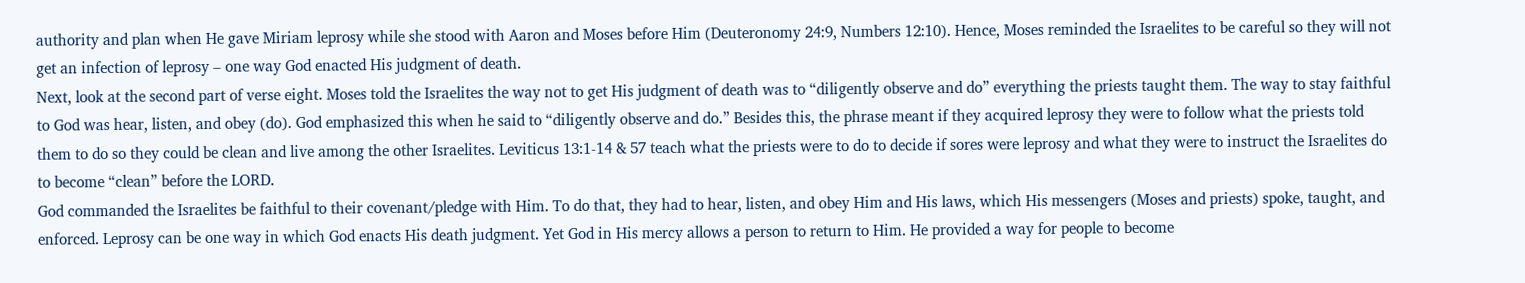authority and plan when He gave Miriam leprosy while she stood with Aaron and Moses before Him (Deuteronomy 24:9, Numbers 12:10). Hence, Moses reminded the Israelites to be careful so they will not get an infection of leprosy – one way God enacted His judgment of death.
Next, look at the second part of verse eight. Moses told the Israelites the way not to get His judgment of death was to “diligently observe and do” everything the priests taught them. The way to stay faithful to God was hear, listen, and obey (do). God emphasized this when he said to “diligently observe and do.” Besides this, the phrase meant if they acquired leprosy they were to follow what the priests told them to do so they could be clean and live among the other Israelites. Leviticus 13:1-14 & 57 teach what the priests were to do to decide if sores were leprosy and what they were to instruct the Israelites do to become “clean” before the LORD.
God commanded the Israelites be faithful to their covenant/pledge with Him. To do that, they had to hear, listen, and obey Him and His laws, which His messengers (Moses and priests) spoke, taught, and enforced. Leprosy can be one way in which God enacts His death judgment. Yet God in His mercy allows a person to return to Him. He provided a way for people to become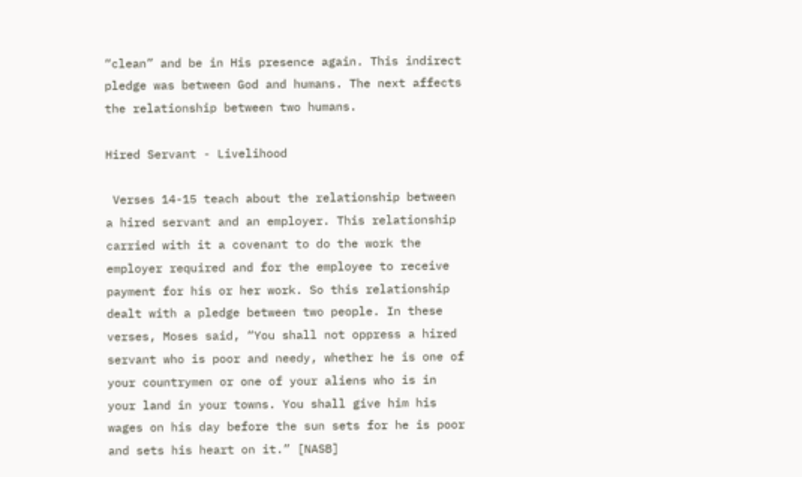“clean” and be in His presence again. This indirect pledge was between God and humans. The next affects the relationship between two humans.

Hired Servant - Livelihood

 Verses 14-15 teach about the relationship between a hired servant and an employer. This relationship carried with it a covenant to do the work the employer required and for the employee to receive payment for his or her work. So this relationship dealt with a pledge between two people. In these verses, Moses said, “You shall not oppress a hired servant who is poor and needy, whether he is one of your countrymen or one of your aliens who is in your land in your towns. You shall give him his wages on his day before the sun sets for he is poor and sets his heart on it.” [NASB]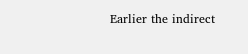Earlier the indirect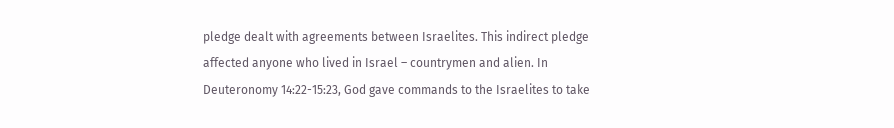pledge dealt with agreements between Israelites. This indirect pledge affected anyone who lived in Israel – countrymen and alien. In Deuteronomy 14:22-15:23, God gave commands to the Israelites to take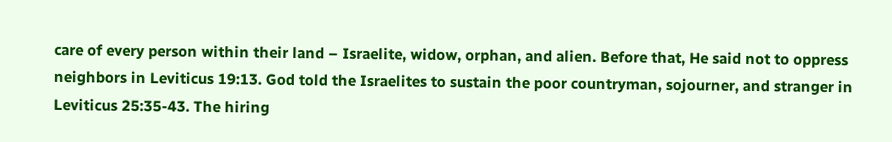care of every person within their land – Israelite, widow, orphan, and alien. Before that, He said not to oppress neighbors in Leviticus 19:13. God told the Israelites to sustain the poor countryman, sojourner, and stranger in Leviticus 25:35-43. The hiring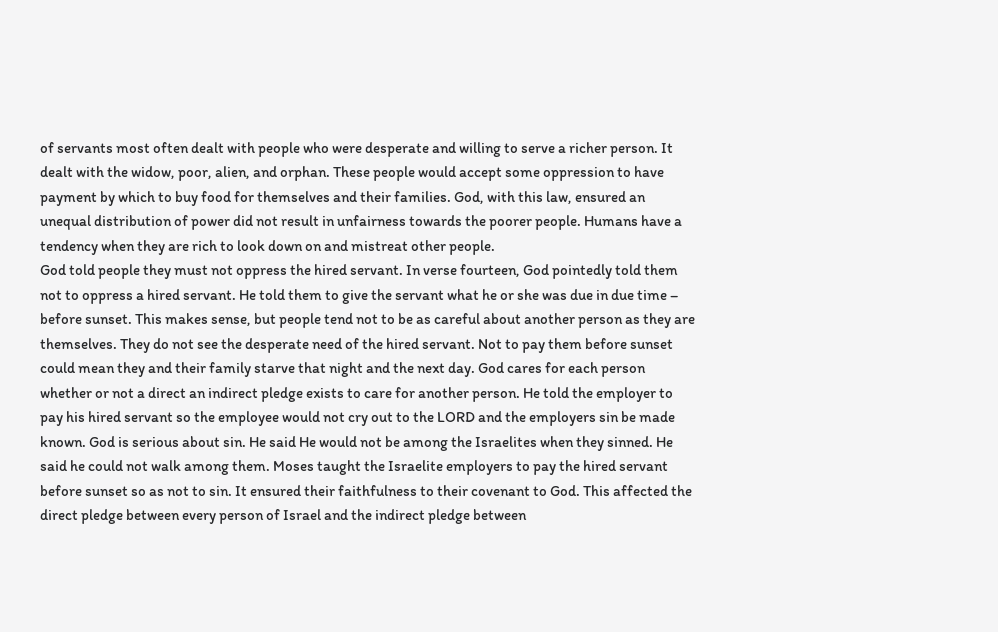of servants most often dealt with people who were desperate and willing to serve a richer person. It dealt with the widow, poor, alien, and orphan. These people would accept some oppression to have payment by which to buy food for themselves and their families. God, with this law, ensured an unequal distribution of power did not result in unfairness towards the poorer people. Humans have a tendency when they are rich to look down on and mistreat other people.
God told people they must not oppress the hired servant. In verse fourteen, God pointedly told them not to oppress a hired servant. He told them to give the servant what he or she was due in due time – before sunset. This makes sense, but people tend not to be as careful about another person as they are themselves. They do not see the desperate need of the hired servant. Not to pay them before sunset could mean they and their family starve that night and the next day. God cares for each person whether or not a direct an indirect pledge exists to care for another person. He told the employer to pay his hired servant so the employee would not cry out to the LORD and the employers sin be made known. God is serious about sin. He said He would not be among the Israelites when they sinned. He said he could not walk among them. Moses taught the Israelite employers to pay the hired servant before sunset so as not to sin. It ensured their faithfulness to their covenant to God. This affected the direct pledge between every person of Israel and the indirect pledge between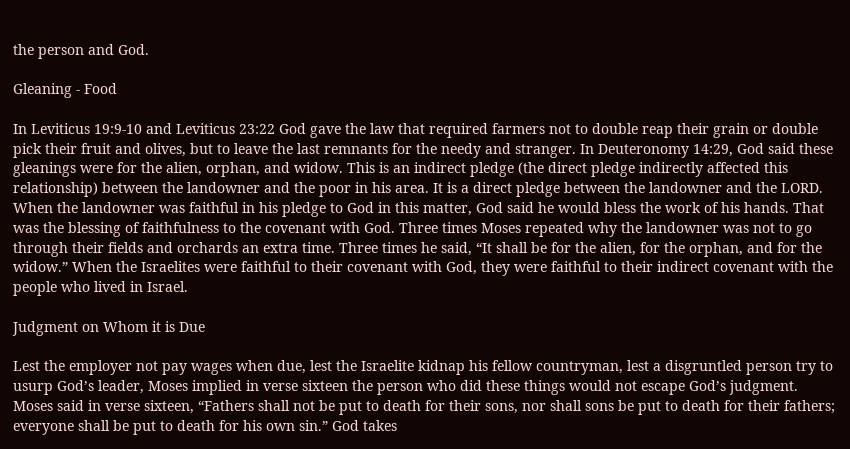the person and God.

Gleaning - Food

In Leviticus 19:9-10 and Leviticus 23:22 God gave the law that required farmers not to double reap their grain or double pick their fruit and olives, but to leave the last remnants for the needy and stranger. In Deuteronomy 14:29, God said these gleanings were for the alien, orphan, and widow. This is an indirect pledge (the direct pledge indirectly affected this relationship) between the landowner and the poor in his area. It is a direct pledge between the landowner and the LORD. When the landowner was faithful in his pledge to God in this matter, God said he would bless the work of his hands. That was the blessing of faithfulness to the covenant with God. Three times Moses repeated why the landowner was not to go through their fields and orchards an extra time. Three times he said, “It shall be for the alien, for the orphan, and for the widow.” When the Israelites were faithful to their covenant with God, they were faithful to their indirect covenant with the people who lived in Israel.

Judgment on Whom it is Due

Lest the employer not pay wages when due, lest the Israelite kidnap his fellow countryman, lest a disgruntled person try to usurp God’s leader, Moses implied in verse sixteen the person who did these things would not escape God’s judgment. Moses said in verse sixteen, “Fathers shall not be put to death for their sons, nor shall sons be put to death for their fathers; everyone shall be put to death for his own sin.” God takes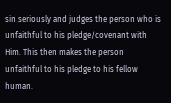sin seriously and judges the person who is unfaithful to his pledge/covenant with Him. This then makes the person unfaithful to his pledge to his fellow human.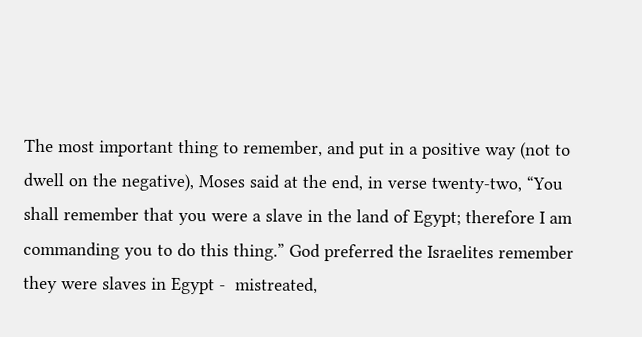The most important thing to remember, and put in a positive way (not to dwell on the negative), Moses said at the end, in verse twenty-two, “You shall remember that you were a slave in the land of Egypt; therefore I am commanding you to do this thing.” God preferred the Israelites remember they were slaves in Egypt -  mistreated,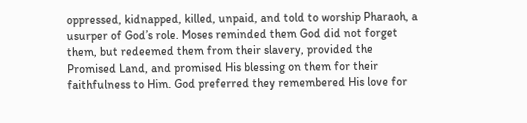oppressed, kidnapped, killed, unpaid, and told to worship Pharaoh, a usurper of God’s role. Moses reminded them God did not forget them, but redeemed them from their slavery, provided the Promised Land, and promised His blessing on them for their faithfulness to Him. God preferred they remembered His love for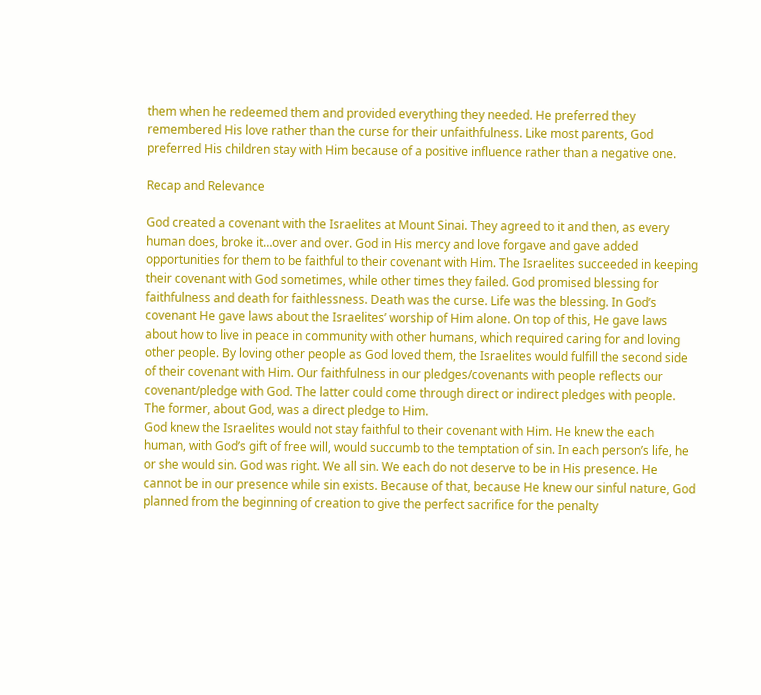them when he redeemed them and provided everything they needed. He preferred they remembered His love rather than the curse for their unfaithfulness. Like most parents, God preferred His children stay with Him because of a positive influence rather than a negative one.

Recap and Relevance

God created a covenant with the Israelites at Mount Sinai. They agreed to it and then, as every human does, broke it…over and over. God in His mercy and love forgave and gave added opportunities for them to be faithful to their covenant with Him. The Israelites succeeded in keeping their covenant with God sometimes, while other times they failed. God promised blessing for faithfulness and death for faithlessness. Death was the curse. Life was the blessing. In God’s covenant He gave laws about the Israelites’ worship of Him alone. On top of this, He gave laws about how to live in peace in community with other humans, which required caring for and loving other people. By loving other people as God loved them, the Israelites would fulfill the second side of their covenant with Him. Our faithfulness in our pledges/covenants with people reflects our covenant/pledge with God. The latter could come through direct or indirect pledges with people. The former, about God, was a direct pledge to Him.
God knew the Israelites would not stay faithful to their covenant with Him. He knew the each human, with God’s gift of free will, would succumb to the temptation of sin. In each person’s life, he or she would sin. God was right. We all sin. We each do not deserve to be in His presence. He cannot be in our presence while sin exists. Because of that, because He knew our sinful nature, God planned from the beginning of creation to give the perfect sacrifice for the penalty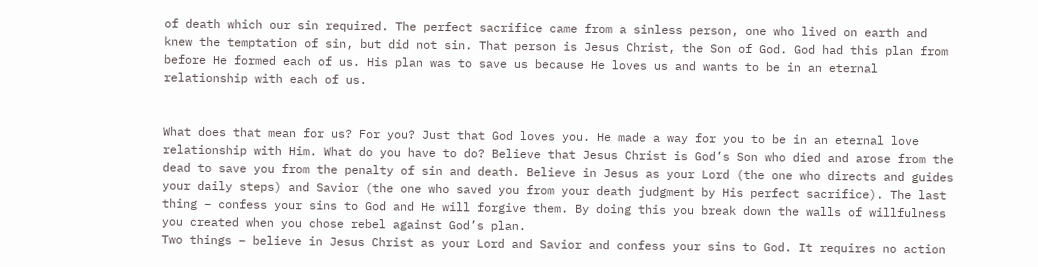of death which our sin required. The perfect sacrifice came from a sinless person, one who lived on earth and knew the temptation of sin, but did not sin. That person is Jesus Christ, the Son of God. God had this plan from before He formed each of us. His plan was to save us because He loves us and wants to be in an eternal relationship with each of us.


What does that mean for us? For you? Just that God loves you. He made a way for you to be in an eternal love relationship with Him. What do you have to do? Believe that Jesus Christ is God’s Son who died and arose from the dead to save you from the penalty of sin and death. Believe in Jesus as your Lord (the one who directs and guides your daily steps) and Savior (the one who saved you from your death judgment by His perfect sacrifice). The last thing – confess your sins to God and He will forgive them. By doing this you break down the walls of willfulness you created when you chose rebel against God’s plan.
Two things – believe in Jesus Christ as your Lord and Savior and confess your sins to God. It requires no action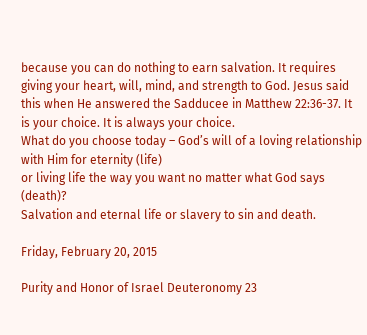because you can do nothing to earn salvation. It requires giving your heart, will, mind, and strength to God. Jesus said this when He answered the Sadducee in Matthew 22:36-37. It is your choice. It is always your choice.
What do you choose today – God’s will of a loving relationship with Him for eternity (life)
or living life the way you want no matter what God says (death)?
Salvation and eternal life or slavery to sin and death.

Friday, February 20, 2015

Purity and Honor of Israel Deuteronomy 23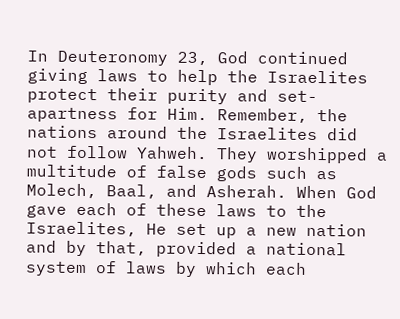In Deuteronomy 23, God continued giving laws to help the Israelites protect their purity and set-apartness for Him. Remember, the nations around the Israelites did not follow Yahweh. They worshipped a multitude of false gods such as Molech, Baal, and Asherah. When God gave each of these laws to the Israelites, He set up a new nation and by that, provided a national system of laws by which each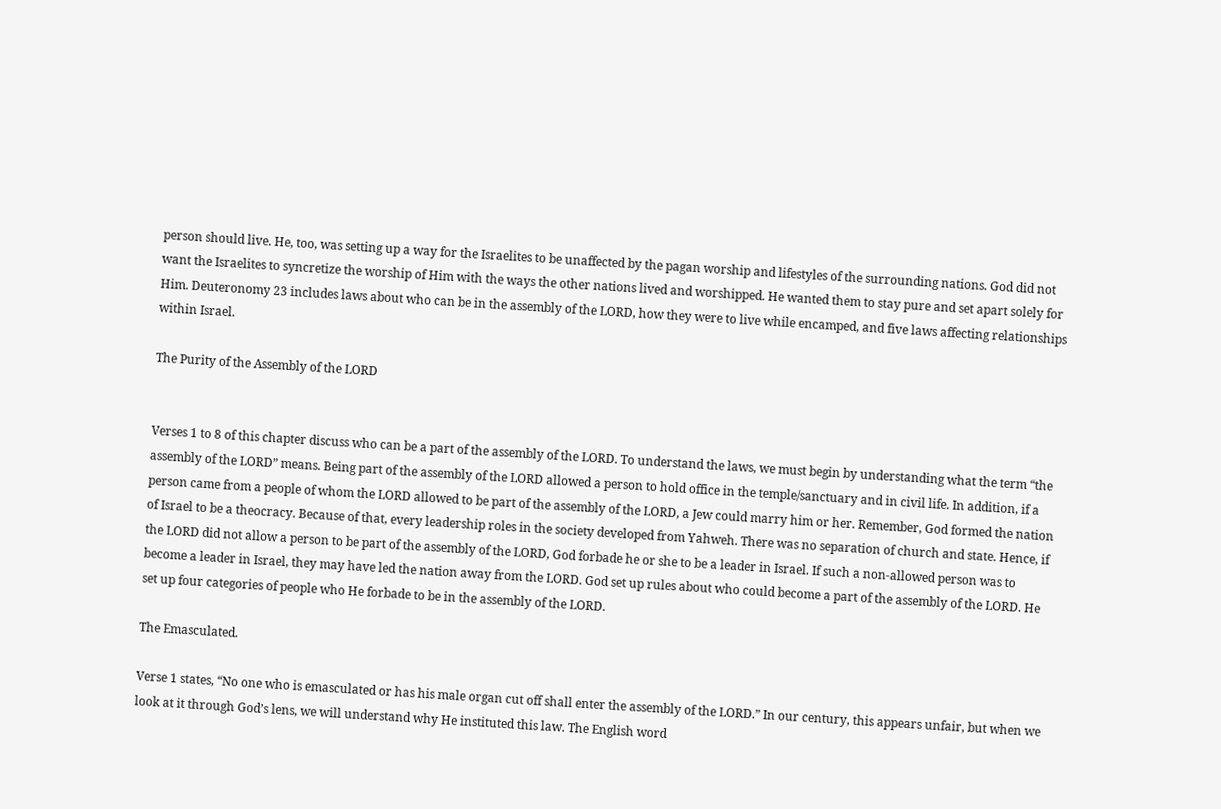person should live. He, too, was setting up a way for the Israelites to be unaffected by the pagan worship and lifestyles of the surrounding nations. God did not want the Israelites to syncretize the worship of Him with the ways the other nations lived and worshipped. He wanted them to stay pure and set apart solely for Him. Deuteronomy 23 includes laws about who can be in the assembly of the LORD, how they were to live while encamped, and five laws affecting relationships within Israel.

The Purity of the Assembly of the LORD


Verses 1 to 8 of this chapter discuss who can be a part of the assembly of the LORD. To understand the laws, we must begin by understanding what the term “the assembly of the LORD” means. Being part of the assembly of the LORD allowed a person to hold office in the temple/sanctuary and in civil life. In addition, if a person came from a people of whom the LORD allowed to be part of the assembly of the LORD, a Jew could marry him or her. Remember, God formed the nation of Israel to be a theocracy. Because of that, every leadership roles in the society developed from Yahweh. There was no separation of church and state. Hence, if the LORD did not allow a person to be part of the assembly of the LORD, God forbade he or she to be a leader in Israel. If such a non-allowed person was to become a leader in Israel, they may have led the nation away from the LORD. God set up rules about who could become a part of the assembly of the LORD. He set up four categories of people who He forbade to be in the assembly of the LORD.

The Emasculated.

Verse 1 states, “No one who is emasculated or has his male organ cut off shall enter the assembly of the LORD.” In our century, this appears unfair, but when we look at it through God’s lens, we will understand why He instituted this law. The English word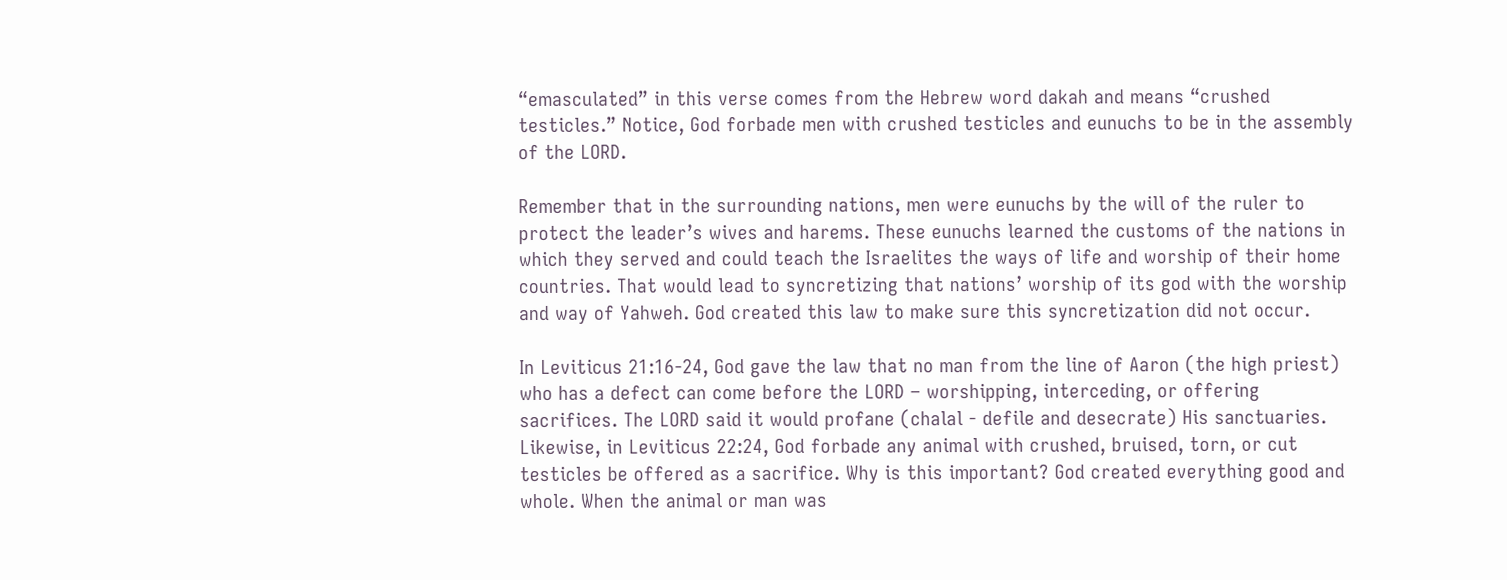“emasculated” in this verse comes from the Hebrew word dakah and means “crushed testicles.” Notice, God forbade men with crushed testicles and eunuchs to be in the assembly of the LORD.

Remember that in the surrounding nations, men were eunuchs by the will of the ruler to protect the leader’s wives and harems. These eunuchs learned the customs of the nations in which they served and could teach the Israelites the ways of life and worship of their home countries. That would lead to syncretizing that nations’ worship of its god with the worship and way of Yahweh. God created this law to make sure this syncretization did not occur.

In Leviticus 21:16-24, God gave the law that no man from the line of Aaron (the high priest) who has a defect can come before the LORD – worshipping, interceding, or offering sacrifices. The LORD said it would profane (chalal - defile and desecrate) His sanctuaries. Likewise, in Leviticus 22:24, God forbade any animal with crushed, bruised, torn, or cut testicles be offered as a sacrifice. Why is this important? God created everything good and whole. When the animal or man was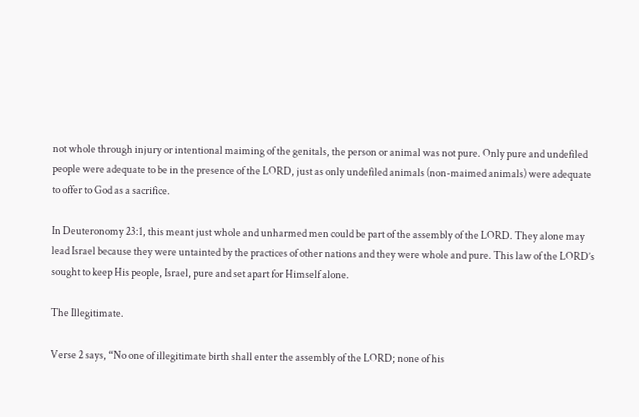not whole through injury or intentional maiming of the genitals, the person or animal was not pure. Only pure and undefiled people were adequate to be in the presence of the LORD, just as only undefiled animals (non-maimed animals) were adequate to offer to God as a sacrifice.

In Deuteronomy 23:1, this meant just whole and unharmed men could be part of the assembly of the LORD. They alone may lead Israel because they were untainted by the practices of other nations and they were whole and pure. This law of the LORD’s sought to keep His people, Israel, pure and set apart for Himself alone.

The Illegitimate.

Verse 2 says, “No one of illegitimate birth shall enter the assembly of the LORD; none of his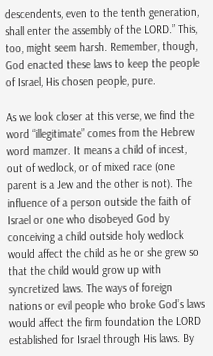descendents, even to the tenth generation, shall enter the assembly of the LORD.” This, too, might seem harsh. Remember, though, God enacted these laws to keep the people of Israel, His chosen people, pure.

As we look closer at this verse, we find the word “illegitimate” comes from the Hebrew word mamzer. It means a child of incest, out of wedlock, or of mixed race (one parent is a Jew and the other is not). The influence of a person outside the faith of Israel or one who disobeyed God by conceiving a child outside holy wedlock would affect the child as he or she grew so that the child would grow up with syncretized laws. The ways of foreign nations or evil people who broke God’s laws would affect the firm foundation the LORD established for Israel through His laws. By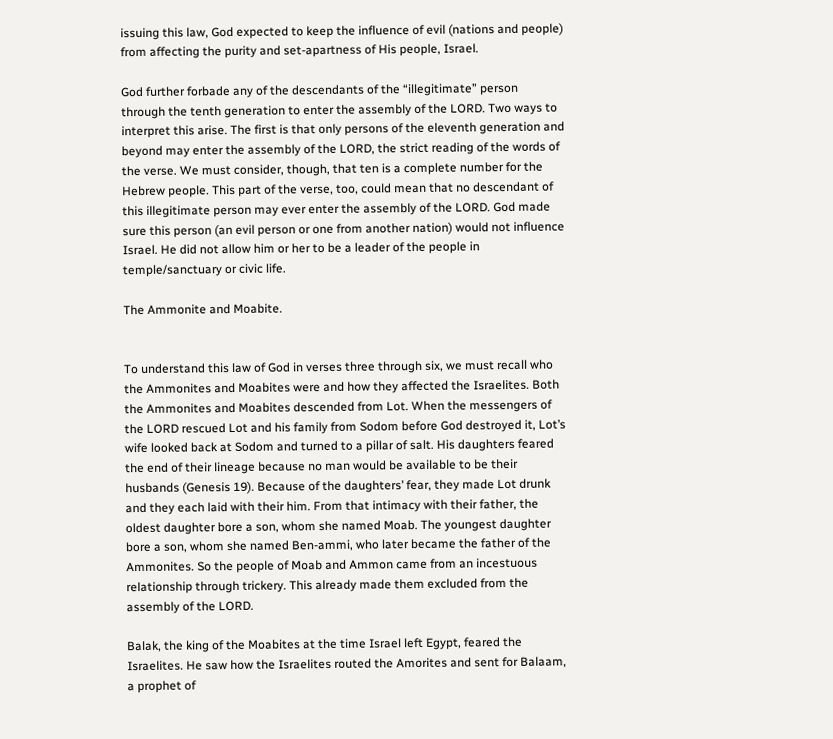issuing this law, God expected to keep the influence of evil (nations and people) from affecting the purity and set-apartness of His people, Israel.

God further forbade any of the descendants of the “illegitimate” person through the tenth generation to enter the assembly of the LORD. Two ways to interpret this arise. The first is that only persons of the eleventh generation and beyond may enter the assembly of the LORD, the strict reading of the words of the verse. We must consider, though, that ten is a complete number for the Hebrew people. This part of the verse, too, could mean that no descendant of this illegitimate person may ever enter the assembly of the LORD. God made sure this person (an evil person or one from another nation) would not influence Israel. He did not allow him or her to be a leader of the people in temple/sanctuary or civic life.

The Ammonite and Moabite.


To understand this law of God in verses three through six, we must recall who the Ammonites and Moabites were and how they affected the Israelites. Both the Ammonites and Moabites descended from Lot. When the messengers of the LORD rescued Lot and his family from Sodom before God destroyed it, Lot’s wife looked back at Sodom and turned to a pillar of salt. His daughters feared the end of their lineage because no man would be available to be their husbands (Genesis 19). Because of the daughters’ fear, they made Lot drunk and they each laid with their him. From that intimacy with their father, the oldest daughter bore a son, whom she named Moab. The youngest daughter bore a son, whom she named Ben-ammi, who later became the father of the Ammonites. So the people of Moab and Ammon came from an incestuous relationship through trickery. This already made them excluded from the assembly of the LORD.

Balak, the king of the Moabites at the time Israel left Egypt, feared the Israelites. He saw how the Israelites routed the Amorites and sent for Balaam, a prophet of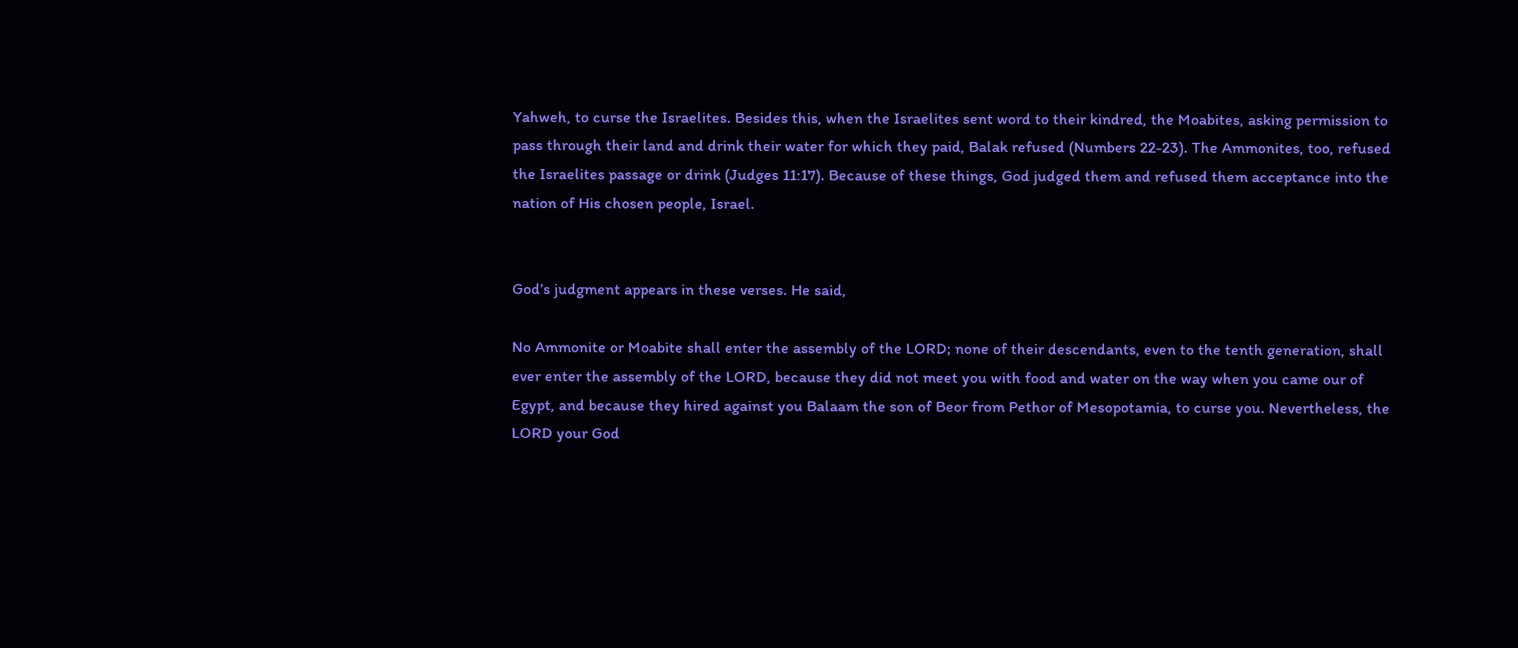Yahweh, to curse the Israelites. Besides this, when the Israelites sent word to their kindred, the Moabites, asking permission to pass through their land and drink their water for which they paid, Balak refused (Numbers 22-23). The Ammonites, too, refused the Israelites passage or drink (Judges 11:17). Because of these things, God judged them and refused them acceptance into the nation of His chosen people, Israel.


God’s judgment appears in these verses. He said,

No Ammonite or Moabite shall enter the assembly of the LORD; none of their descendants, even to the tenth generation, shall ever enter the assembly of the LORD, because they did not meet you with food and water on the way when you came our of Egypt, and because they hired against you Balaam the son of Beor from Pethor of Mesopotamia, to curse you. Nevertheless, the LORD your God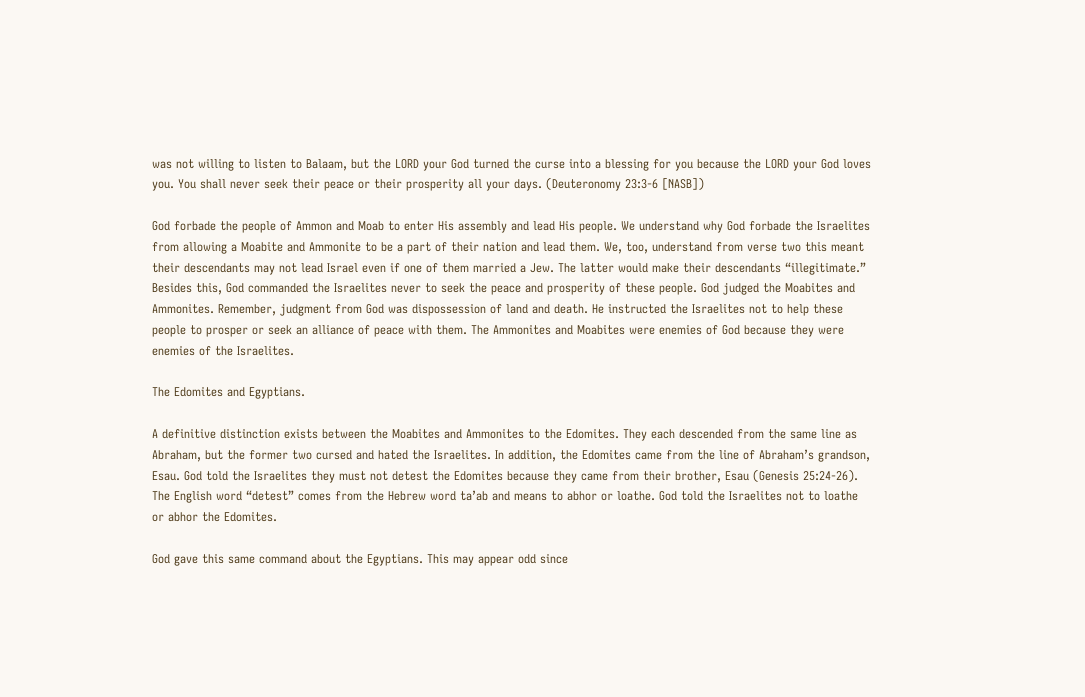was not willing to listen to Balaam, but the LORD your God turned the curse into a blessing for you because the LORD your God loves you. You shall never seek their peace or their prosperity all your days. (Deuteronomy 23:3-6 [NASB])

God forbade the people of Ammon and Moab to enter His assembly and lead His people. We understand why God forbade the Israelites from allowing a Moabite and Ammonite to be a part of their nation and lead them. We, too, understand from verse two this meant their descendants may not lead Israel even if one of them married a Jew. The latter would make their descendants “illegitimate.” Besides this, God commanded the Israelites never to seek the peace and prosperity of these people. God judged the Moabites and Ammonites. Remember, judgment from God was dispossession of land and death. He instructed the Israelites not to help these people to prosper or seek an alliance of peace with them. The Ammonites and Moabites were enemies of God because they were enemies of the Israelites.

The Edomites and Egyptians.

A definitive distinction exists between the Moabites and Ammonites to the Edomites. They each descended from the same line as Abraham, but the former two cursed and hated the Israelites. In addition, the Edomites came from the line of Abraham’s grandson, Esau. God told the Israelites they must not detest the Edomites because they came from their brother, Esau (Genesis 25:24-26). The English word “detest” comes from the Hebrew word ta’ab and means to abhor or loathe. God told the Israelites not to loathe or abhor the Edomites.

God gave this same command about the Egyptians. This may appear odd since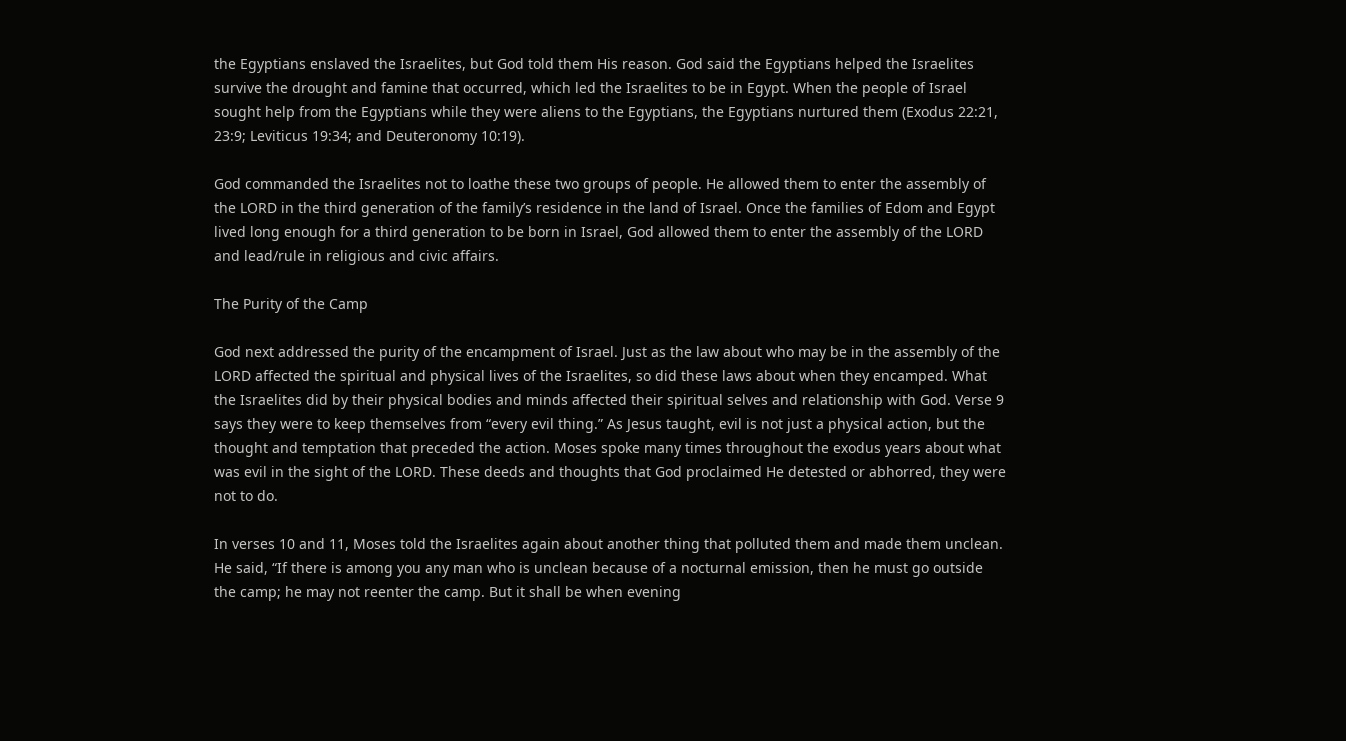the Egyptians enslaved the Israelites, but God told them His reason. God said the Egyptians helped the Israelites survive the drought and famine that occurred, which led the Israelites to be in Egypt. When the people of Israel sought help from the Egyptians while they were aliens to the Egyptians, the Egyptians nurtured them (Exodus 22:21, 23:9; Leviticus 19:34; and Deuteronomy 10:19).

God commanded the Israelites not to loathe these two groups of people. He allowed them to enter the assembly of the LORD in the third generation of the family’s residence in the land of Israel. Once the families of Edom and Egypt lived long enough for a third generation to be born in Israel, God allowed them to enter the assembly of the LORD and lead/rule in religious and civic affairs.

The Purity of the Camp

God next addressed the purity of the encampment of Israel. Just as the law about who may be in the assembly of the LORD affected the spiritual and physical lives of the Israelites, so did these laws about when they encamped. What the Israelites did by their physical bodies and minds affected their spiritual selves and relationship with God. Verse 9 says they were to keep themselves from “every evil thing.” As Jesus taught, evil is not just a physical action, but the thought and temptation that preceded the action. Moses spoke many times throughout the exodus years about what was evil in the sight of the LORD. These deeds and thoughts that God proclaimed He detested or abhorred, they were not to do.

In verses 10 and 11, Moses told the Israelites again about another thing that polluted them and made them unclean. He said, “If there is among you any man who is unclean because of a nocturnal emission, then he must go outside the camp; he may not reenter the camp. But it shall be when evening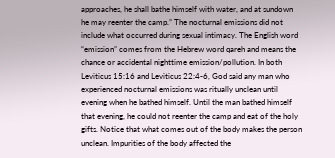approaches, he shall bathe himself with water, and at sundown he may reenter the camp.” The nocturnal emissions did not include what occurred during sexual intimacy. The English word “emission” comes from the Hebrew word qareh and means the chance or accidental nighttime emission/pollution. In both Leviticus 15:16 and Leviticus 22:4-6, God said any man who experienced nocturnal emissions was ritually unclean until evening when he bathed himself. Until the man bathed himself that evening, he could not reenter the camp and eat of the holy gifts. Notice that what comes out of the body makes the person unclean. Impurities of the body affected the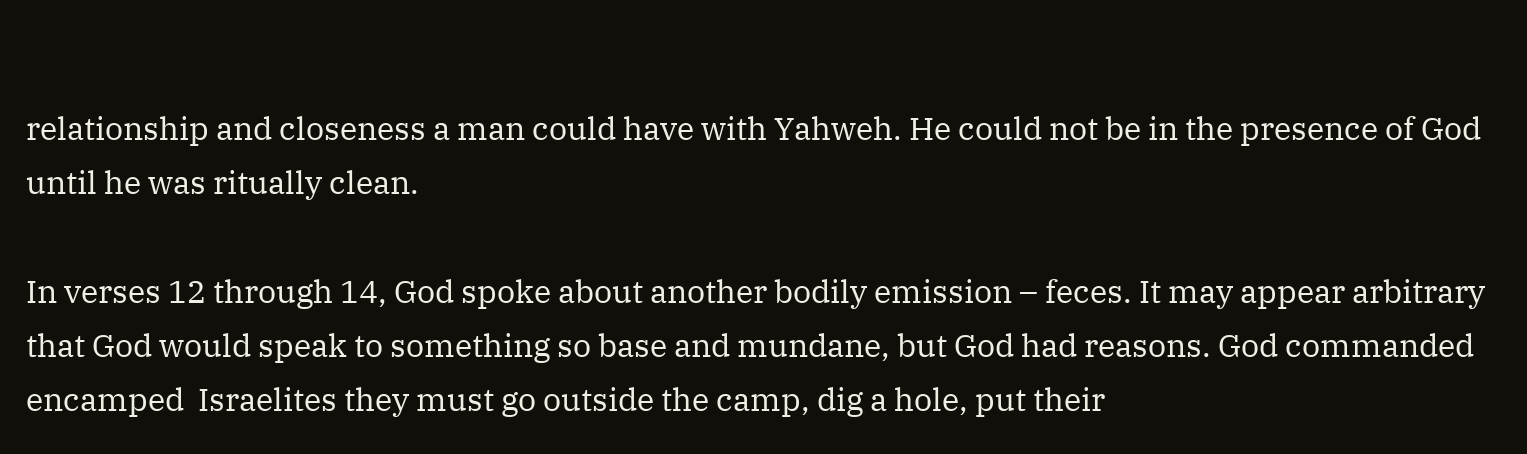relationship and closeness a man could have with Yahweh. He could not be in the presence of God until he was ritually clean.

In verses 12 through 14, God spoke about another bodily emission – feces. It may appear arbitrary that God would speak to something so base and mundane, but God had reasons. God commanded encamped  Israelites they must go outside the camp, dig a hole, put their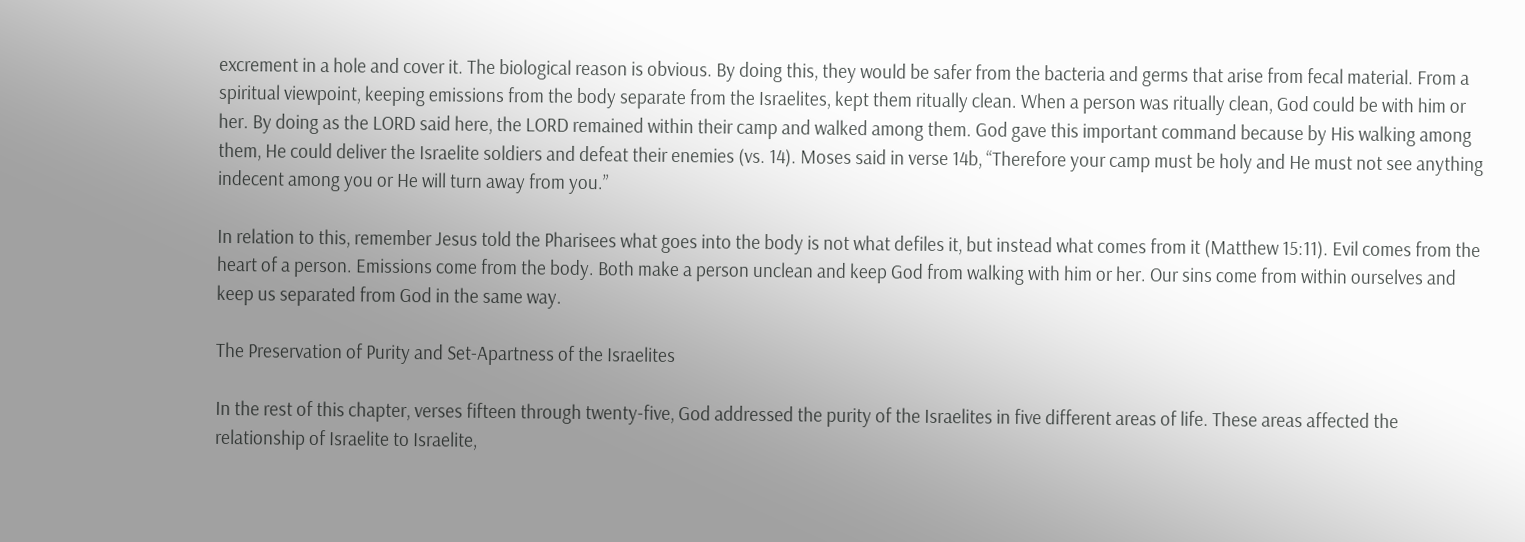excrement in a hole and cover it. The biological reason is obvious. By doing this, they would be safer from the bacteria and germs that arise from fecal material. From a spiritual viewpoint, keeping emissions from the body separate from the Israelites, kept them ritually clean. When a person was ritually clean, God could be with him or her. By doing as the LORD said here, the LORD remained within their camp and walked among them. God gave this important command because by His walking among them, He could deliver the Israelite soldiers and defeat their enemies (vs. 14). Moses said in verse 14b, “Therefore your camp must be holy and He must not see anything indecent among you or He will turn away from you.”

In relation to this, remember Jesus told the Pharisees what goes into the body is not what defiles it, but instead what comes from it (Matthew 15:11). Evil comes from the heart of a person. Emissions come from the body. Both make a person unclean and keep God from walking with him or her. Our sins come from within ourselves and keep us separated from God in the same way.

The Preservation of Purity and Set-Apartness of the Israelites

In the rest of this chapter, verses fifteen through twenty-five, God addressed the purity of the Israelites in five different areas of life. These areas affected the relationship of Israelite to Israelite,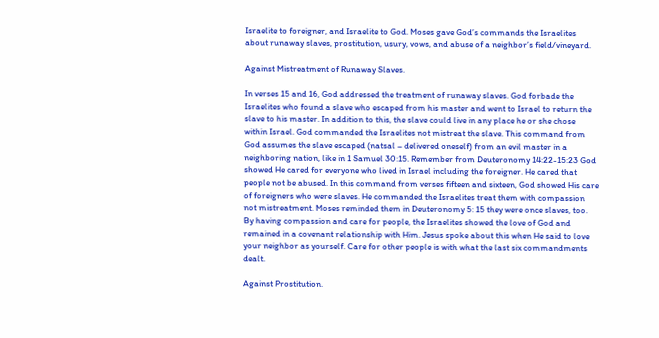Israelite to foreigner, and Israelite to God. Moses gave God’s commands the Israelites about runaway slaves, prostitution, usury, vows, and abuse of a neighbor’s field/vineyard.

Against Mistreatment of Runaway Slaves.

In verses 15 and 16, God addressed the treatment of runaway slaves. God forbade the Israelites who found a slave who escaped from his master and went to Israel to return the slave to his master. In addition to this, the slave could live in any place he or she chose within Israel. God commanded the Israelites not mistreat the slave. This command from God assumes the slave escaped (natsal – delivered oneself) from an evil master in a neighboring nation, like in 1 Samuel 30:15. Remember from Deuteronomy 14:22-15:23 God showed He cared for everyone who lived in Israel including the foreigner. He cared that people not be abused. In this command from verses fifteen and sixteen, God showed His care of foreigners who were slaves. He commanded the Israelites treat them with compassion not mistreatment. Moses reminded them in Deuteronomy 5: 15 they were once slaves, too. By having compassion and care for people, the Israelites showed the love of God and remained in a covenant relationship with Him. Jesus spoke about this when He said to love your neighbor as yourself. Care for other people is with what the last six commandments dealt.

Against Prostitution.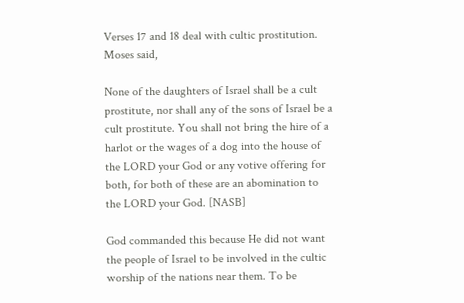Verses 17 and 18 deal with cultic prostitution. Moses said,

None of the daughters of Israel shall be a cult prostitute, nor shall any of the sons of Israel be a cult prostitute. You shall not bring the hire of a harlot or the wages of a dog into the house of the LORD your God or any votive offering for both, for both of these are an abomination to the LORD your God. [NASB]

God commanded this because He did not want the people of Israel to be involved in the cultic worship of the nations near them. To be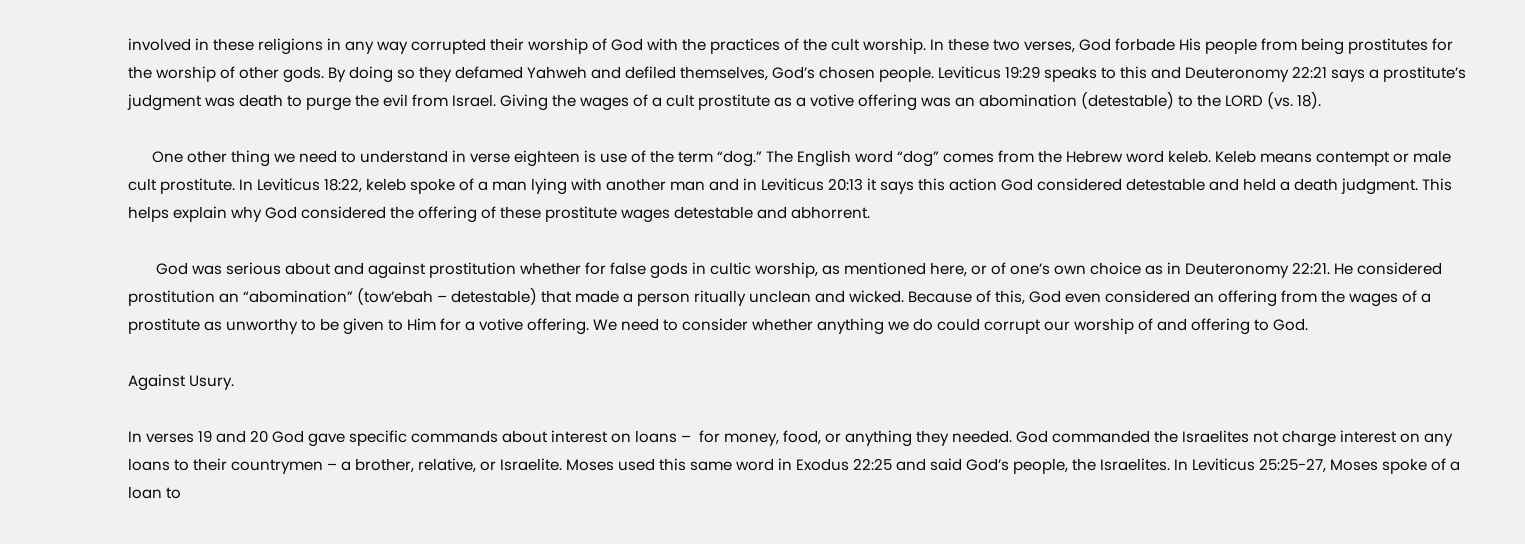involved in these religions in any way corrupted their worship of God with the practices of the cult worship. In these two verses, God forbade His people from being prostitutes for the worship of other gods. By doing so they defamed Yahweh and defiled themselves, God’s chosen people. Leviticus 19:29 speaks to this and Deuteronomy 22:21 says a prostitute’s judgment was death to purge the evil from Israel. Giving the wages of a cult prostitute as a votive offering was an abomination (detestable) to the LORD (vs. 18).

      One other thing we need to understand in verse eighteen is use of the term “dog.” The English word “dog” comes from the Hebrew word keleb. Keleb means contempt or male cult prostitute. In Leviticus 18:22, keleb spoke of a man lying with another man and in Leviticus 20:13 it says this action God considered detestable and held a death judgment. This helps explain why God considered the offering of these prostitute wages detestable and abhorrent.

       God was serious about and against prostitution whether for false gods in cultic worship, as mentioned here, or of one’s own choice as in Deuteronomy 22:21. He considered prostitution an “abomination” (tow’ebah – detestable) that made a person ritually unclean and wicked. Because of this, God even considered an offering from the wages of a prostitute as unworthy to be given to Him for a votive offering. We need to consider whether anything we do could corrupt our worship of and offering to God.

Against Usury.

In verses 19 and 20 God gave specific commands about interest on loans –  for money, food, or anything they needed. God commanded the Israelites not charge interest on any loans to their countrymen – a brother, relative, or Israelite. Moses used this same word in Exodus 22:25 and said God’s people, the Israelites. In Leviticus 25:25-27, Moses spoke of a loan to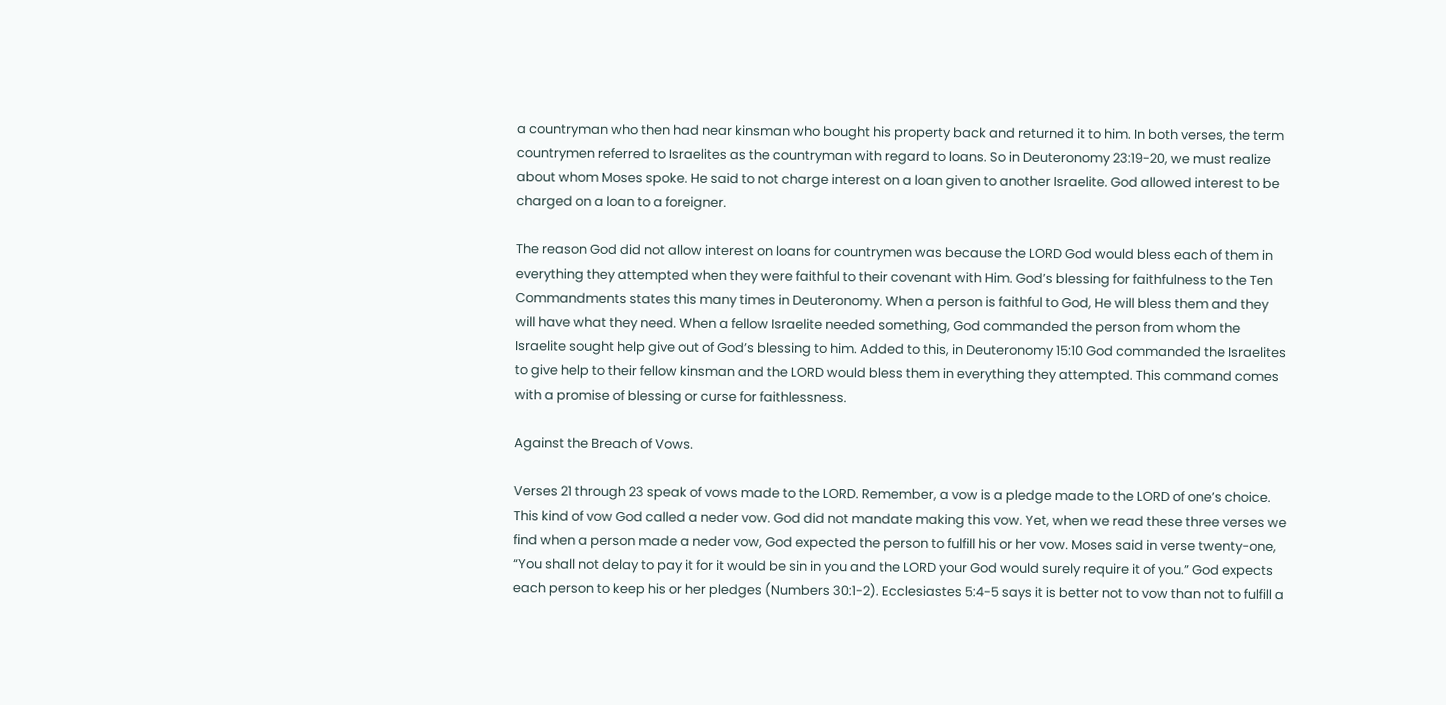a countryman who then had near kinsman who bought his property back and returned it to him. In both verses, the term countrymen referred to Israelites as the countryman with regard to loans. So in Deuteronomy 23:19-20, we must realize about whom Moses spoke. He said to not charge interest on a loan given to another Israelite. God allowed interest to be charged on a loan to a foreigner.

The reason God did not allow interest on loans for countrymen was because the LORD God would bless each of them in everything they attempted when they were faithful to their covenant with Him. God’s blessing for faithfulness to the Ten Commandments states this many times in Deuteronomy. When a person is faithful to God, He will bless them and they will have what they need. When a fellow Israelite needed something, God commanded the person from whom the Israelite sought help give out of God’s blessing to him. Added to this, in Deuteronomy 15:10 God commanded the Israelites to give help to their fellow kinsman and the LORD would bless them in everything they attempted. This command comes with a promise of blessing or curse for faithlessness.

Against the Breach of Vows.

Verses 21 through 23 speak of vows made to the LORD. Remember, a vow is a pledge made to the LORD of one’s choice. This kind of vow God called a neder vow. God did not mandate making this vow. Yet, when we read these three verses we find when a person made a neder vow, God expected the person to fulfill his or her vow. Moses said in verse twenty-one, “You shall not delay to pay it for it would be sin in you and the LORD your God would surely require it of you.” God expects each person to keep his or her pledges (Numbers 30:1-2). Ecclesiastes 5:4-5 says it is better not to vow than not to fulfill a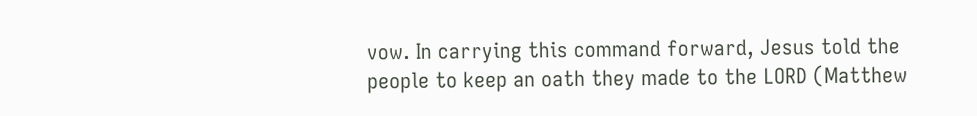vow. In carrying this command forward, Jesus told the people to keep an oath they made to the LORD (Matthew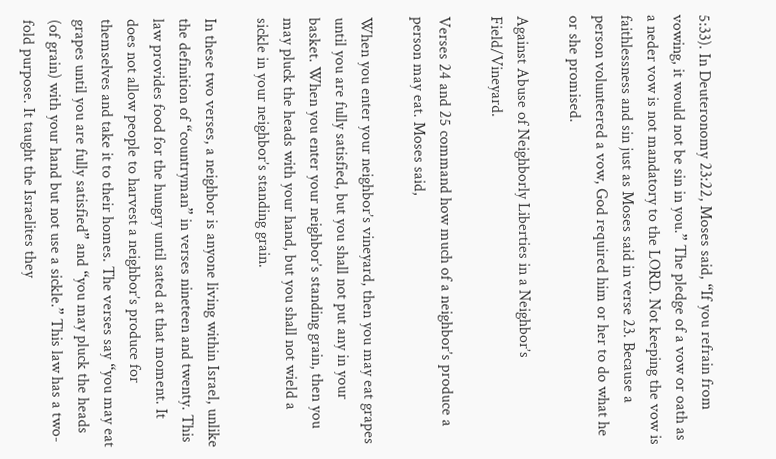5:33). In Deuteronomy 23:22, Moses said, “If you refrain from vowing, it would not be sin in you.” The pledge of a vow or oath as a neder vow is not mandatory to the LORD. Not keeping the vow is faithlessness and sin just as Moses said in verse 23. Because a person volunteered a vow, God required him or her to do what he or she promised.

Against Abuse of Neighborly Liberties in a Neighbor’s Field/Vineyard.

Verses 24 and 25 command how much of a neighbor’s produce a person may eat. Moses said,

When you enter your neighbor’s vineyard, then you may eat grapes until you are fully satisfied, but you shall not put any in your basket. When you enter your neighbor’s standing grain, then you may pluck the heads with your hand, but you shall not wield a sickle in your neighbor’s standing grain.

In these two verses, a neighbor is anyone living within Israel, unlike the definition of “countryman” in verses nineteen and twenty. This law provides food for the hungry until sated at that moment. It does not allow people to harvest a neighbor’s produce for themselves and take it to their homes. The verses say “you may eat grapes until you are fully satisfied” and “you may pluck the heads (of grain) with your hand but not use a sickle.” This law has a two-fold purpose. It taught the Israelites they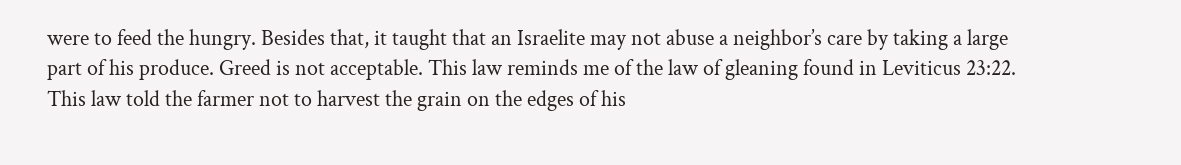were to feed the hungry. Besides that, it taught that an Israelite may not abuse a neighbor’s care by taking a large part of his produce. Greed is not acceptable. This law reminds me of the law of gleaning found in Leviticus 23:22. This law told the farmer not to harvest the grain on the edges of his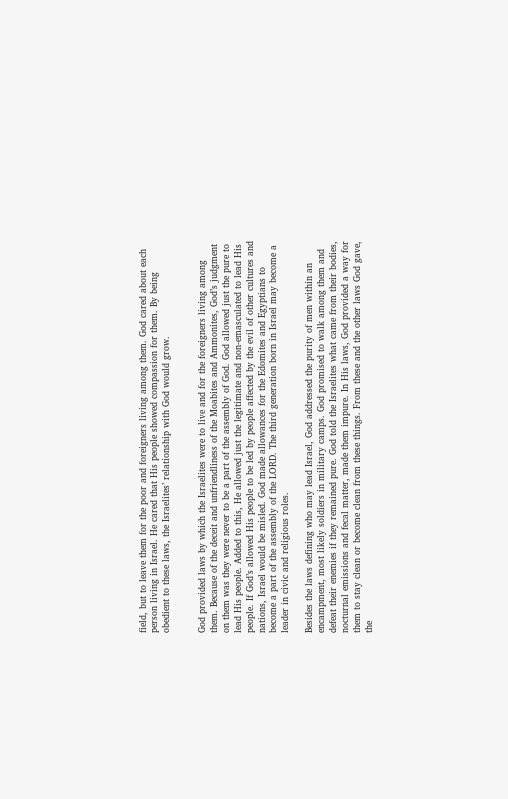field, but to leave them for the poor and foreigners living among them. God cared about each person living in Israel. He cared that His people showed compassion for them. By being obedient to these laws, the Israelites’ relationship with God would grow.


God provided laws by which the Israelites were to live and for the foreigners living among them. Because of the deceit and unfriendliness of the Moabites and Ammonites, God’s judgment on them was they were never to be a part of the assembly of God. God allowed just the pure to lead His people. Added to this, He allowed just the legitimate and non-emasculated to lead His people. If God’s allowed His people to be led by people affected by the evil of other cultures and nations, Israel would be misled. God made allowances for the Edomites and Egyptians to become a part of the assembly of the LORD. The third generation born in Israel may become a leader in civic and religious roles.

Besides the laws defining who may lead Israel, God addressed the purity of men within an encampment, most likely soldiers in military camps. God promised to walk among them and defeat their enemies if they remained pure. God told the Israelites what came from their bodies, nocturnal emissions and fecal matter, made them impure. In His laws, God provided a way for them to stay clean or become clean from these things. From these and the other laws God gave, the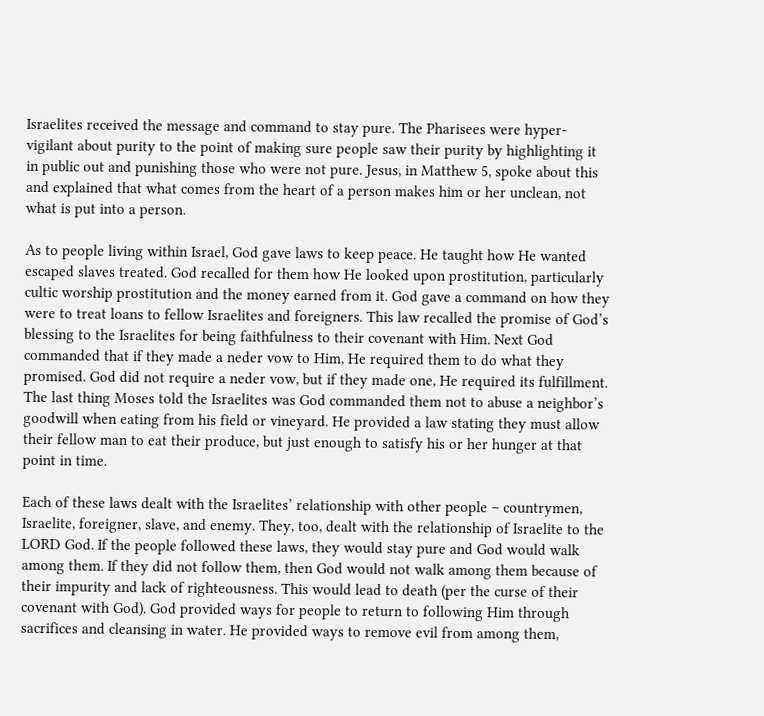Israelites received the message and command to stay pure. The Pharisees were hyper-vigilant about purity to the point of making sure people saw their purity by highlighting it in public out and punishing those who were not pure. Jesus, in Matthew 5, spoke about this and explained that what comes from the heart of a person makes him or her unclean, not what is put into a person.

As to people living within Israel, God gave laws to keep peace. He taught how He wanted escaped slaves treated. God recalled for them how He looked upon prostitution, particularly cultic worship prostitution and the money earned from it. God gave a command on how they were to treat loans to fellow Israelites and foreigners. This law recalled the promise of God’s blessing to the Israelites for being faithfulness to their covenant with Him. Next God commanded that if they made a neder vow to Him, He required them to do what they promised. God did not require a neder vow, but if they made one, He required its fulfillment. The last thing Moses told the Israelites was God commanded them not to abuse a neighbor’s goodwill when eating from his field or vineyard. He provided a law stating they must allow their fellow man to eat their produce, but just enough to satisfy his or her hunger at that point in time.

Each of these laws dealt with the Israelites’ relationship with other people – countrymen, Israelite, foreigner, slave, and enemy. They, too, dealt with the relationship of Israelite to the LORD God. If the people followed these laws, they would stay pure and God would walk among them. If they did not follow them, then God would not walk among them because of their impurity and lack of righteousness. This would lead to death (per the curse of their covenant with God). God provided ways for people to return to following Him through sacrifices and cleansing in water. He provided ways to remove evil from among them,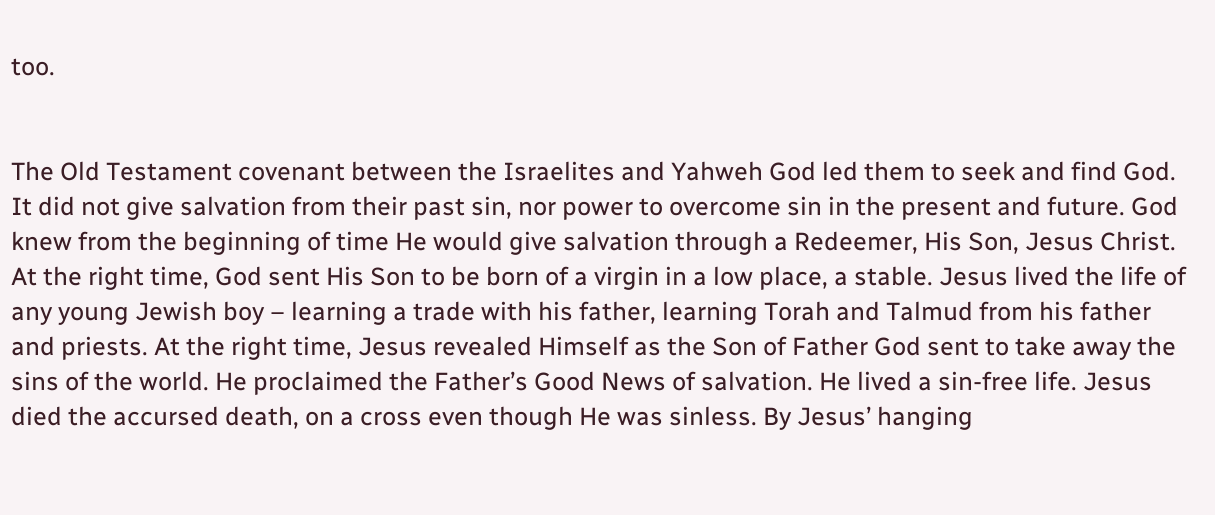too.


The Old Testament covenant between the Israelites and Yahweh God led them to seek and find God. It did not give salvation from their past sin, nor power to overcome sin in the present and future. God knew from the beginning of time He would give salvation through a Redeemer, His Son, Jesus Christ. At the right time, God sent His Son to be born of a virgin in a low place, a stable. Jesus lived the life of any young Jewish boy – learning a trade with his father, learning Torah and Talmud from his father and priests. At the right time, Jesus revealed Himself as the Son of Father God sent to take away the sins of the world. He proclaimed the Father’s Good News of salvation. He lived a sin-free life. Jesus died the accursed death, on a cross even though He was sinless. By Jesus’ hanging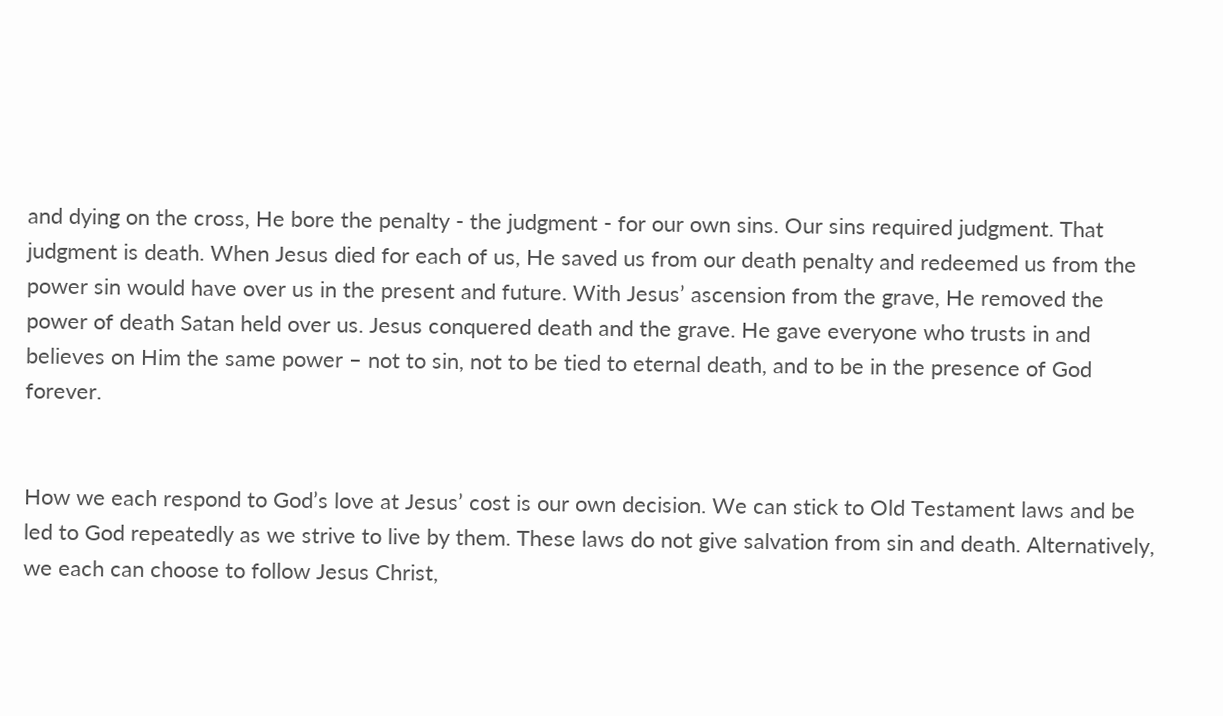and dying on the cross, He bore the penalty - the judgment - for our own sins. Our sins required judgment. That judgment is death. When Jesus died for each of us, He saved us from our death penalty and redeemed us from the power sin would have over us in the present and future. With Jesus’ ascension from the grave, He removed the power of death Satan held over us. Jesus conquered death and the grave. He gave everyone who trusts in and believes on Him the same power – not to sin, not to be tied to eternal death, and to be in the presence of God forever.


How we each respond to God’s love at Jesus’ cost is our own decision. We can stick to Old Testament laws and be led to God repeatedly as we strive to live by them. These laws do not give salvation from sin and death. Alternatively, we each can choose to follow Jesus Christ,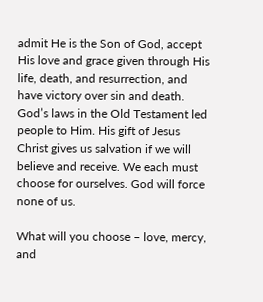admit He is the Son of God, accept His love and grace given through His life, death, and resurrection, and have victory over sin and death. God’s laws in the Old Testament led people to Him. His gift of Jesus Christ gives us salvation if we will believe and receive. We each must choose for ourselves. God will force none of us.

What will you choose – love, mercy, and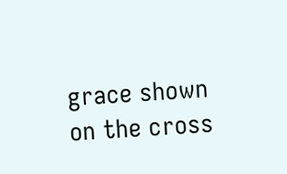grace shown on the cross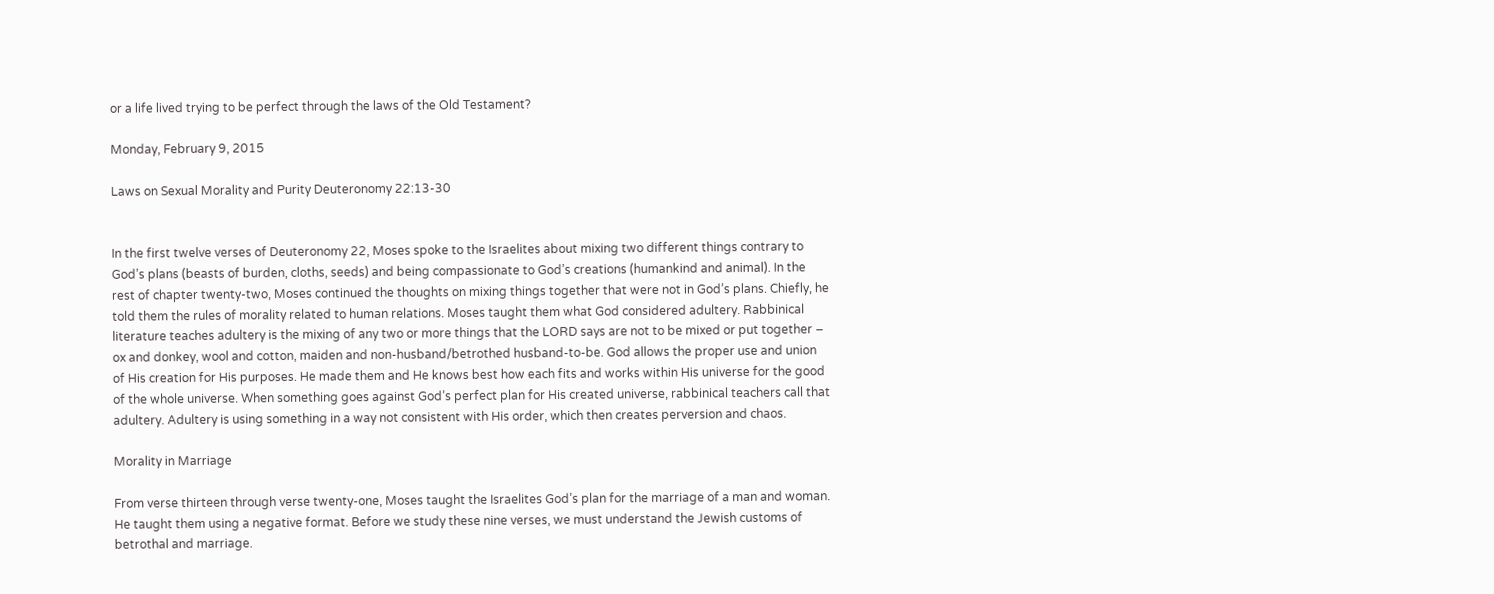or a life lived trying to be perfect through the laws of the Old Testament?

Monday, February 9, 2015

Laws on Sexual Morality and Purity Deuteronomy 22:13-30


In the first twelve verses of Deuteronomy 22, Moses spoke to the Israelites about mixing two different things contrary to God’s plans (beasts of burden, cloths, seeds) and being compassionate to God’s creations (humankind and animal). In the rest of chapter twenty-two, Moses continued the thoughts on mixing things together that were not in God’s plans. Chiefly, he told them the rules of morality related to human relations. Moses taught them what God considered adultery. Rabbinical literature teaches adultery is the mixing of any two or more things that the LORD says are not to be mixed or put together – ox and donkey, wool and cotton, maiden and non-husband/betrothed husband-to-be. God allows the proper use and union of His creation for His purposes. He made them and He knows best how each fits and works within His universe for the good of the whole universe. When something goes against God’s perfect plan for His created universe, rabbinical teachers call that adultery. Adultery is using something in a way not consistent with His order, which then creates perversion and chaos.

Morality in Marriage

From verse thirteen through verse twenty-one, Moses taught the Israelites God’s plan for the marriage of a man and woman. He taught them using a negative format. Before we study these nine verses, we must understand the Jewish customs of betrothal and marriage.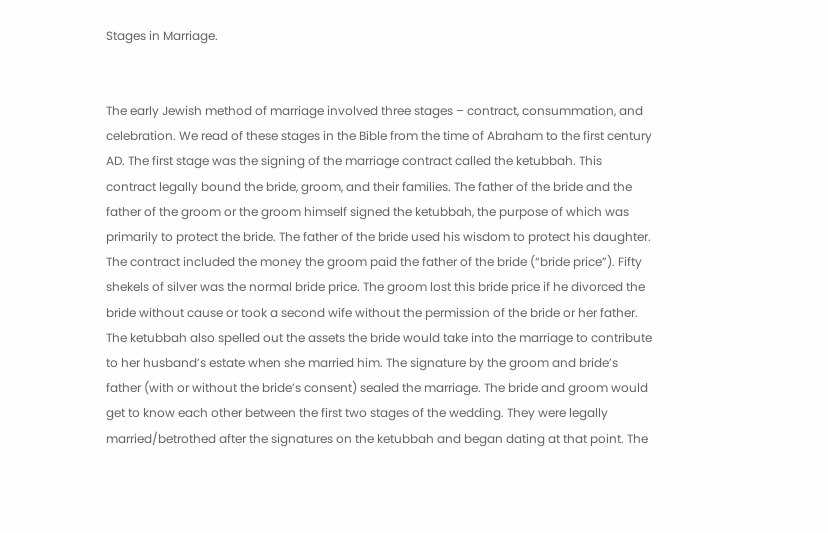Stages in Marriage.


The early Jewish method of marriage involved three stages – contract, consummation, and celebration. We read of these stages in the Bible from the time of Abraham to the first century AD. The first stage was the signing of the marriage contract called the ketubbah. This contract legally bound the bride, groom, and their families. The father of the bride and the father of the groom or the groom himself signed the ketubbah, the purpose of which was primarily to protect the bride. The father of the bride used his wisdom to protect his daughter. The contract included the money the groom paid the father of the bride (“bride price”). Fifty shekels of silver was the normal bride price. The groom lost this bride price if he divorced the bride without cause or took a second wife without the permission of the bride or her father. The ketubbah also spelled out the assets the bride would take into the marriage to contribute to her husband’s estate when she married him. The signature by the groom and bride’s father (with or without the bride’s consent) sealed the marriage. The bride and groom would get to know each other between the first two stages of the wedding. They were legally married/betrothed after the signatures on the ketubbah and began dating at that point. The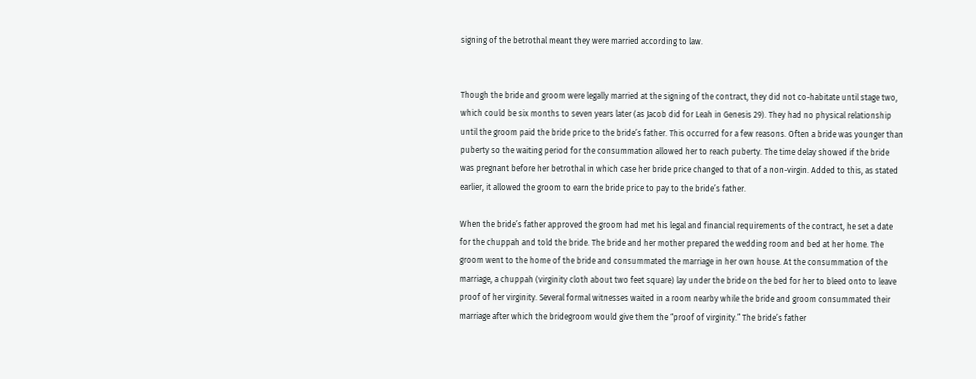signing of the betrothal meant they were married according to law.


Though the bride and groom were legally married at the signing of the contract, they did not co-habitate until stage two, which could be six months to seven years later (as Jacob did for Leah in Genesis 29). They had no physical relationship until the groom paid the bride price to the bride’s father. This occurred for a few reasons. Often a bride was younger than puberty so the waiting period for the consummation allowed her to reach puberty. The time delay showed if the bride was pregnant before her betrothal in which case her bride price changed to that of a non-virgin. Added to this, as stated earlier, it allowed the groom to earn the bride price to pay to the bride’s father.

When the bride’s father approved the groom had met his legal and financial requirements of the contract, he set a date for the chuppah and told the bride. The bride and her mother prepared the wedding room and bed at her home. The groom went to the home of the bride and consummated the marriage in her own house. At the consummation of the marriage, a chuppah (virginity cloth about two feet square) lay under the bride on the bed for her to bleed onto to leave proof of her virginity. Several formal witnesses waited in a room nearby while the bride and groom consummated their marriage after which the bridegroom would give them the “proof of virginity.” The bride’s father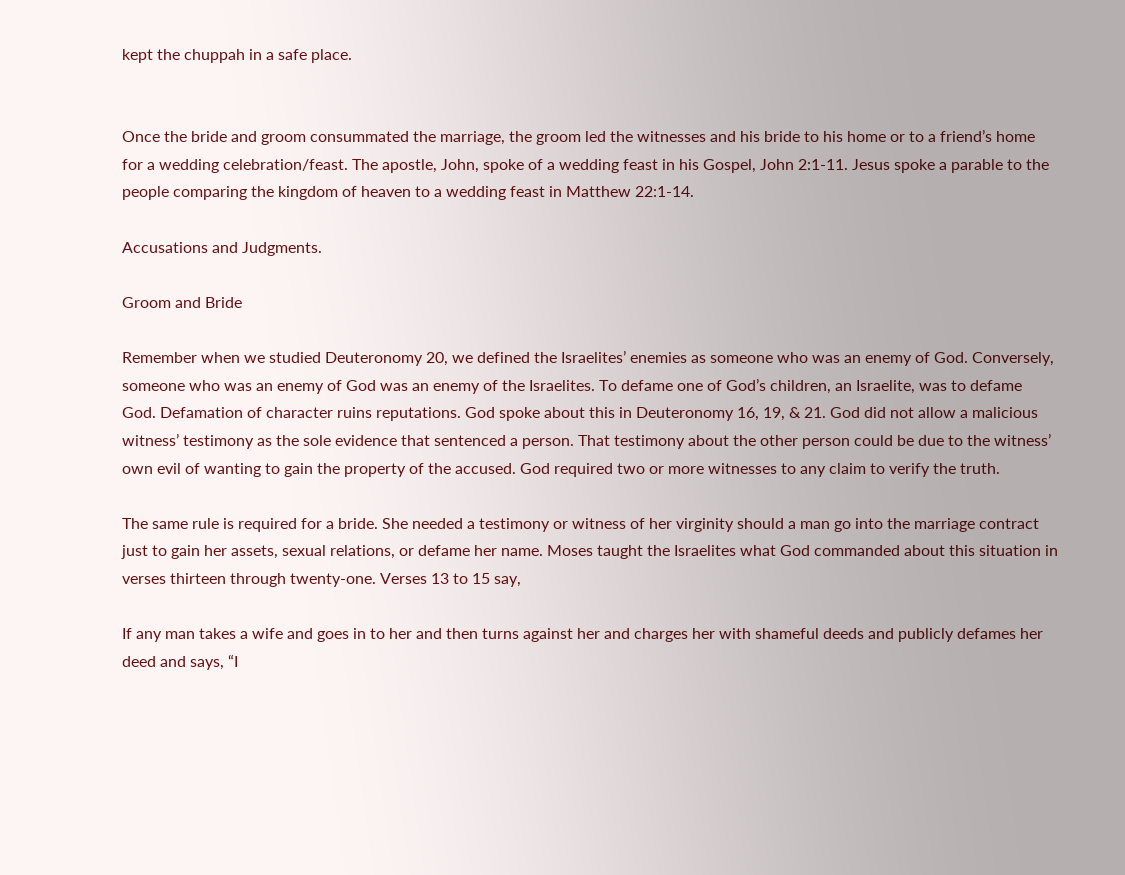kept the chuppah in a safe place.


Once the bride and groom consummated the marriage, the groom led the witnesses and his bride to his home or to a friend’s home for a wedding celebration/feast. The apostle, John, spoke of a wedding feast in his Gospel, John 2:1-11. Jesus spoke a parable to the people comparing the kingdom of heaven to a wedding feast in Matthew 22:1-14.

Accusations and Judgments.

Groom and Bride

Remember when we studied Deuteronomy 20, we defined the Israelites’ enemies as someone who was an enemy of God. Conversely, someone who was an enemy of God was an enemy of the Israelites. To defame one of God’s children, an Israelite, was to defame God. Defamation of character ruins reputations. God spoke about this in Deuteronomy 16, 19, & 21. God did not allow a malicious witness’ testimony as the sole evidence that sentenced a person. That testimony about the other person could be due to the witness’ own evil of wanting to gain the property of the accused. God required two or more witnesses to any claim to verify the truth.

The same rule is required for a bride. She needed a testimony or witness of her virginity should a man go into the marriage contract just to gain her assets, sexual relations, or defame her name. Moses taught the Israelites what God commanded about this situation in verses thirteen through twenty-one. Verses 13 to 15 say,

If any man takes a wife and goes in to her and then turns against her and charges her with shameful deeds and publicly defames her deed and says, “I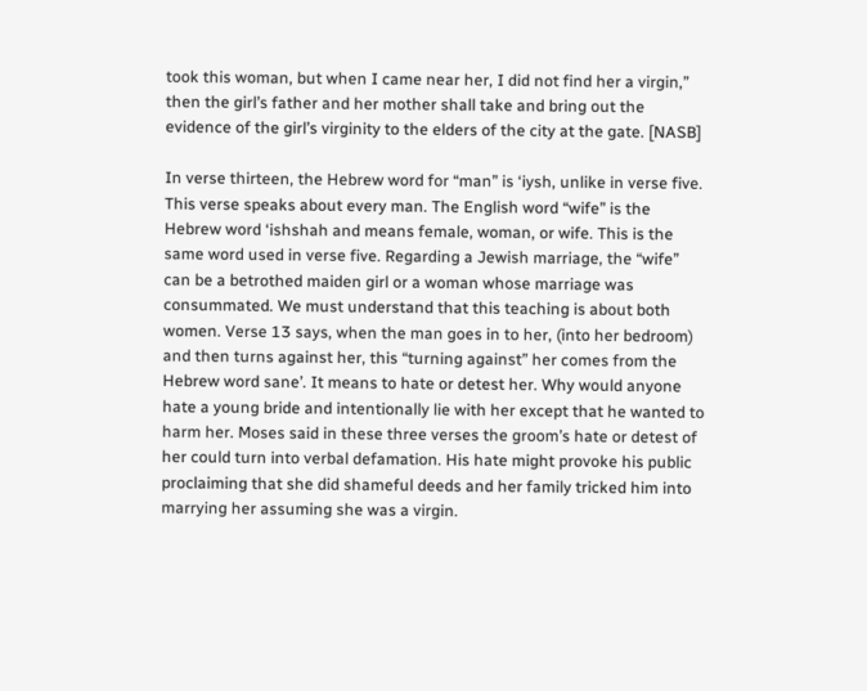took this woman, but when I came near her, I did not find her a virgin,” then the girl’s father and her mother shall take and bring out the evidence of the girl’s virginity to the elders of the city at the gate. [NASB]

In verse thirteen, the Hebrew word for “man” is ‘iysh, unlike in verse five. This verse speaks about every man. The English word “wife” is the Hebrew word ‘ishshah and means female, woman, or wife. This is the same word used in verse five. Regarding a Jewish marriage, the “wife” can be a betrothed maiden girl or a woman whose marriage was consummated. We must understand that this teaching is about both women. Verse 13 says, when the man goes in to her, (into her bedroom) and then turns against her, this “turning against” her comes from the Hebrew word sane’. It means to hate or detest her. Why would anyone hate a young bride and intentionally lie with her except that he wanted to harm her. Moses said in these three verses the groom’s hate or detest of her could turn into verbal defamation. His hate might provoke his public proclaiming that she did shameful deeds and her family tricked him into marrying her assuming she was a virgin.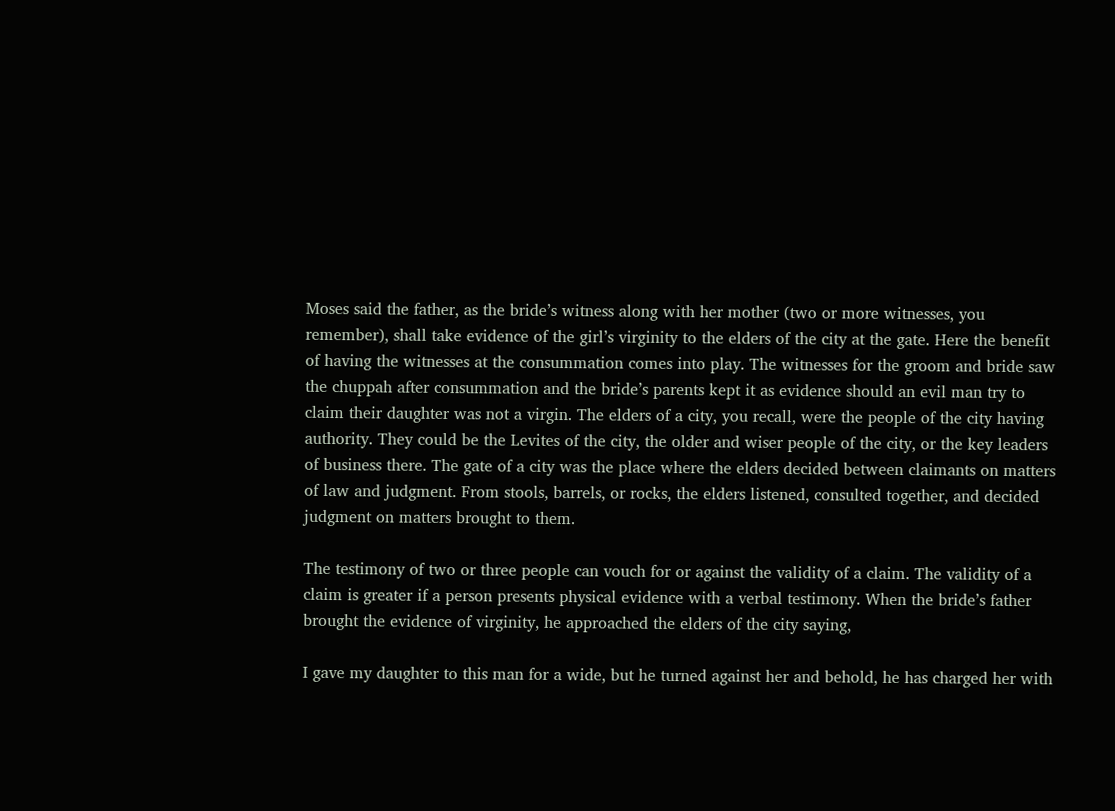Moses said the father, as the bride’s witness along with her mother (two or more witnesses, you remember), shall take evidence of the girl’s virginity to the elders of the city at the gate. Here the benefit of having the witnesses at the consummation comes into play. The witnesses for the groom and bride saw the chuppah after consummation and the bride’s parents kept it as evidence should an evil man try to claim their daughter was not a virgin. The elders of a city, you recall, were the people of the city having authority. They could be the Levites of the city, the older and wiser people of the city, or the key leaders of business there. The gate of a city was the place where the elders decided between claimants on matters of law and judgment. From stools, barrels, or rocks, the elders listened, consulted together, and decided judgment on matters brought to them.

The testimony of two or three people can vouch for or against the validity of a claim. The validity of a claim is greater if a person presents physical evidence with a verbal testimony. When the bride’s father brought the evidence of virginity, he approached the elders of the city saying,

I gave my daughter to this man for a wide, but he turned against her and behold, he has charged her with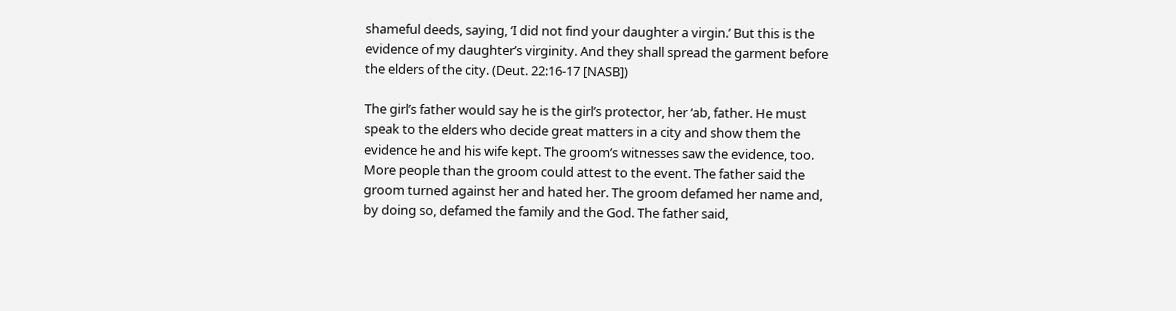shameful deeds, saying, ‘I did not find your daughter a virgin.’ But this is the evidence of my daughter’s virginity. And they shall spread the garment before the elders of the city. (Deut. 22:16-17 [NASB])

The girl’s father would say he is the girl’s protector, her ‘ab, father. He must speak to the elders who decide great matters in a city and show them the evidence he and his wife kept. The groom’s witnesses saw the evidence, too. More people than the groom could attest to the event. The father said the groom turned against her and hated her. The groom defamed her name and, by doing so, defamed the family and the God. The father said,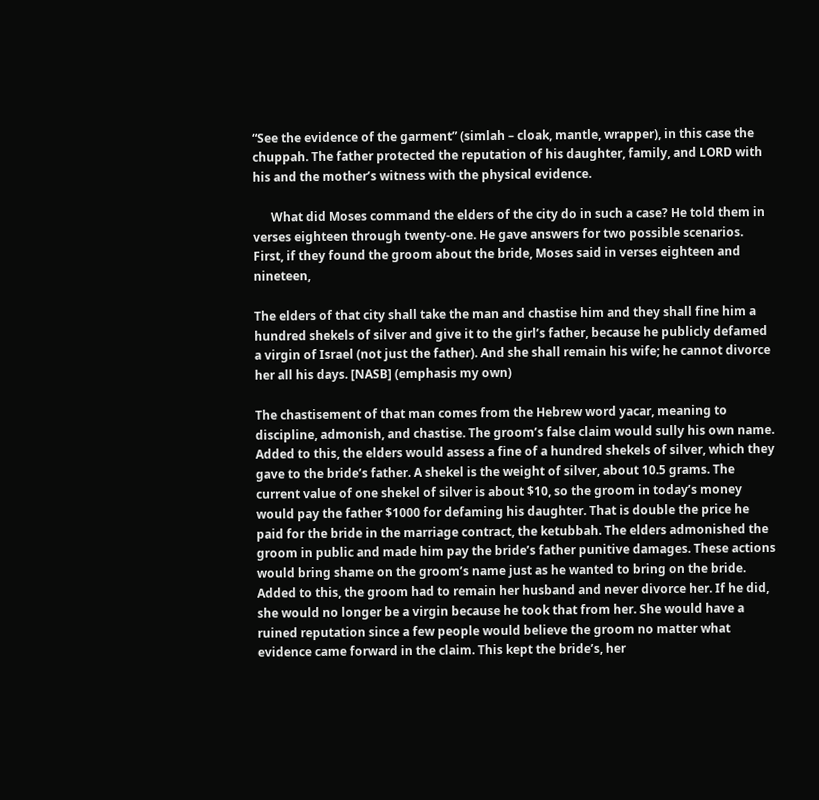“See the evidence of the garment” (simlah – cloak, mantle, wrapper), in this case the chuppah. The father protected the reputation of his daughter, family, and LORD with his and the mother’s witness with the physical evidence.

      What did Moses command the elders of the city do in such a case? He told them in verses eighteen through twenty-one. He gave answers for two possible scenarios. First, if they found the groom about the bride, Moses said in verses eighteen and nineteen,

The elders of that city shall take the man and chastise him and they shall fine him a hundred shekels of silver and give it to the girl’s father, because he publicly defamed a virgin of Israel (not just the father). And she shall remain his wife; he cannot divorce her all his days. [NASB] (emphasis my own)

The chastisement of that man comes from the Hebrew word yacar, meaning to discipline, admonish, and chastise. The groom’s false claim would sully his own name. Added to this, the elders would assess a fine of a hundred shekels of silver, which they gave to the bride’s father. A shekel is the weight of silver, about 10.5 grams. The current value of one shekel of silver is about $10, so the groom in today’s money would pay the father $1000 for defaming his daughter. That is double the price he paid for the bride in the marriage contract, the ketubbah. The elders admonished the groom in public and made him pay the bride’s father punitive damages. These actions would bring shame on the groom’s name just as he wanted to bring on the bride. Added to this, the groom had to remain her husband and never divorce her. If he did, she would no longer be a virgin because he took that from her. She would have a ruined reputation since a few people would believe the groom no matter what evidence came forward in the claim. This kept the bride’s, her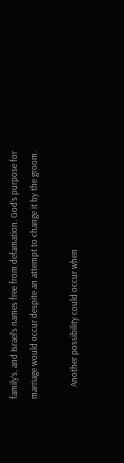family’s, and Israel’s names free from defamation. God’s purpose for marriage would occur despite an attempt to change it by the groom.

      Another possibility could occur when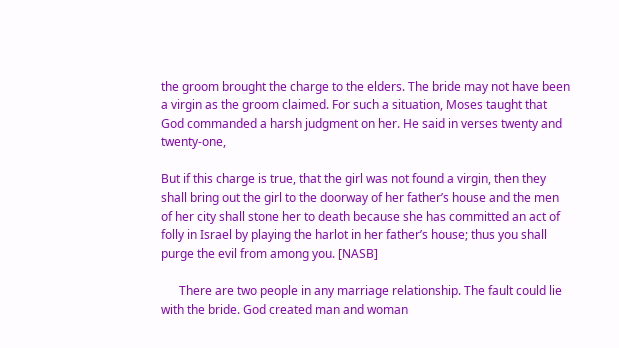the groom brought the charge to the elders. The bride may not have been a virgin as the groom claimed. For such a situation, Moses taught that God commanded a harsh judgment on her. He said in verses twenty and twenty-one,

But if this charge is true, that the girl was not found a virgin, then they shall bring out the girl to the doorway of her father’s house and the men of her city shall stone her to death because she has committed an act of folly in Israel by playing the harlot in her father’s house; thus you shall purge the evil from among you. [NASB]

      There are two people in any marriage relationship. The fault could lie with the bride. God created man and woman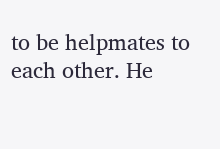to be helpmates to each other. He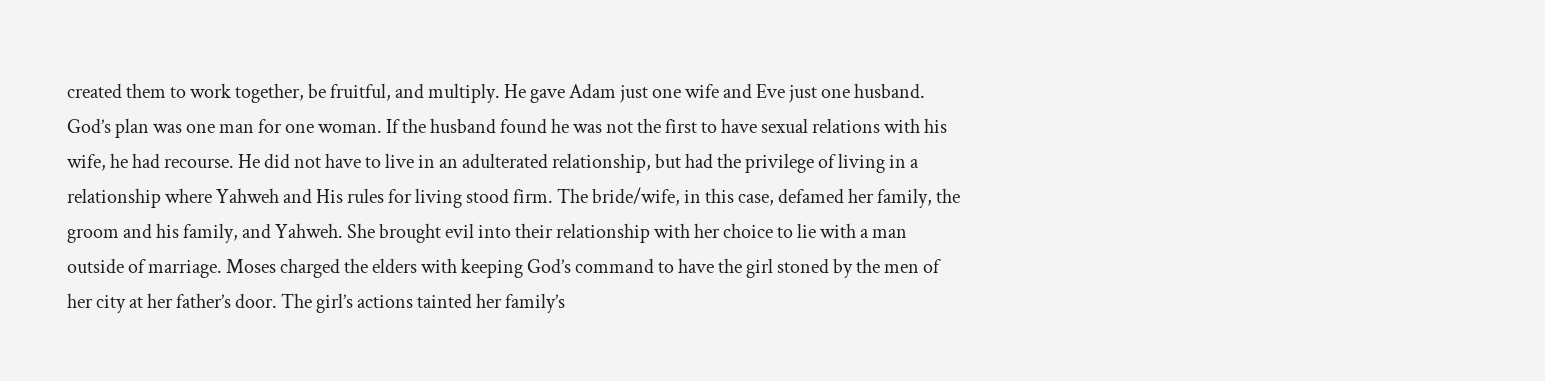created them to work together, be fruitful, and multiply. He gave Adam just one wife and Eve just one husband. God’s plan was one man for one woman. If the husband found he was not the first to have sexual relations with his wife, he had recourse. He did not have to live in an adulterated relationship, but had the privilege of living in a relationship where Yahweh and His rules for living stood firm. The bride/wife, in this case, defamed her family, the groom and his family, and Yahweh. She brought evil into their relationship with her choice to lie with a man outside of marriage. Moses charged the elders with keeping God’s command to have the girl stoned by the men of her city at her father’s door. The girl’s actions tainted her family’s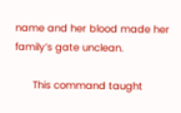name and her blood made her family’s gate unclean.

      This command taught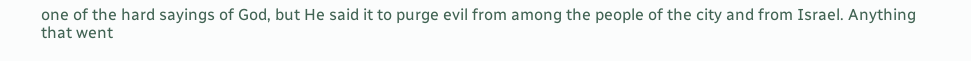one of the hard sayings of God, but He said it to purge evil from among the people of the city and from Israel. Anything that went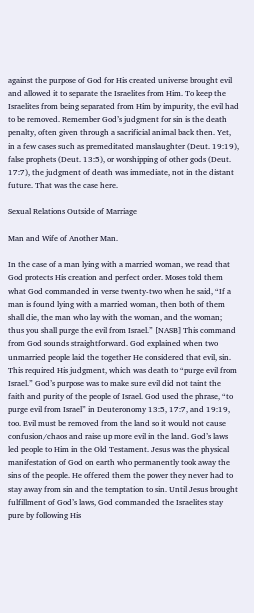against the purpose of God for His created universe brought evil and allowed it to separate the Israelites from Him. To keep the Israelites from being separated from Him by impurity, the evil had to be removed. Remember God’s judgment for sin is the death penalty, often given through a sacrificial animal back then. Yet, in a few cases such as premeditated manslaughter (Deut. 19:19), false prophets (Deut. 13:5), or worshipping of other gods (Deut. 17:7), the judgment of death was immediate, not in the distant future. That was the case here.

Sexual Relations Outside of Marriage

Man and Wife of Another Man.

In the case of a man lying with a married woman, we read that God protects His creation and perfect order. Moses told them what God commanded in verse twenty-two when he said, “If a man is found lying with a married woman, then both of them shall die, the man who lay with the woman, and the woman; thus you shall purge the evil from Israel.” [NASB] This command from God sounds straightforward. God explained when two unmarried people laid the together He considered that evil, sin. This required His judgment, which was death to “purge evil from Israel.” God’s purpose was to make sure evil did not taint the faith and purity of the people of Israel. God used the phrase, “to purge evil from Israel” in Deuteronomy 13:5, 17:7, and 19:19, too. Evil must be removed from the land so it would not cause confusion/chaos and raise up more evil in the land. God’s laws led people to Him in the Old Testament. Jesus was the physical manifestation of God on earth who permanently took away the sins of the people. He offered them the power they never had to stay away from sin and the temptation to sin. Until Jesus brought fulfillment of God’s laws, God commanded the Israelites stay pure by following His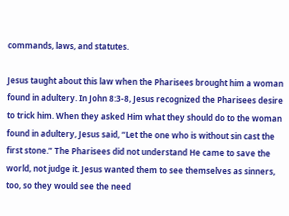commands, laws, and statutes.

Jesus taught about this law when the Pharisees brought him a woman found in adultery. In John 8:3-8, Jesus recognized the Pharisees desire to trick him. When they asked Him what they should do to the woman found in adultery, Jesus said, “Let the one who is without sin cast the first stone.” The Pharisees did not understand He came to save the world, not judge it. Jesus wanted them to see themselves as sinners, too, so they would see the need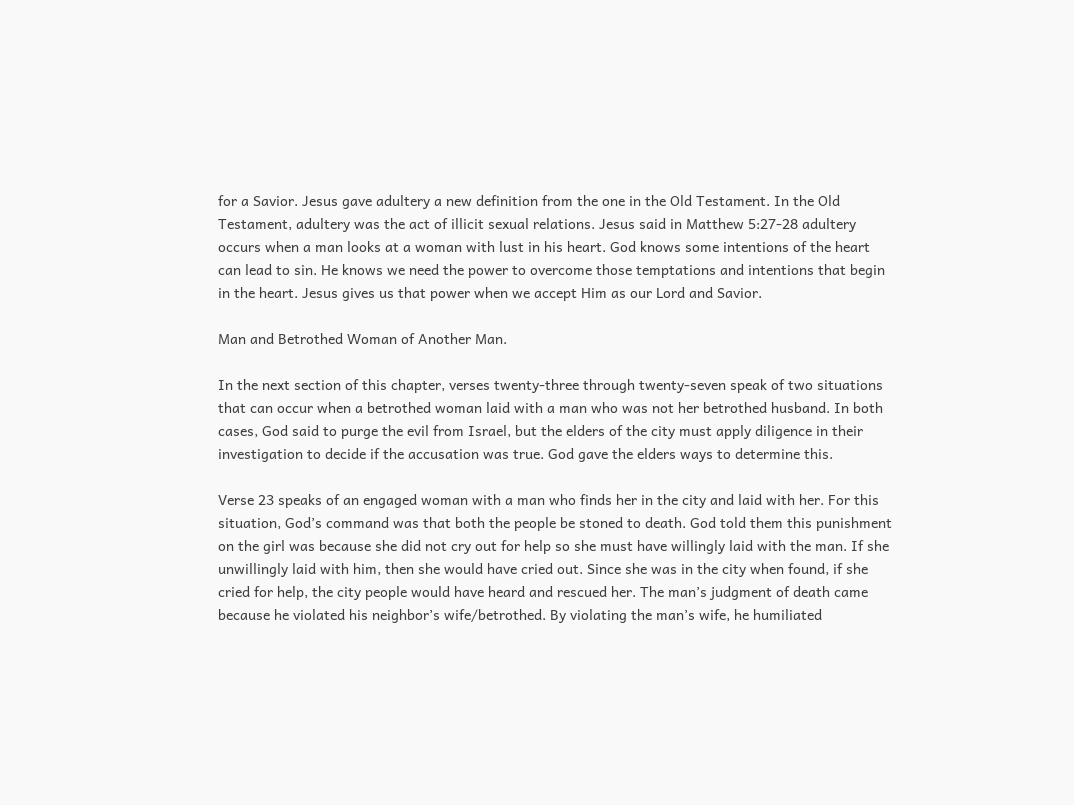for a Savior. Jesus gave adultery a new definition from the one in the Old Testament. In the Old Testament, adultery was the act of illicit sexual relations. Jesus said in Matthew 5:27-28 adultery occurs when a man looks at a woman with lust in his heart. God knows some intentions of the heart can lead to sin. He knows we need the power to overcome those temptations and intentions that begin in the heart. Jesus gives us that power when we accept Him as our Lord and Savior.

Man and Betrothed Woman of Another Man.

In the next section of this chapter, verses twenty-three through twenty-seven speak of two situations that can occur when a betrothed woman laid with a man who was not her betrothed husband. In both cases, God said to purge the evil from Israel, but the elders of the city must apply diligence in their investigation to decide if the accusation was true. God gave the elders ways to determine this.

Verse 23 speaks of an engaged woman with a man who finds her in the city and laid with her. For this situation, God’s command was that both the people be stoned to death. God told them this punishment on the girl was because she did not cry out for help so she must have willingly laid with the man. If she unwillingly laid with him, then she would have cried out. Since she was in the city when found, if she cried for help, the city people would have heard and rescued her. The man’s judgment of death came because he violated his neighbor’s wife/betrothed. By violating the man’s wife, he humiliated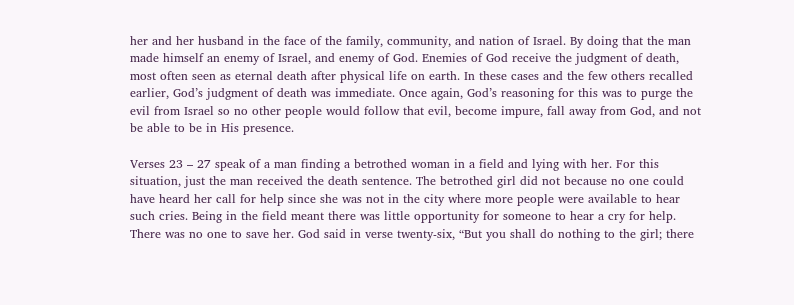her and her husband in the face of the family, community, and nation of Israel. By doing that the man made himself an enemy of Israel, and enemy of God. Enemies of God receive the judgment of death, most often seen as eternal death after physical life on earth. In these cases and the few others recalled earlier, God’s judgment of death was immediate. Once again, God’s reasoning for this was to purge the evil from Israel so no other people would follow that evil, become impure, fall away from God, and not be able to be in His presence.

Verses 23 – 27 speak of a man finding a betrothed woman in a field and lying with her. For this situation, just the man received the death sentence. The betrothed girl did not because no one could have heard her call for help since she was not in the city where more people were available to hear such cries. Being in the field meant there was little opportunity for someone to hear a cry for help. There was no one to save her. God said in verse twenty-six, “But you shall do nothing to the girl; there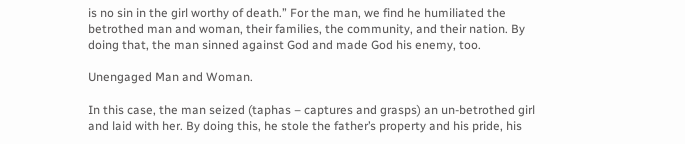is no sin in the girl worthy of death.” For the man, we find he humiliated the betrothed man and woman, their families, the community, and their nation. By doing that, the man sinned against God and made God his enemy, too.

Unengaged Man and Woman.

In this case, the man seized (taphas – captures and grasps) an un-betrothed girl and laid with her. By doing this, he stole the father’s property and his pride, his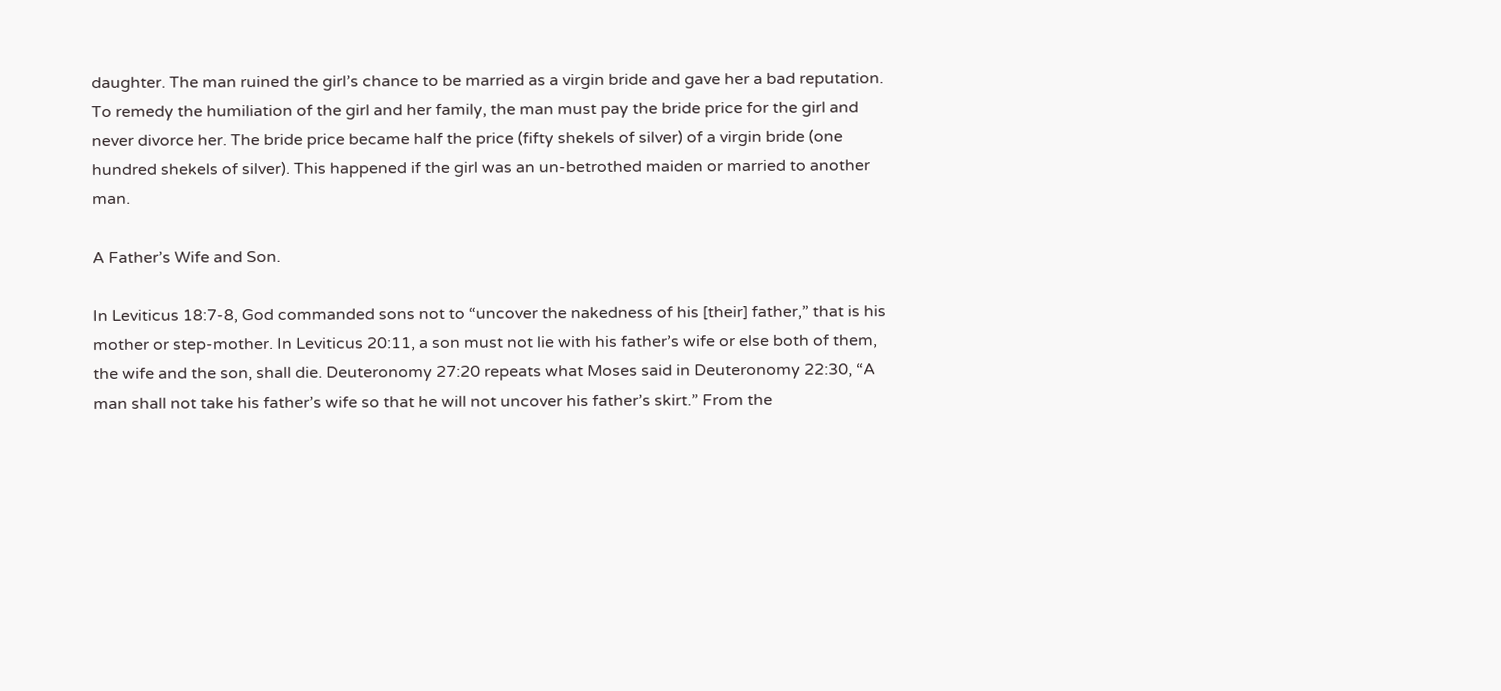daughter. The man ruined the girl’s chance to be married as a virgin bride and gave her a bad reputation. To remedy the humiliation of the girl and her family, the man must pay the bride price for the girl and never divorce her. The bride price became half the price (fifty shekels of silver) of a virgin bride (one hundred shekels of silver). This happened if the girl was an un-betrothed maiden or married to another man.

A Father’s Wife and Son.

In Leviticus 18:7-8, God commanded sons not to “uncover the nakedness of his [their] father,” that is his mother or step-mother. In Leviticus 20:11, a son must not lie with his father’s wife or else both of them, the wife and the son, shall die. Deuteronomy 27:20 repeats what Moses said in Deuteronomy 22:30, “A man shall not take his father’s wife so that he will not uncover his father’s skirt.” From the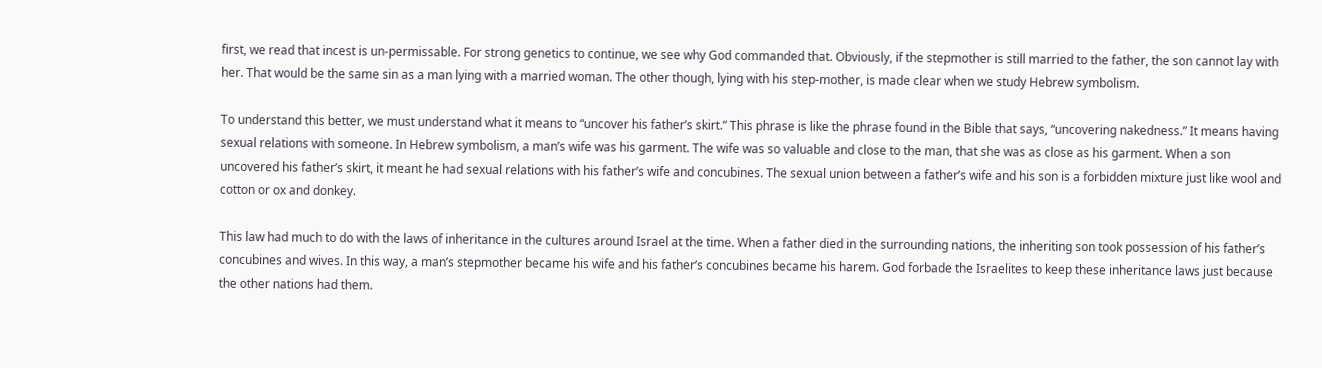first, we read that incest is un-permissable. For strong genetics to continue, we see why God commanded that. Obviously, if the stepmother is still married to the father, the son cannot lay with her. That would be the same sin as a man lying with a married woman. The other though, lying with his step-mother, is made clear when we study Hebrew symbolism.

To understand this better, we must understand what it means to “uncover his father’s skirt.” This phrase is like the phrase found in the Bible that says, “uncovering nakedness.” It means having sexual relations with someone. In Hebrew symbolism, a man’s wife was his garment. The wife was so valuable and close to the man, that she was as close as his garment. When a son uncovered his father’s skirt, it meant he had sexual relations with his father’s wife and concubines. The sexual union between a father’s wife and his son is a forbidden mixture just like wool and cotton or ox and donkey.

This law had much to do with the laws of inheritance in the cultures around Israel at the time. When a father died in the surrounding nations, the inheriting son took possession of his father’s concubines and wives. In this way, a man’s stepmother became his wife and his father’s concubines became his harem. God forbade the Israelites to keep these inheritance laws just because the other nations had them.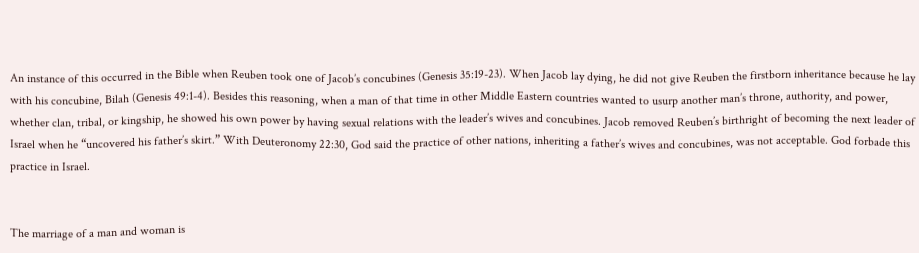An instance of this occurred in the Bible when Reuben took one of Jacob’s concubines (Genesis 35:19-23). When Jacob lay dying, he did not give Reuben the firstborn inheritance because he lay with his concubine, Bilah (Genesis 49:1-4). Besides this reasoning, when a man of that time in other Middle Eastern countries wanted to usurp another man’s throne, authority, and power, whether clan, tribal, or kingship, he showed his own power by having sexual relations with the leader’s wives and concubines. Jacob removed Reuben’s birthright of becoming the next leader of Israel when he “uncovered his father’s skirt.” With Deuteronomy 22:30, God said the practice of other nations, inheriting a father’s wives and concubines, was not acceptable. God forbade this practice in Israel.


The marriage of a man and woman is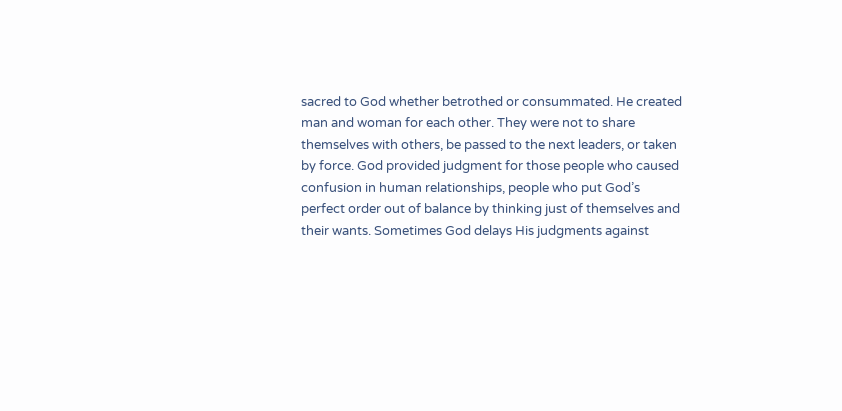sacred to God whether betrothed or consummated. He created man and woman for each other. They were not to share themselves with others, be passed to the next leaders, or taken by force. God provided judgment for those people who caused confusion in human relationships, people who put God’s perfect order out of balance by thinking just of themselves and their wants. Sometimes God delays His judgments against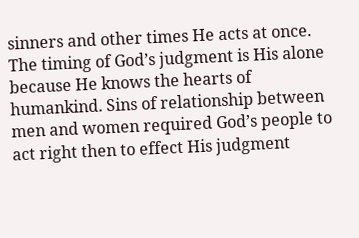sinners and other times He acts at once. The timing of God’s judgment is His alone because He knows the hearts of humankind. Sins of relationship between men and women required God’s people to act right then to effect His judgment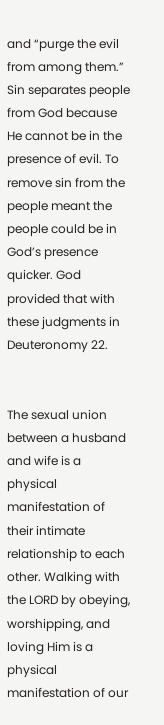and “purge the evil from among them.” Sin separates people from God because He cannot be in the presence of evil. To remove sin from the people meant the people could be in God’s presence quicker. God provided that with these judgments in Deuteronomy 22.


The sexual union between a husband and wife is a physical manifestation of their intimate relationship to each other. Walking with the LORD by obeying, worshipping, and loving Him is a physical manifestation of our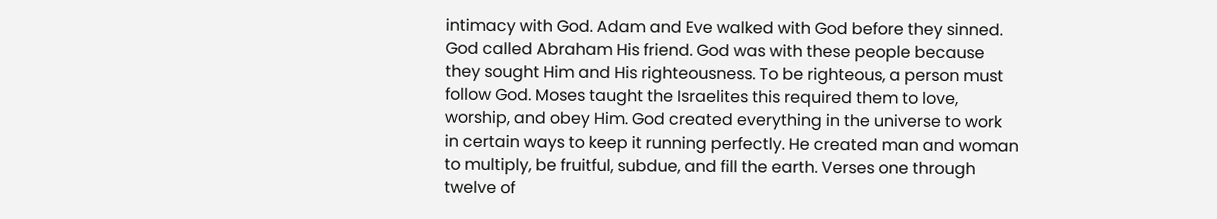intimacy with God. Adam and Eve walked with God before they sinned. God called Abraham His friend. God was with these people because they sought Him and His righteousness. To be righteous, a person must follow God. Moses taught the Israelites this required them to love, worship, and obey Him. God created everything in the universe to work in certain ways to keep it running perfectly. He created man and woman to multiply, be fruitful, subdue, and fill the earth. Verses one through twelve of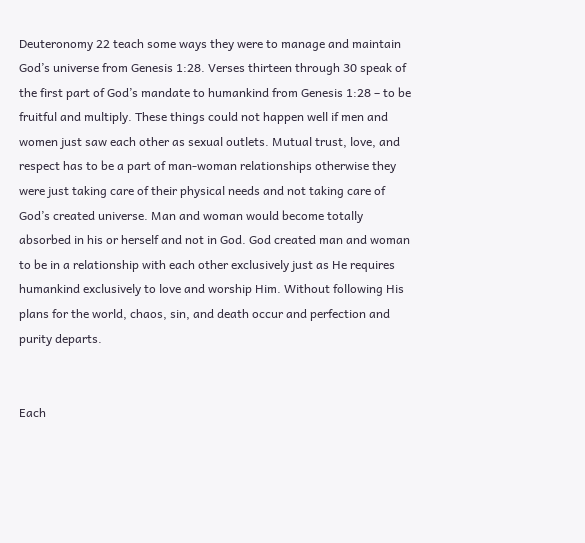Deuteronomy 22 teach some ways they were to manage and maintain God’s universe from Genesis 1:28. Verses thirteen through 30 speak of the first part of God’s mandate to humankind from Genesis 1:28 – to be fruitful and multiply. These things could not happen well if men and women just saw each other as sexual outlets. Mutual trust, love, and respect has to be a part of man-woman relationships otherwise they were just taking care of their physical needs and not taking care of God’s created universe. Man and woman would become totally absorbed in his or herself and not in God. God created man and woman to be in a relationship with each other exclusively just as He requires humankind exclusively to love and worship Him. Without following His plans for the world, chaos, sin, and death occur and perfection and purity departs.


Each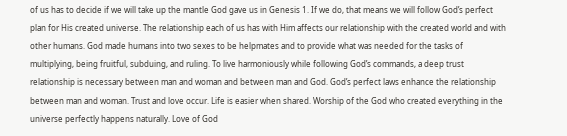of us has to decide if we will take up the mantle God gave us in Genesis 1. If we do, that means we will follow God’s perfect plan for His created universe. The relationship each of us has with Him affects our relationship with the created world and with other humans. God made humans into two sexes to be helpmates and to provide what was needed for the tasks of multiplying, being fruitful, subduing, and ruling. To live harmoniously while following God’s commands, a deep trust relationship is necessary between man and woman and between man and God. God’s perfect laws enhance the relationship between man and woman. Trust and love occur. Life is easier when shared. Worship of the God who created everything in the universe perfectly happens naturally. Love of God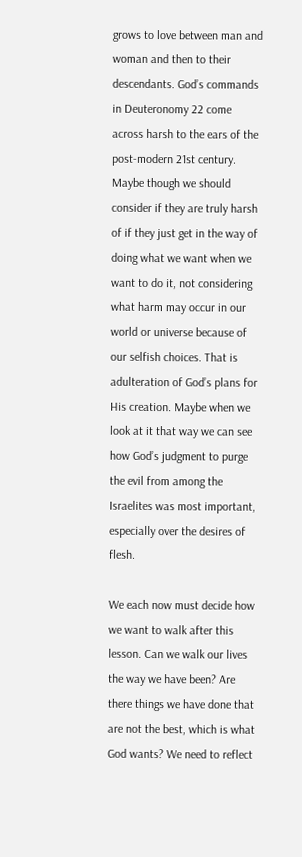grows to love between man and woman and then to their descendants. God’s commands in Deuteronomy 22 come across harsh to the ears of the post-modern 21st century. Maybe though we should consider if they are truly harsh of if they just get in the way of doing what we want when we want to do it, not considering what harm may occur in our world or universe because of our selfish choices. That is adulteration of God’s plans for His creation. Maybe when we look at it that way we can see how God’s judgment to purge the evil from among the Israelites was most important, especially over the desires of flesh.

We each now must decide how we want to walk after this lesson. Can we walk our lives the way we have been? Are there things we have done that are not the best, which is what God wants? We need to reflect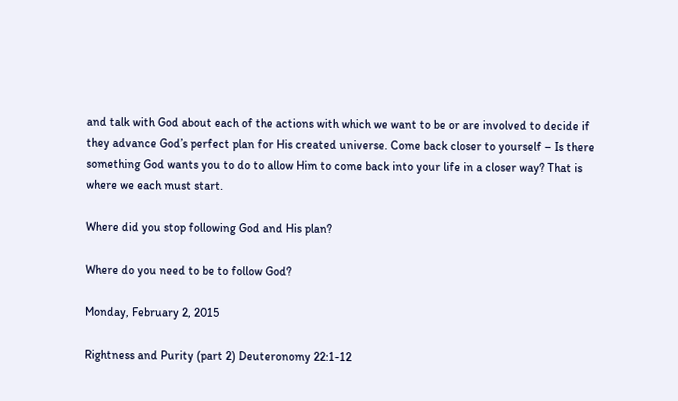and talk with God about each of the actions with which we want to be or are involved to decide if they advance God’s perfect plan for His created universe. Come back closer to yourself – Is there something God wants you to do to allow Him to come back into your life in a closer way? That is where we each must start.

Where did you stop following God and His plan?

Where do you need to be to follow God?

Monday, February 2, 2015

Rightness and Purity (part 2) Deuteronomy 22:1-12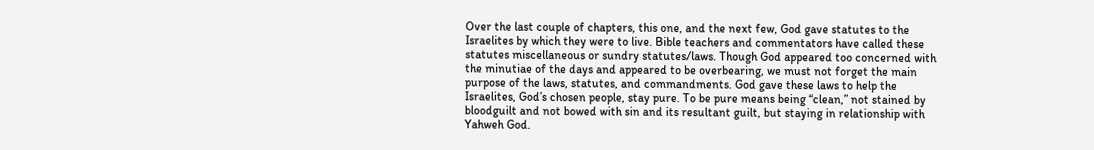Over the last couple of chapters, this one, and the next few, God gave statutes to the Israelites by which they were to live. Bible teachers and commentators have called these statutes miscellaneous or sundry statutes/laws. Though God appeared too concerned with the minutiae of the days and appeared to be overbearing, we must not forget the main purpose of the laws, statutes, and commandments. God gave these laws to help the Israelites, God’s chosen people, stay pure. To be pure means being “clean,” not stained by bloodguilt and not bowed with sin and its resultant guilt, but staying in relationship with Yahweh God.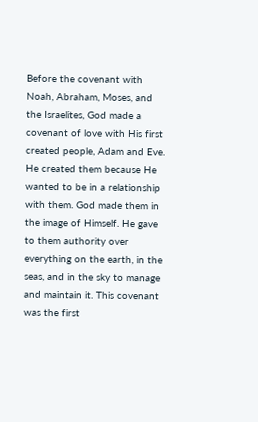Before the covenant with Noah, Abraham, Moses, and the Israelites, God made a covenant of love with His first created people, Adam and Eve. He created them because He wanted to be in a relationship with them. God made them in the image of Himself. He gave to them authority over everything on the earth, in the seas, and in the sky to manage and maintain it. This covenant was the first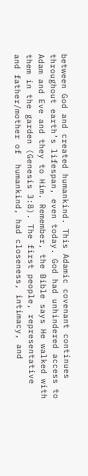between God and created humankind. This Adamic covenant continues throughout earth’s lifespan, even today. God had unhindered access to Adam and Eve and they to Him. Remember, the Bible says He walked with them in the garden (Genesis 3:8). The first people, representative and father/mother of  humankind, had closeness, intimacy, and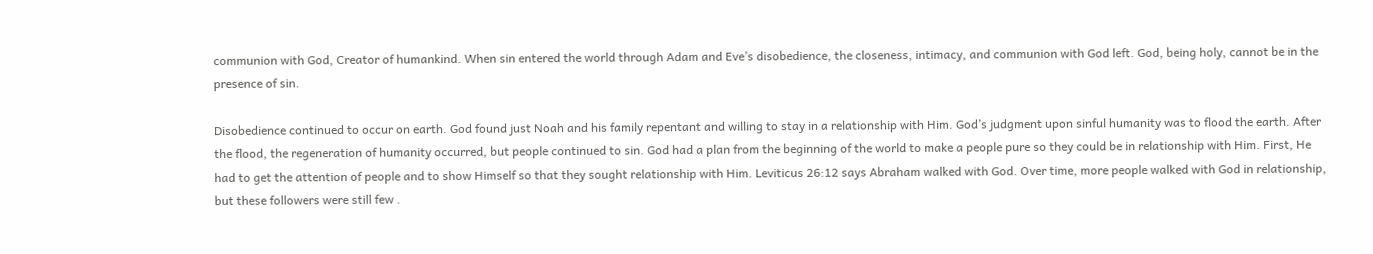communion with God, Creator of humankind. When sin entered the world through Adam and Eve’s disobedience, the closeness, intimacy, and communion with God left. God, being holy, cannot be in the presence of sin.

Disobedience continued to occur on earth. God found just Noah and his family repentant and willing to stay in a relationship with Him. God’s judgment upon sinful humanity was to flood the earth. After the flood, the regeneration of humanity occurred, but people continued to sin. God had a plan from the beginning of the world to make a people pure so they could be in relationship with Him. First, He had to get the attention of people and to show Himself so that they sought relationship with Him. Leviticus 26:12 says Abraham walked with God. Over time, more people walked with God in relationship, but these followers were still few .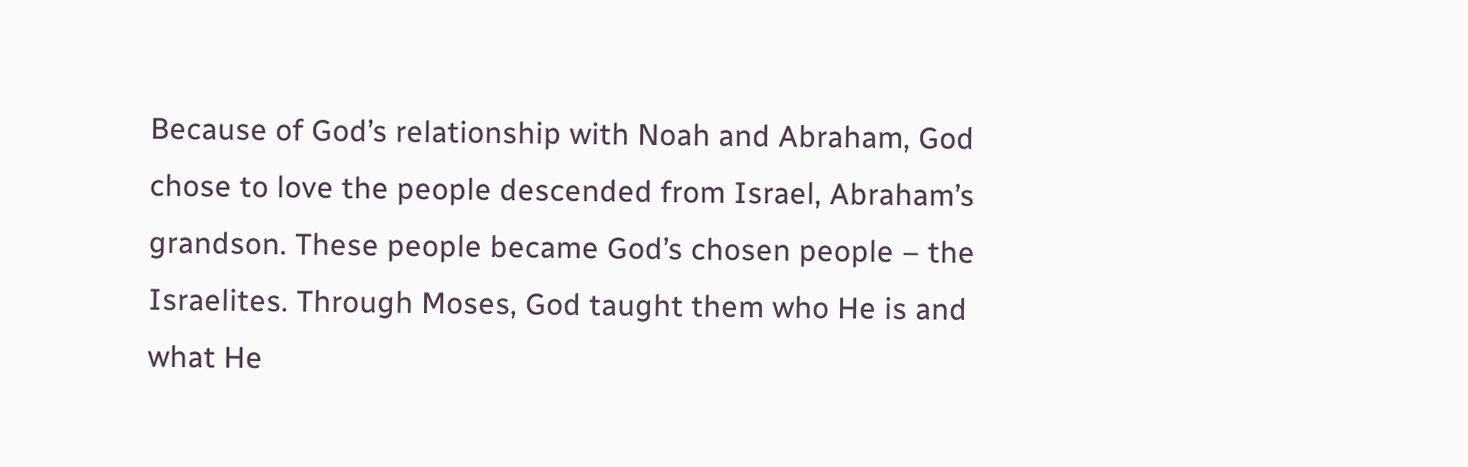Because of God’s relationship with Noah and Abraham, God chose to love the people descended from Israel, Abraham’s grandson. These people became God’s chosen people – the Israelites. Through Moses, God taught them who He is and what He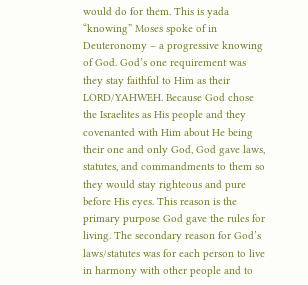would do for them. This is yada “knowing” Moses spoke of in Deuteronomy – a progressive knowing of God. God’s one requirement was they stay faithful to Him as their LORD/YAHWEH. Because God chose the Israelites as His people and they covenanted with Him about He being their one and only God, God gave laws, statutes, and commandments to them so they would stay righteous and pure before His eyes. This reason is the primary purpose God gave the rules for living. The secondary reason for God’s laws/statutes was for each person to live in harmony with other people and to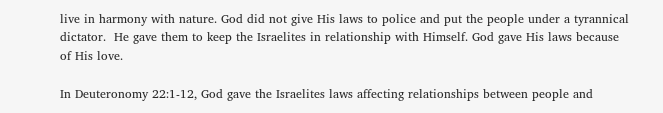live in harmony with nature. God did not give His laws to police and put the people under a tyrannical dictator.  He gave them to keep the Israelites in relationship with Himself. God gave His laws because of His love.

In Deuteronomy 22:1-12, God gave the Israelites laws affecting relationships between people and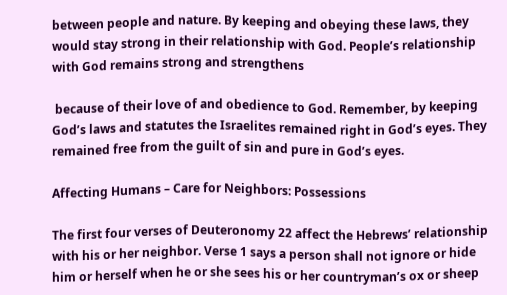between people and nature. By keeping and obeying these laws, they would stay strong in their relationship with God. People’s relationship with God remains strong and strengthens

 because of their love of and obedience to God. Remember, by keeping God’s laws and statutes the Israelites remained right in God’s eyes. They remained free from the guilt of sin and pure in God’s eyes.

Affecting Humans – Care for Neighbors: Possessions

The first four verses of Deuteronomy 22 affect the Hebrews’ relationship with his or her neighbor. Verse 1 says a person shall not ignore or hide him or herself when he or she sees his or her countryman’s ox or sheep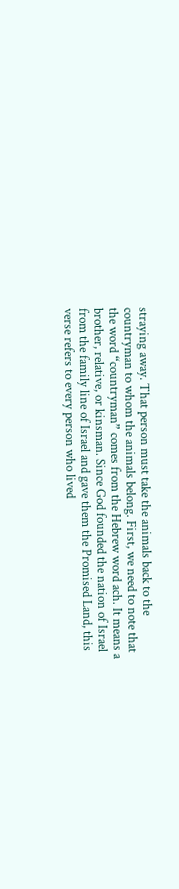straying away. That person must take the animals back to the countryman to whom the animals belong. First, we need to note that the word “countryman” comes from the Hebrew word ach. It means a brother, relative, or kinsman. Since God founded the nation of Israel from the family line of Israel and gave them the Promised Land, this verse refers to every person who lived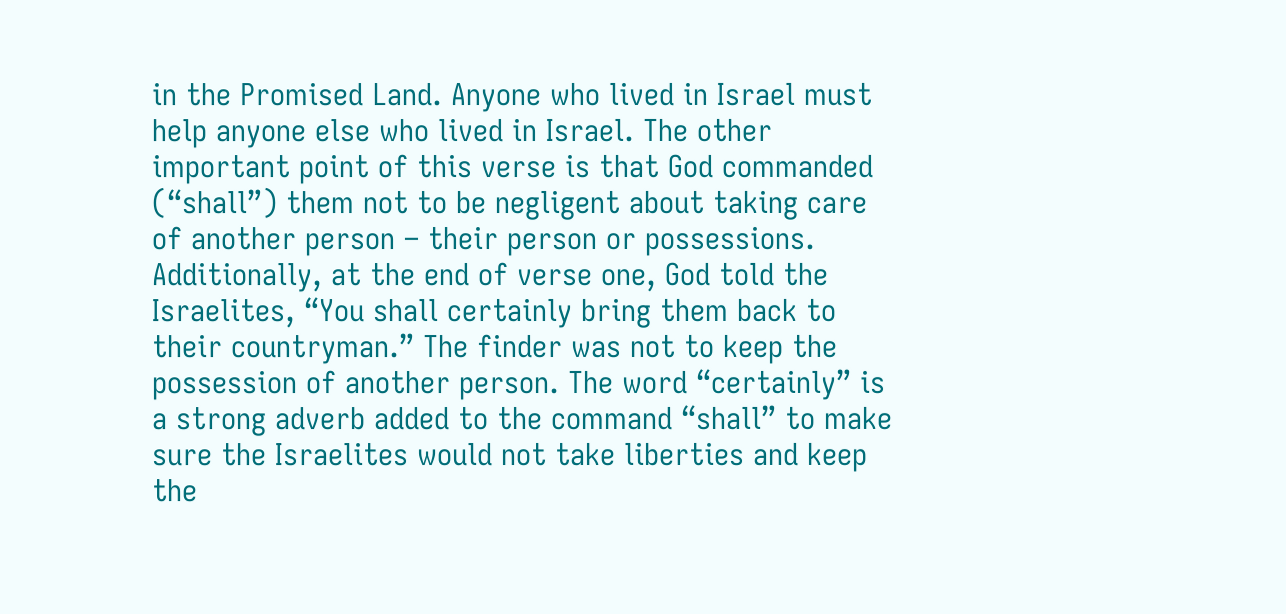in the Promised Land. Anyone who lived in Israel must help anyone else who lived in Israel. The other important point of this verse is that God commanded (“shall”) them not to be negligent about taking care of another person – their person or possessions. Additionally, at the end of verse one, God told the Israelites, “You shall certainly bring them back to their countryman.” The finder was not to keep the possession of another person. The word “certainly” is a strong adverb added to the command “shall” to make sure the Israelites would not take liberties and keep the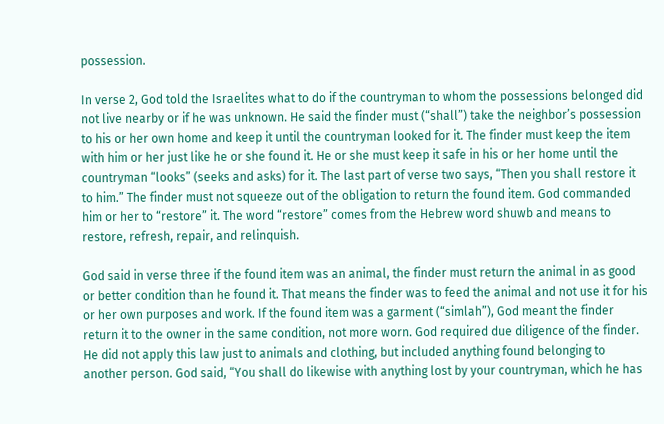possession.

In verse 2, God told the Israelites what to do if the countryman to whom the possessions belonged did not live nearby or if he was unknown. He said the finder must (“shall”) take the neighbor’s possession to his or her own home and keep it until the countryman looked for it. The finder must keep the item with him or her just like he or she found it. He or she must keep it safe in his or her home until the countryman “looks” (seeks and asks) for it. The last part of verse two says, “Then you shall restore it to him.” The finder must not squeeze out of the obligation to return the found item. God commanded him or her to “restore” it. The word “restore” comes from the Hebrew word shuwb and means to restore, refresh, repair, and relinquish.

God said in verse three if the found item was an animal, the finder must return the animal in as good or better condition than he found it. That means the finder was to feed the animal and not use it for his or her own purposes and work. If the found item was a garment (“simlah”), God meant the finder return it to the owner in the same condition, not more worn. God required due diligence of the finder. He did not apply this law just to animals and clothing, but included anything found belonging to another person. God said, “You shall do likewise with anything lost by your countryman, which he has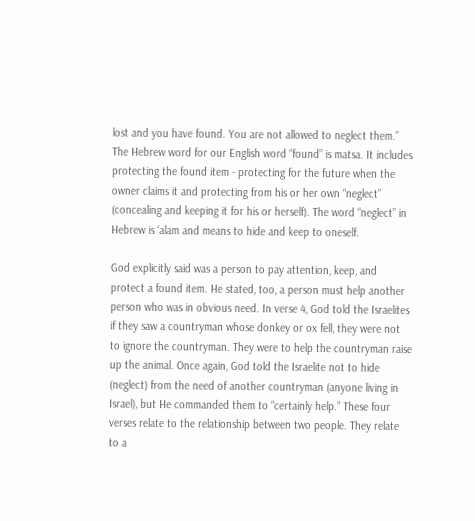lost and you have found. You are not allowed to neglect them.” The Hebrew word for our English word “found” is matsa. It includes protecting the found item - protecting for the future when the owner claims it and protecting from his or her own “neglect” (concealing and keeping it for his or herself). The word “neglect” in Hebrew is ‘alam and means to hide and keep to oneself.

God explicitly said was a person to pay attention, keep, and protect a found item. He stated, too, a person must help another person who was in obvious need. In verse 4, God told the Israelites if they saw a countryman whose donkey or ox fell, they were not to ignore the countryman. They were to help the countryman raise up the animal. Once again, God told the Israelite not to hide (neglect) from the need of another countryman (anyone living in Israel), but He commanded them to “certainly help.” These four verses relate to the relationship between two people. They relate to a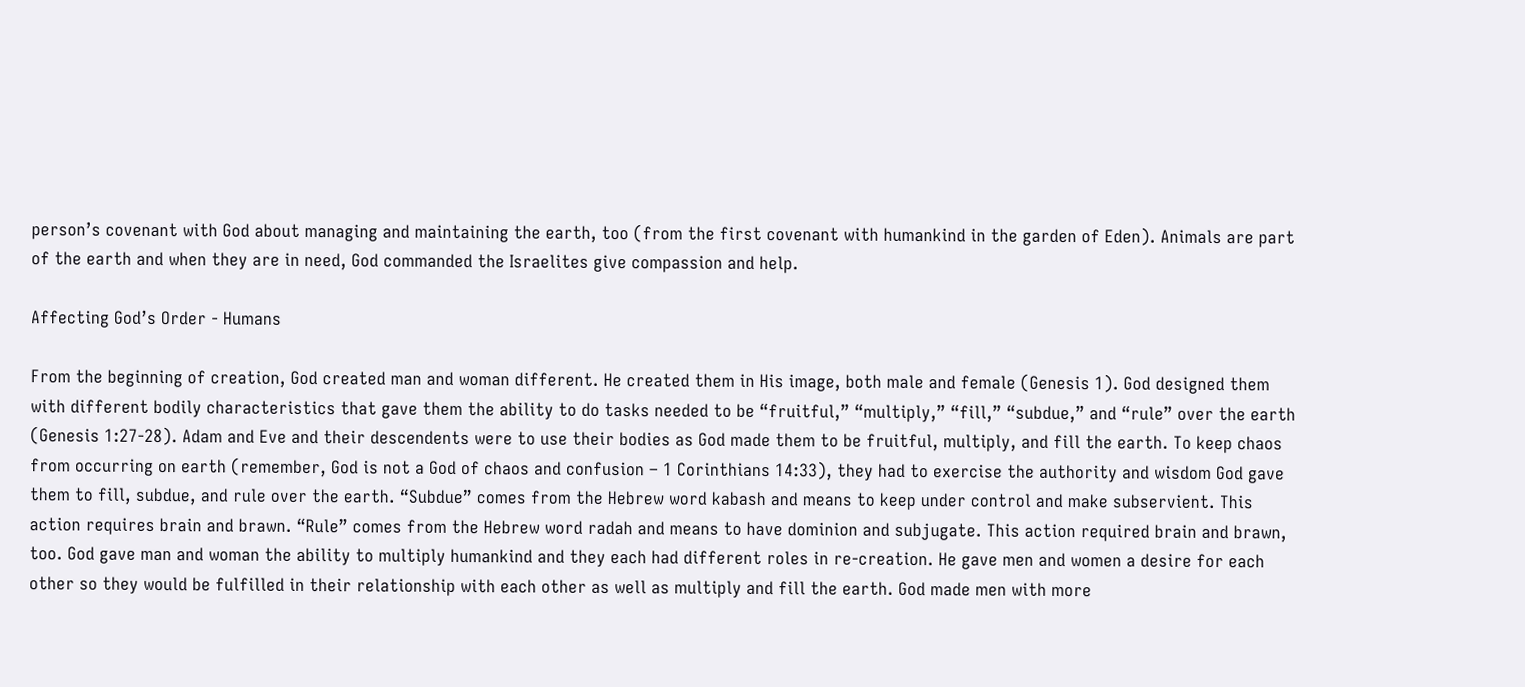person’s covenant with God about managing and maintaining the earth, too (from the first covenant with humankind in the garden of Eden). Animals are part of the earth and when they are in need, God commanded the Israelites give compassion and help.

Affecting God’s Order - Humans

From the beginning of creation, God created man and woman different. He created them in His image, both male and female (Genesis 1). God designed them with different bodily characteristics that gave them the ability to do tasks needed to be “fruitful,” “multiply,” “fill,” “subdue,” and “rule” over the earth (Genesis 1:27-28). Adam and Eve and their descendents were to use their bodies as God made them to be fruitful, multiply, and fill the earth. To keep chaos from occurring on earth (remember, God is not a God of chaos and confusion – 1 Corinthians 14:33), they had to exercise the authority and wisdom God gave them to fill, subdue, and rule over the earth. “Subdue” comes from the Hebrew word kabash and means to keep under control and make subservient. This action requires brain and brawn. “Rule” comes from the Hebrew word radah and means to have dominion and subjugate. This action required brain and brawn, too. God gave man and woman the ability to multiply humankind and they each had different roles in re-creation. He gave men and women a desire for each other so they would be fulfilled in their relationship with each other as well as multiply and fill the earth. God made men with more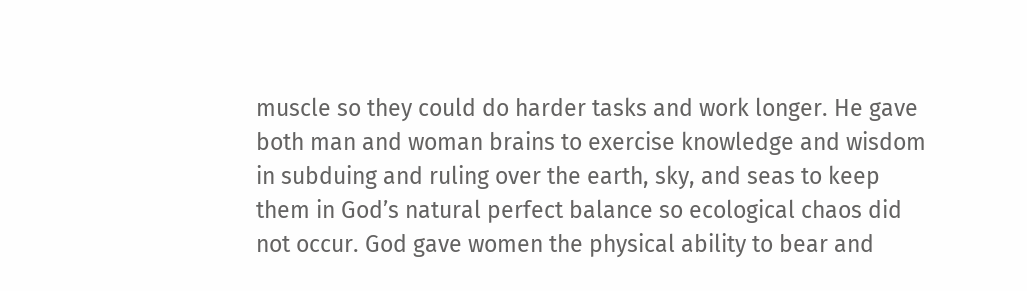muscle so they could do harder tasks and work longer. He gave both man and woman brains to exercise knowledge and wisdom in subduing and ruling over the earth, sky, and seas to keep them in God’s natural perfect balance so ecological chaos did not occur. God gave women the physical ability to bear and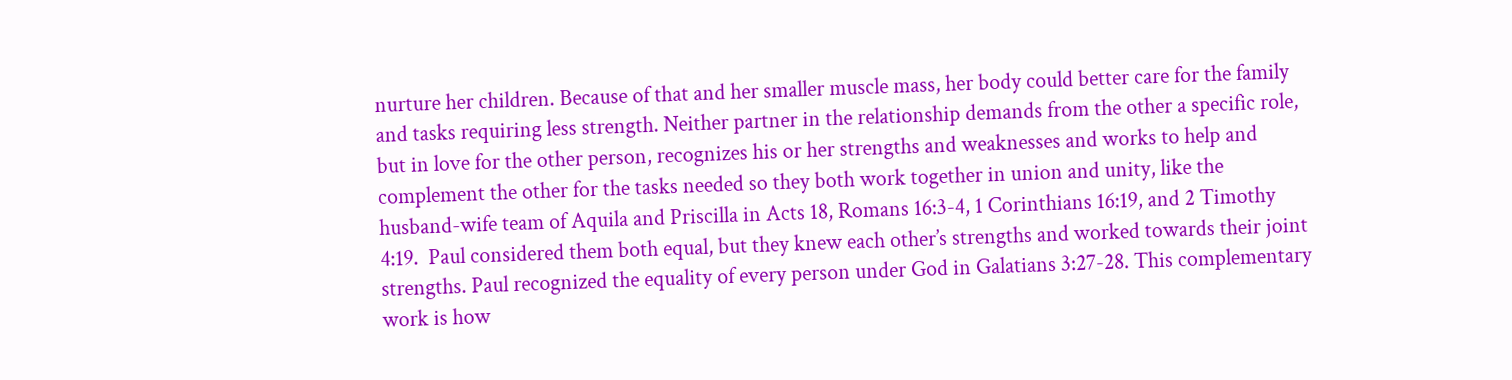nurture her children. Because of that and her smaller muscle mass, her body could better care for the family and tasks requiring less strength. Neither partner in the relationship demands from the other a specific role, but in love for the other person, recognizes his or her strengths and weaknesses and works to help and complement the other for the tasks needed so they both work together in union and unity, like the husband-wife team of Aquila and Priscilla in Acts 18, Romans 16:3-4, 1 Corinthians 16:19, and 2 Timothy 4:19.  Paul considered them both equal, but they knew each other’s strengths and worked towards their joint strengths. Paul recognized the equality of every person under God in Galatians 3:27-28. This complementary work is how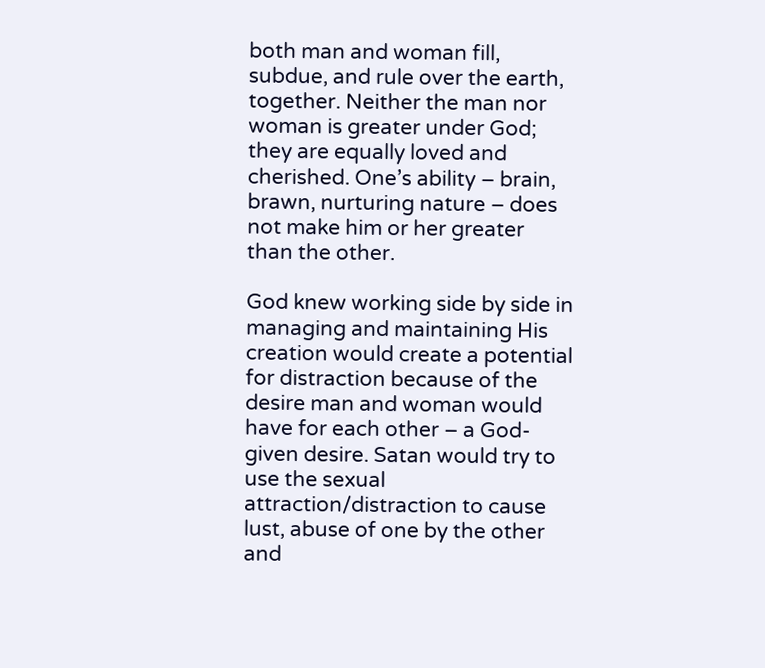both man and woman fill, subdue, and rule over the earth, together. Neither the man nor woman is greater under God; they are equally loved and cherished. One’s ability – brain, brawn, nurturing nature – does not make him or her greater than the other.

God knew working side by side in managing and maintaining His creation would create a potential for distraction because of the desire man and woman would have for each other – a God-given desire. Satan would try to use the sexual attraction/distraction to cause lust, abuse of one by the other and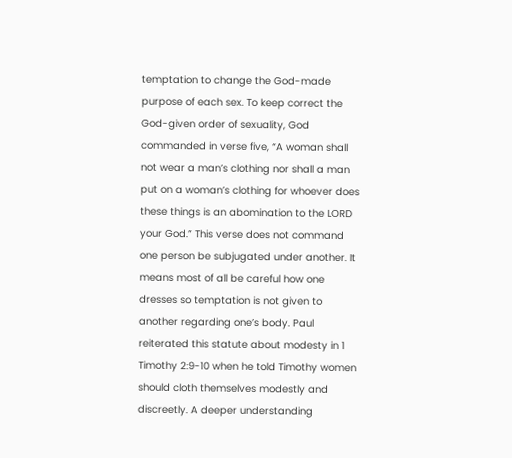temptation to change the God-made purpose of each sex. To keep correct the God-given order of sexuality, God commanded in verse five, “A woman shall not wear a man’s clothing nor shall a man put on a woman’s clothing for whoever does these things is an abomination to the LORD your God.” This verse does not command one person be subjugated under another. It means most of all be careful how one dresses so temptation is not given to another regarding one’s body. Paul reiterated this statute about modesty in 1 Timothy 2:9-10 when he told Timothy women should cloth themselves modestly and discreetly. A deeper understanding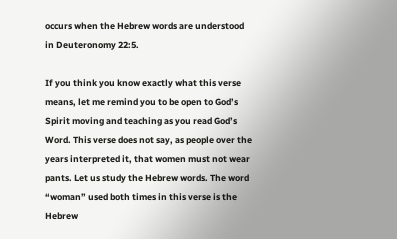occurs when the Hebrew words are understood in Deuteronomy 22:5.

If you think you know exactly what this verse means, let me remind you to be open to God’s Spirit moving and teaching as you read God’s Word. This verse does not say, as people over the years interpreted it, that women must not wear pants. Let us study the Hebrew words. The word “woman” used both times in this verse is the Hebrew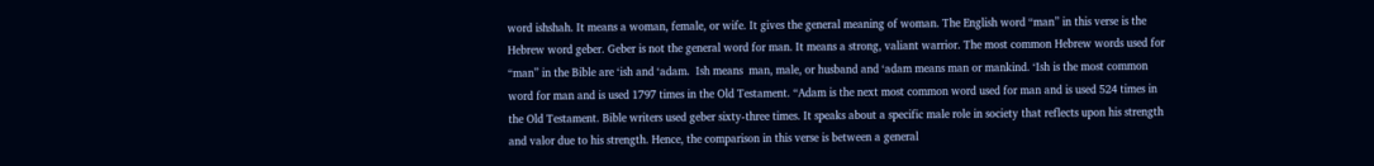word ishshah. It means a woman, female, or wife. It gives the general meaning of woman. The English word “man” in this verse is the Hebrew word geber. Geber is not the general word for man. It means a strong, valiant warrior. The most common Hebrew words used for “man” in the Bible are ‘ish and ‘adam.  Ish means  man, male, or husband and ‘adam means man or mankind. ‘Ish is the most common word for man and is used 1797 times in the Old Testament. “Adam is the next most common word used for man and is used 524 times in the Old Testament. Bible writers used geber sixty-three times. It speaks about a specific male role in society that reflects upon his strength and valor due to his strength. Hence, the comparison in this verse is between a general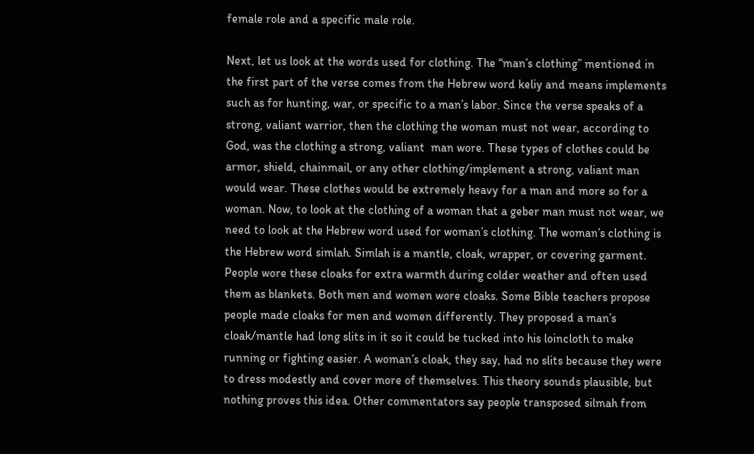female role and a specific male role.

Next, let us look at the words used for clothing. The “man’s clothing” mentioned in the first part of the verse comes from the Hebrew word keliy and means implements such as for hunting, war, or specific to a man’s labor. Since the verse speaks of a strong, valiant warrior, then the clothing the woman must not wear, according to God, was the clothing a strong, valiant  man wore. These types of clothes could be armor, shield, chainmail, or any other clothing/implement a strong, valiant man would wear. These clothes would be extremely heavy for a man and more so for a woman. Now, to look at the clothing of a woman that a geber man must not wear, we need to look at the Hebrew word used for woman’s clothing. The woman’s clothing is the Hebrew word simlah. Simlah is a mantle, cloak, wrapper, or covering garment. People wore these cloaks for extra warmth during colder weather and often used them as blankets. Both men and women wore cloaks. Some Bible teachers propose people made cloaks for men and women differently. They proposed a man’s cloak/mantle had long slits in it so it could be tucked into his loincloth to make running or fighting easier. A woman’s cloak, they say, had no slits because they were to dress modestly and cover more of themselves. This theory sounds plausible, but nothing proves this idea. Other commentators say people transposed silmah from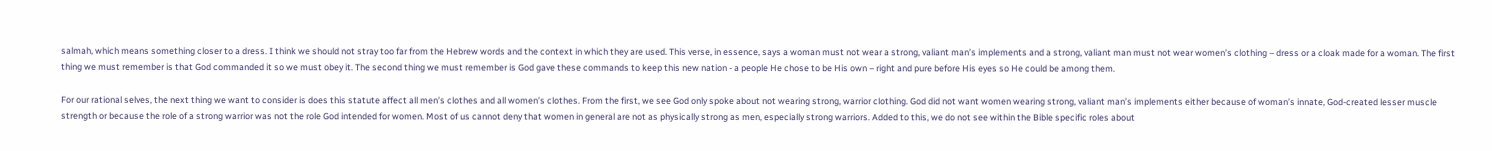salmah, which means something closer to a dress. I think we should not stray too far from the Hebrew words and the context in which they are used. This verse, in essence, says a woman must not wear a strong, valiant man’s implements and a strong, valiant man must not wear women’s clothing – dress or a cloak made for a woman. The first thing we must remember is that God commanded it so we must obey it. The second thing we must remember is God gave these commands to keep this new nation - a people He chose to be His own – right and pure before His eyes so He could be among them.

For our rational selves, the next thing we want to consider is does this statute affect all men’s clothes and all women’s clothes. From the first, we see God only spoke about not wearing strong, warrior clothing. God did not want women wearing strong, valiant man’s implements either because of woman’s innate, God-created lesser muscle strength or because the role of a strong warrior was not the role God intended for women. Most of us cannot deny that women in general are not as physically strong as men, especially strong warriors. Added to this, we do not see within the Bible specific roles about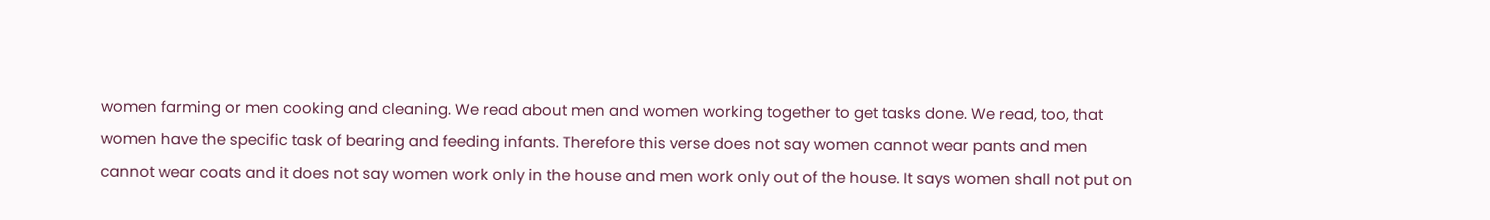women farming or men cooking and cleaning. We read about men and women working together to get tasks done. We read, too, that women have the specific task of bearing and feeding infants. Therefore this verse does not say women cannot wear pants and men cannot wear coats and it does not say women work only in the house and men work only out of the house. It says women shall not put on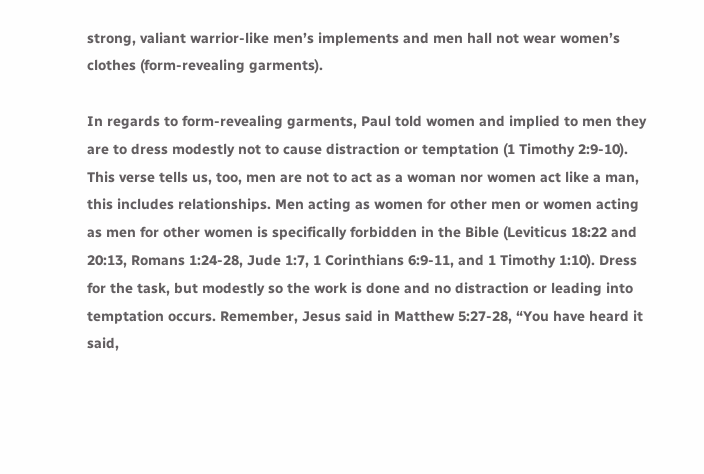strong, valiant warrior-like men’s implements and men hall not wear women’s clothes (form-revealing garments).

In regards to form-revealing garments, Paul told women and implied to men they are to dress modestly not to cause distraction or temptation (1 Timothy 2:9-10). This verse tells us, too, men are not to act as a woman nor women act like a man, this includes relationships. Men acting as women for other men or women acting as men for other women is specifically forbidden in the Bible (Leviticus 18:22 and 20:13, Romans 1:24-28, Jude 1:7, 1 Corinthians 6:9-11, and 1 Timothy 1:10). Dress for the task, but modestly so the work is done and no distraction or leading into temptation occurs. Remember, Jesus said in Matthew 5:27-28, “You have heard it said,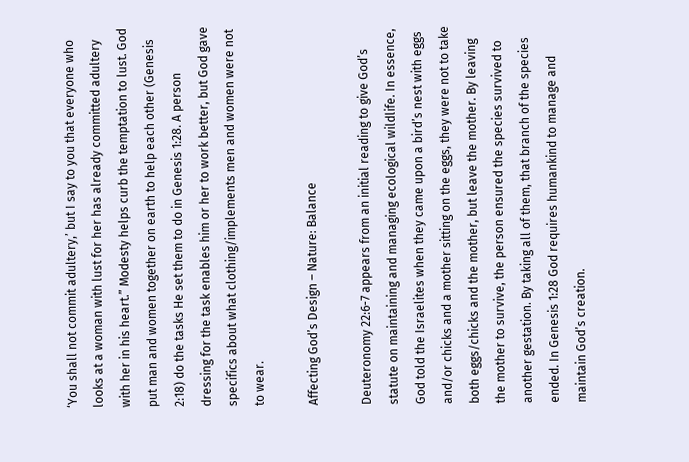‘You shall not commit adultery,’ but I say to you that everyone who looks at a woman with lust for her has already committed adultery with her in his heart.” Modesty helps curb the temptation to lust. God put man and women together on earth to help each other (Genesis 2:18) do the tasks He set them to do in Genesis 1:28. A person dressing for the task enables him or her to work better, but God gave specifics about what clothing/implements men and women were not to wear.

Affecting God’s Design – Nature: Balance

Deuteronomy 22:6-7 appears from an initial reading to give God’s statute on maintaining and managing ecological wildlife. In essence, God told the Israelites when they came upon a bird’s nest with eggs and/or chicks and a mother sitting on the eggs, they were not to take both eggs/chicks and the mother, but leave the mother. By leaving the mother to survive, the person ensured the species survived to another gestation. By taking all of them, that branch of the species ended. In Genesis 1:28 God requires humankind to manage and maintain God’s creation.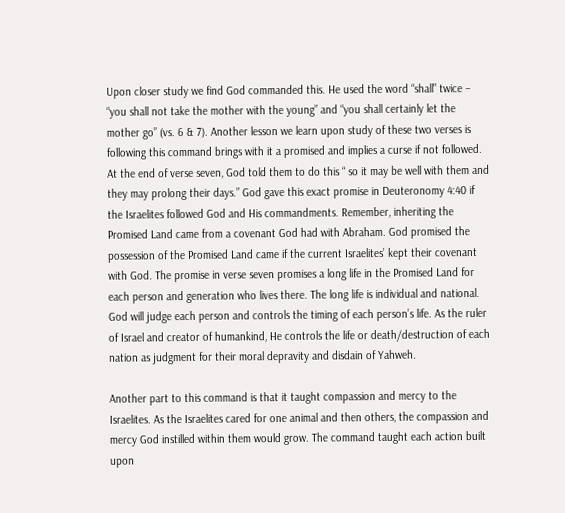Upon closer study we find God commanded this. He used the word “shall” twice – “you shall not take the mother with the young” and “you shall certainly let the mother go” (vs. 6 & 7). Another lesson we learn upon study of these two verses is following this command brings with it a promised and implies a curse if not followed. At the end of verse seven, God told them to do this “ so it may be well with them and they may prolong their days.” God gave this exact promise in Deuteronomy 4:40 if the Israelites followed God and His commandments. Remember, inheriting the Promised Land came from a covenant God had with Abraham. God promised the possession of the Promised Land came if the current Israelites’ kept their covenant with God. The promise in verse seven promises a long life in the Promised Land for each person and generation who lives there. The long life is individual and national. God will judge each person and controls the timing of each person’s life. As the ruler of Israel and creator of humankind, He controls the life or death/destruction of each nation as judgment for their moral depravity and disdain of Yahweh.

Another part to this command is that it taught compassion and mercy to the Israelites. As the Israelites cared for one animal and then others, the compassion and mercy God instilled within them would grow. The command taught each action built upon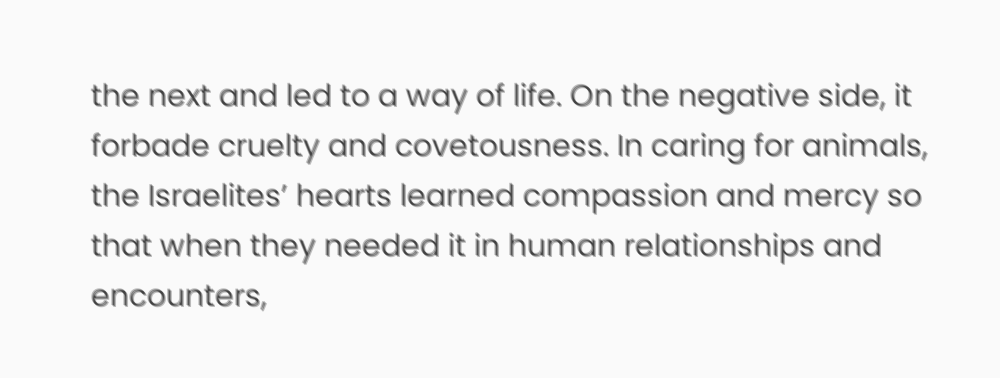the next and led to a way of life. On the negative side, it forbade cruelty and covetousness. In caring for animals, the Israelites’ hearts learned compassion and mercy so that when they needed it in human relationships and encounters,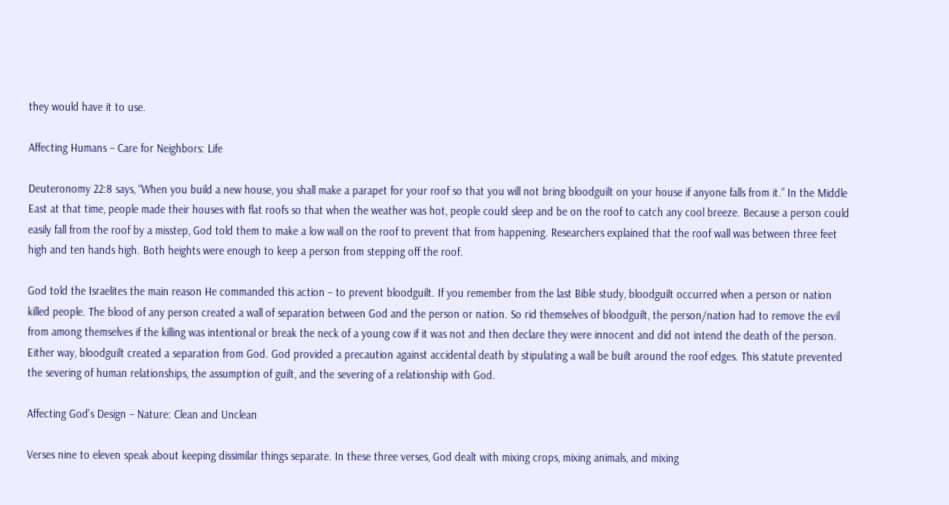they would have it to use.

Affecting Humans – Care for Neighbors: Life

Deuteronomy 22:8 says, “When you build a new house, you shall make a parapet for your roof so that you will not bring bloodguilt on your house if anyone falls from it.” In the Middle East at that time, people made their houses with flat roofs so that when the weather was hot, people could sleep and be on the roof to catch any cool breeze. Because a person could easily fall from the roof by a misstep, God told them to make a low wall on the roof to prevent that from happening. Researchers explained that the roof wall was between three feet high and ten hands high. Both heights were enough to keep a person from stepping off the roof.

God told the Israelites the main reason He commanded this action – to prevent bloodguilt. If you remember from the last Bible study, bloodguilt occurred when a person or nation killed people. The blood of any person created a wall of separation between God and the person or nation. So rid themselves of bloodguilt, the person/nation had to remove the evil from among themselves if the killing was intentional or break the neck of a young cow if it was not and then declare they were innocent and did not intend the death of the person. Either way, bloodguilt created a separation from God. God provided a precaution against accidental death by stipulating a wall be built around the roof edges. This statute prevented the severing of human relationships, the assumption of guilt, and the severing of a relationship with God.

Affecting God’s Design – Nature: Clean and Unclean

Verses nine to eleven speak about keeping dissimilar things separate. In these three verses, God dealt with mixing crops, mixing animals, and mixing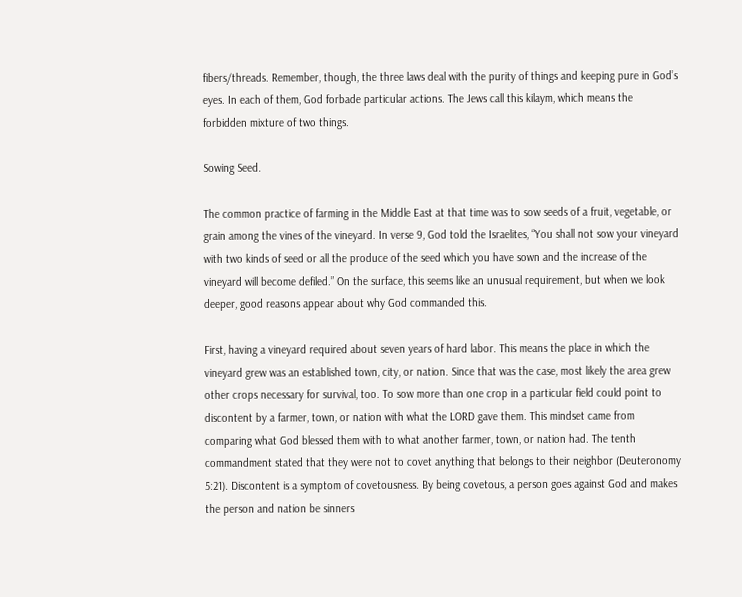fibers/threads. Remember, though, the three laws deal with the purity of things and keeping pure in God’s eyes. In each of them, God forbade particular actions. The Jews call this kilaym, which means the forbidden mixture of two things.

Sowing Seed.

The common practice of farming in the Middle East at that time was to sow seeds of a fruit, vegetable, or grain among the vines of the vineyard. In verse 9, God told the Israelites, “You shall not sow your vineyard with two kinds of seed or all the produce of the seed which you have sown and the increase of the vineyard will become defiled.” On the surface, this seems like an unusual requirement, but when we look deeper, good reasons appear about why God commanded this.

First, having a vineyard required about seven years of hard labor. This means the place in which the vineyard grew was an established town, city, or nation. Since that was the case, most likely the area grew other crops necessary for survival, too. To sow more than one crop in a particular field could point to discontent by a farmer, town, or nation with what the LORD gave them. This mindset came from comparing what God blessed them with to what another farmer, town, or nation had. The tenth commandment stated that they were not to covet anything that belongs to their neighbor (Deuteronomy 5:21). Discontent is a symptom of covetousness. By being covetous, a person goes against God and makes the person and nation be sinners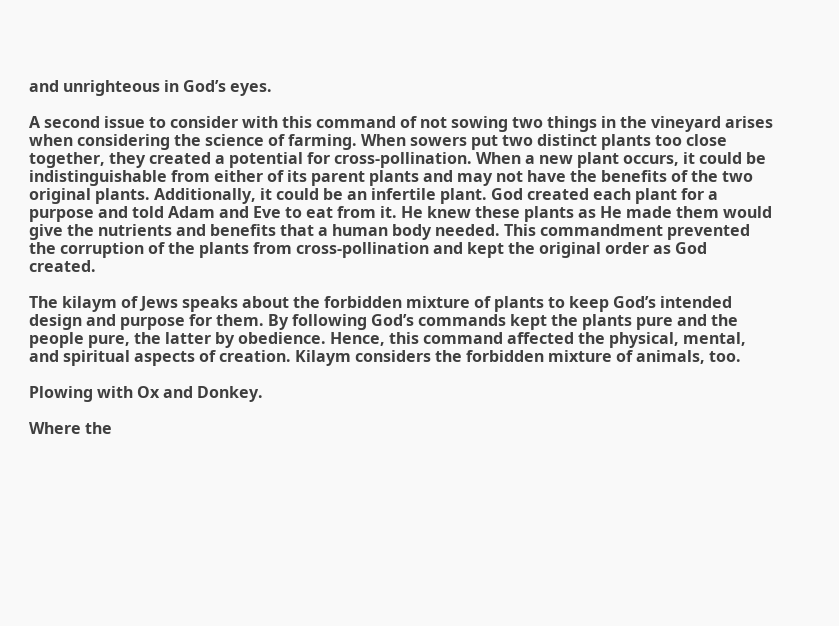and unrighteous in God’s eyes.

A second issue to consider with this command of not sowing two things in the vineyard arises when considering the science of farming. When sowers put two distinct plants too close together, they created a potential for cross-pollination. When a new plant occurs, it could be indistinguishable from either of its parent plants and may not have the benefits of the two original plants. Additionally, it could be an infertile plant. God created each plant for a purpose and told Adam and Eve to eat from it. He knew these plants as He made them would give the nutrients and benefits that a human body needed. This commandment prevented the corruption of the plants from cross-pollination and kept the original order as God created.

The kilaym of Jews speaks about the forbidden mixture of plants to keep God’s intended design and purpose for them. By following God’s commands kept the plants pure and the people pure, the latter by obedience. Hence, this command affected the physical, mental, and spiritual aspects of creation. Kilaym considers the forbidden mixture of animals, too.

Plowing with Ox and Donkey.

Where the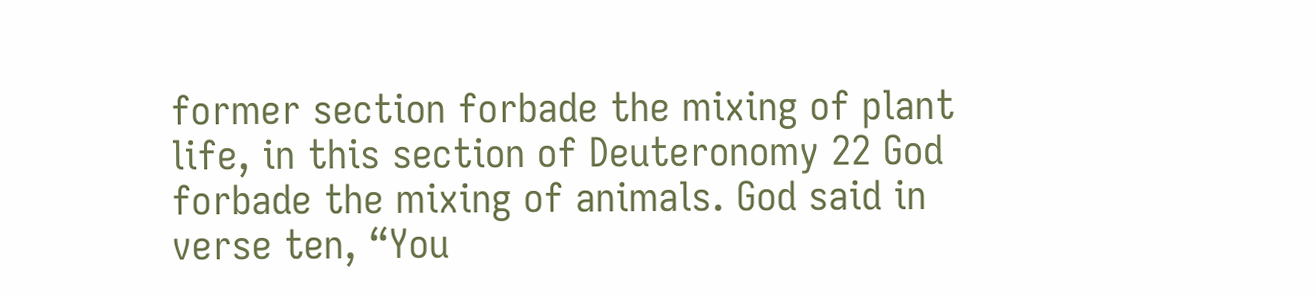former section forbade the mixing of plant life, in this section of Deuteronomy 22 God forbade the mixing of animals. God said in verse ten, “You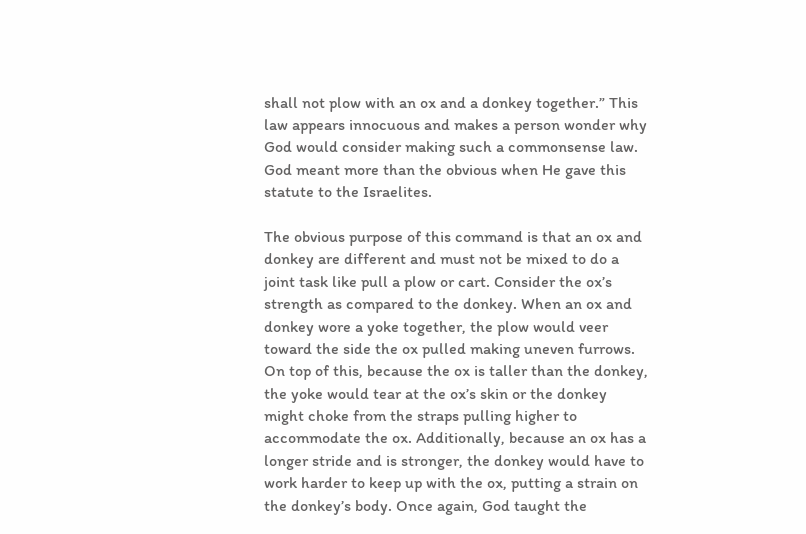shall not plow with an ox and a donkey together.” This law appears innocuous and makes a person wonder why God would consider making such a commonsense law. God meant more than the obvious when He gave this statute to the Israelites.

The obvious purpose of this command is that an ox and donkey are different and must not be mixed to do a joint task like pull a plow or cart. Consider the ox’s strength as compared to the donkey. When an ox and donkey wore a yoke together, the plow would veer toward the side the ox pulled making uneven furrows. On top of this, because the ox is taller than the donkey, the yoke would tear at the ox’s skin or the donkey might choke from the straps pulling higher to accommodate the ox. Additionally, because an ox has a longer stride and is stronger, the donkey would have to work harder to keep up with the ox, putting a strain on the donkey’s body. Once again, God taught the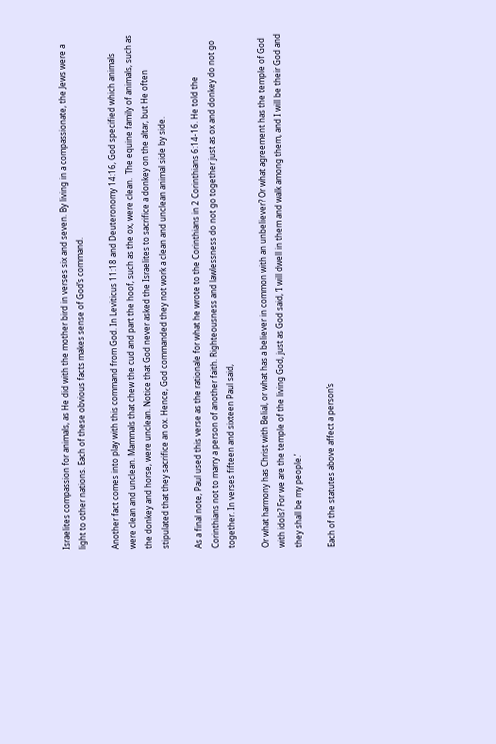Israelites compassion for animals, as He did with the mother bird in verses six and seven. By living in a compassionate, the Jews were a light to other nations. Each of these obvious facts makes sense of God’s command.

Another fact comes into play with this command from God. In Leviticus 11:18 and Deuteronomy 14:16, God specified which animals were clean and unclean. Mammals that chew the cud and part the hoof, such as the ox, were clean.  The equine family of animals, such as the donkey and horse, were unclean. Notice that God never asked the Israelites to sacrifice a donkey on the altar, but He often stipulated that they sacrifice an ox. Hence, God commanded they not work a clean and unclean animal side by side.

As a final note, Paul used this verse as the rationale for what he wrote to the Corinthians in 2 Corinthians 6:14-16. He told the Corinthians not to marry a person of another faith. Righteousness and lawlessness do not go together just as ox and donkey do not go together. In verses fifteen and sixteen Paul said,

Or what harmony has Christ with Belial, or what has a believer in common with an unbeliever? Or what agreement has the temple of God with idols? For we are the temple of the living God, just as God said, ‘I will dwell in them and walk among them, and I will be their God and they shall be my people.’

Each of the statutes above affect a person’s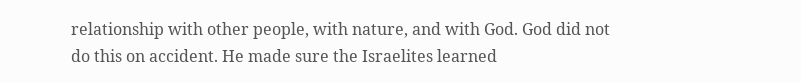relationship with other people, with nature, and with God. God did not do this on accident. He made sure the Israelites learned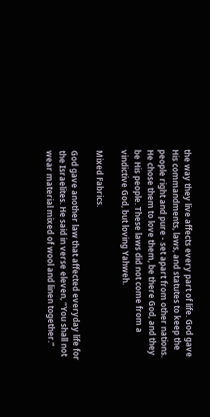the way they live affects every part of life. God gave His commandments, laws, and statutes to keep the people right and pure - set apart from other nations. He chose them to love them, be there God, and they be His people. These laws did not come from a vindictive God, but loving Yahweh.

Mixed Fabrics.

God gave another law that affected everyday life for the Israelites. He said in verse eleven, “You shall not wear material mixed of wool and linen together.”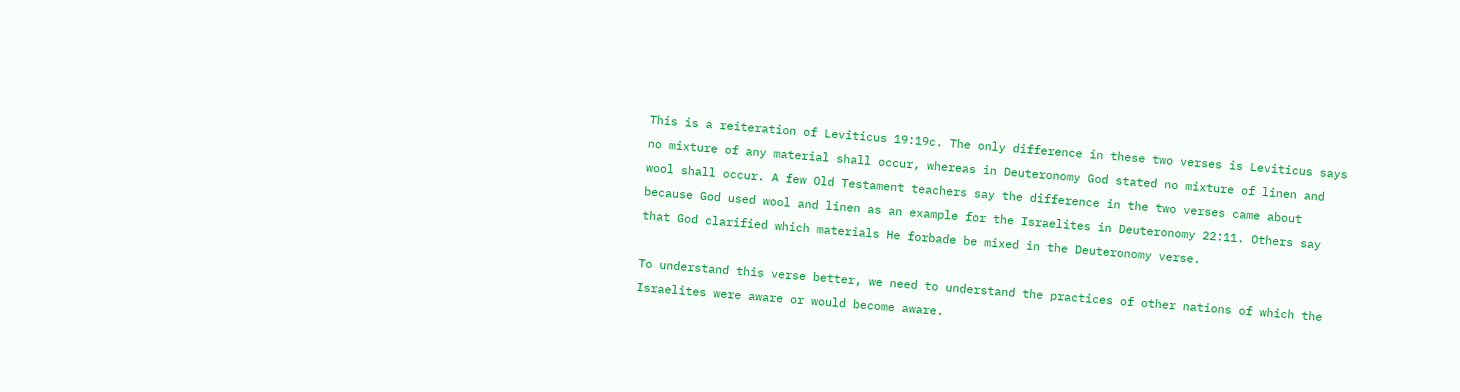This is a reiteration of Leviticus 19:19c. The only difference in these two verses is Leviticus says no mixture of any material shall occur, whereas in Deuteronomy God stated no mixture of linen and wool shall occur. A few Old Testament teachers say the difference in the two verses came about because God used wool and linen as an example for the Israelites in Deuteronomy 22:11. Others say that God clarified which materials He forbade be mixed in the Deuteronomy verse.

To understand this verse better, we need to understand the practices of other nations of which the Israelites were aware or would become aware.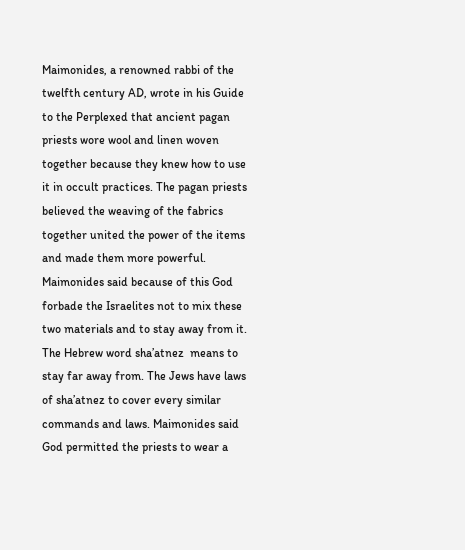Maimonides, a renowned rabbi of the twelfth century AD, wrote in his Guide to the Perplexed that ancient pagan priests wore wool and linen woven together because they knew how to use it in occult practices. The pagan priests believed the weaving of the fabrics together united the power of the items and made them more powerful. Maimonides said because of this God forbade the Israelites not to mix these two materials and to stay away from it. The Hebrew word sha’atnez  means to stay far away from. The Jews have laws of sha’atnez to cover every similar commands and laws. Maimonides said God permitted the priests to wear a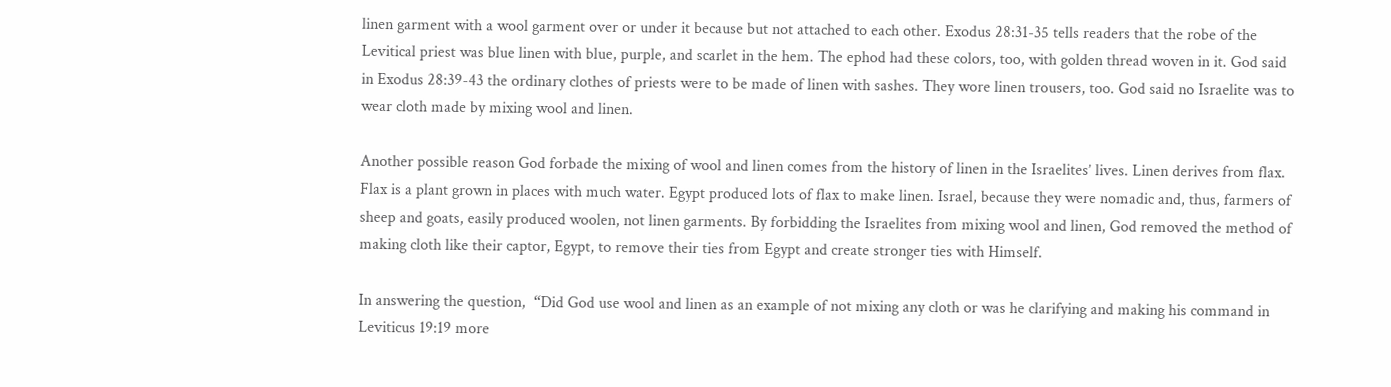linen garment with a wool garment over or under it because but not attached to each other. Exodus 28:31-35 tells readers that the robe of the Levitical priest was blue linen with blue, purple, and scarlet in the hem. The ephod had these colors, too, with golden thread woven in it. God said in Exodus 28:39-43 the ordinary clothes of priests were to be made of linen with sashes. They wore linen trousers, too. God said no Israelite was to wear cloth made by mixing wool and linen.

Another possible reason God forbade the mixing of wool and linen comes from the history of linen in the Israelites’ lives. Linen derives from flax. Flax is a plant grown in places with much water. Egypt produced lots of flax to make linen. Israel, because they were nomadic and, thus, farmers of sheep and goats, easily produced woolen, not linen garments. By forbidding the Israelites from mixing wool and linen, God removed the method of making cloth like their captor, Egypt, to remove their ties from Egypt and create stronger ties with Himself.

In answering the question,  “Did God use wool and linen as an example of not mixing any cloth or was he clarifying and making his command in Leviticus 19:19 more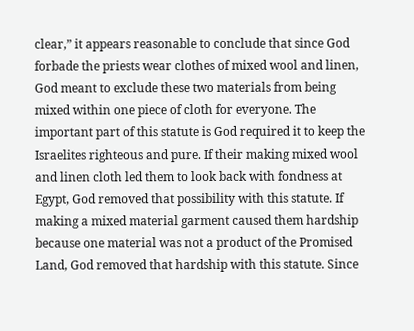clear,” it appears reasonable to conclude that since God forbade the priests wear clothes of mixed wool and linen, God meant to exclude these two materials from being mixed within one piece of cloth for everyone. The important part of this statute is God required it to keep the Israelites righteous and pure. If their making mixed wool and linen cloth led them to look back with fondness at Egypt, God removed that possibility with this statute. If making a mixed material garment caused them hardship because one material was not a product of the Promised Land, God removed that hardship with this statute. Since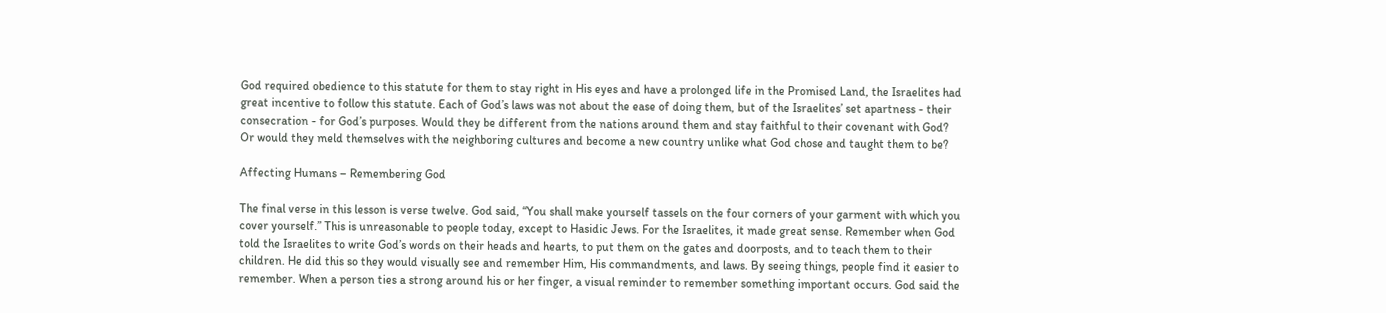God required obedience to this statute for them to stay right in His eyes and have a prolonged life in the Promised Land, the Israelites had great incentive to follow this statute. Each of God’s laws was not about the ease of doing them, but of the Israelites’ set apartness - their consecration - for God’s purposes. Would they be different from the nations around them and stay faithful to their covenant with God? Or would they meld themselves with the neighboring cultures and become a new country unlike what God chose and taught them to be?

Affecting Humans – Remembering God

The final verse in this lesson is verse twelve. God said, “You shall make yourself tassels on the four corners of your garment with which you cover yourself.” This is unreasonable to people today, except to Hasidic Jews. For the Israelites, it made great sense. Remember when God told the Israelites to write God’s words on their heads and hearts, to put them on the gates and doorposts, and to teach them to their children. He did this so they would visually see and remember Him, His commandments, and laws. By seeing things, people find it easier to remember. When a person ties a strong around his or her finger, a visual reminder to remember something important occurs. God said the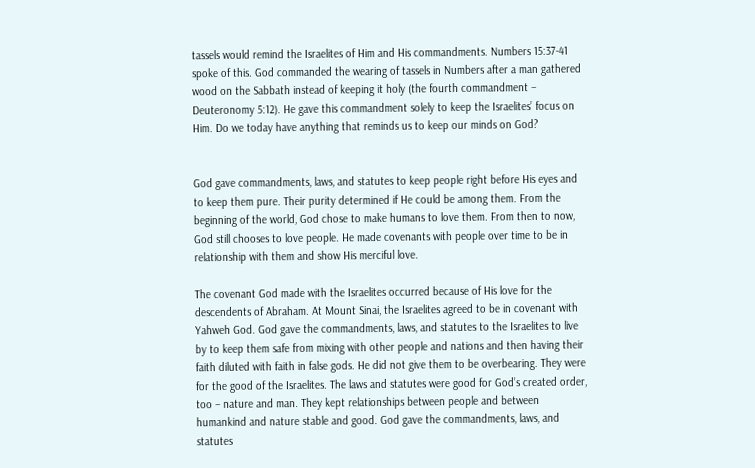tassels would remind the Israelites of Him and His commandments. Numbers 15:37-41 spoke of this. God commanded the wearing of tassels in Numbers after a man gathered wood on the Sabbath instead of keeping it holy (the fourth commandment – Deuteronomy 5:12). He gave this commandment solely to keep the Israelites’ focus on Him. Do we today have anything that reminds us to keep our minds on God?


God gave commandments, laws, and statutes to keep people right before His eyes and to keep them pure. Their purity determined if He could be among them. From the beginning of the world, God chose to make humans to love them. From then to now, God still chooses to love people. He made covenants with people over time to be in relationship with them and show His merciful love.

The covenant God made with the Israelites occurred because of His love for the descendents of Abraham. At Mount Sinai, the Israelites agreed to be in covenant with Yahweh God. God gave the commandments, laws, and statutes to the Israelites to live by to keep them safe from mixing with other people and nations and then having their faith diluted with faith in false gods. He did not give them to be overbearing. They were for the good of the Israelites. The laws and statutes were good for God’s created order, too – nature and man. They kept relationships between people and between humankind and nature stable and good. God gave the commandments, laws, and statutes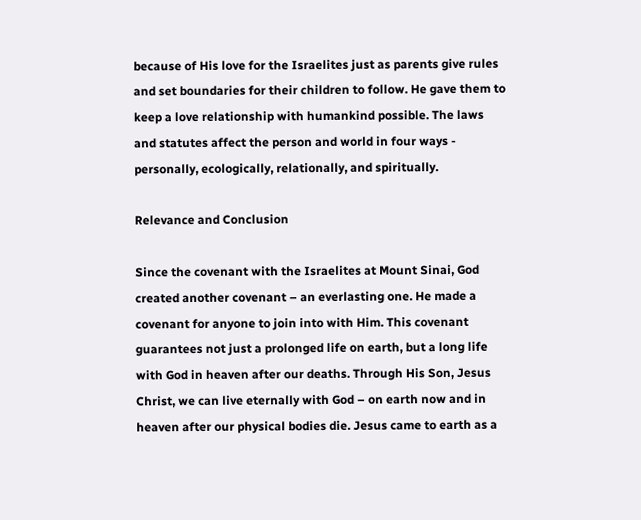because of His love for the Israelites just as parents give rules and set boundaries for their children to follow. He gave them to keep a love relationship with humankind possible. The laws and statutes affect the person and world in four ways -  personally, ecologically, relationally, and spiritually.

Relevance and Conclusion

Since the covenant with the Israelites at Mount Sinai, God created another covenant – an everlasting one. He made a covenant for anyone to join into with Him. This covenant guarantees not just a prolonged life on earth, but a long life with God in heaven after our deaths. Through His Son, Jesus Christ, we can live eternally with God – on earth now and in heaven after our physical bodies die. Jesus came to earth as a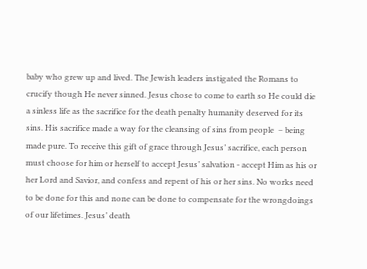baby who grew up and lived. The Jewish leaders instigated the Romans to crucify though He never sinned. Jesus chose to come to earth so He could die a sinless life as the sacrifice for the death penalty humanity deserved for its sins. His sacrifice made a way for the cleansing of sins from people  – being made pure. To receive this gift of grace through Jesus’ sacrifice, each person must choose for him or herself to accept Jesus’ salvation - accept Him as his or her Lord and Savior, and confess and repent of his or her sins. No works need to be done for this and none can be done to compensate for the wrongdoings of our lifetimes. Jesus’ death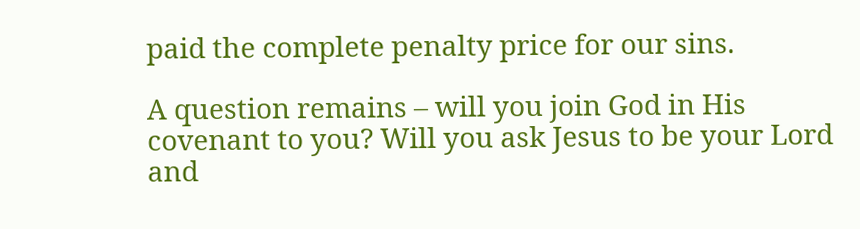paid the complete penalty price for our sins.

A question remains – will you join God in His covenant to you? Will you ask Jesus to be your Lord and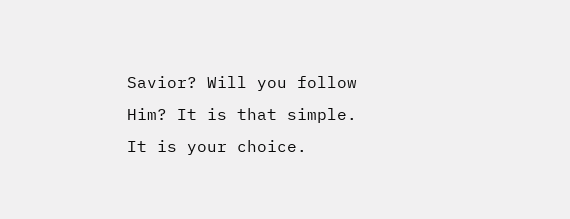Savior? Will you follow Him? It is that simple. It is your choice.